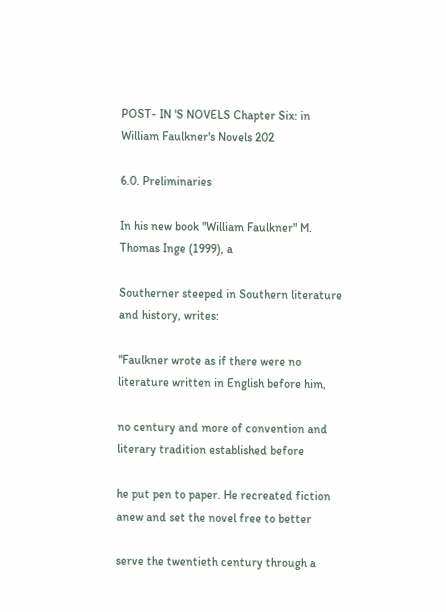POST- IN 'S NOVELS Chapter Six: in William Faulkner's Novels 202

6.0. Preliminaries

In his new book "William Faulkner" M. Thomas Inge (1999), a

Southerner steeped in Southern literature and history, writes:

"Faulkner wrote as if there were no literature written in English before him,

no century and more of convention and literary tradition established before

he put pen to paper. He recreated fiction anew and set the novel free to better

serve the twentieth century through a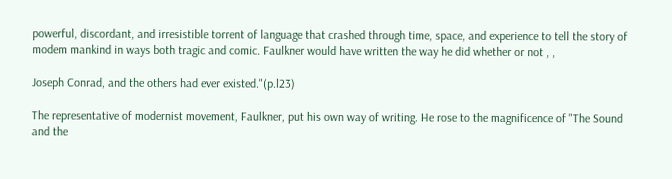powerful, discordant, and irresistible torrent of language that crashed through time, space, and experience to tell the story of modem mankind in ways both tragic and comic. Faulkner would have written the way he did whether or not , ,

Joseph Conrad, and the others had ever existed."(p.l23)

The representative of modernist movement, Faulkner, put his own way of writing. He rose to the magnificence of "The Sound and the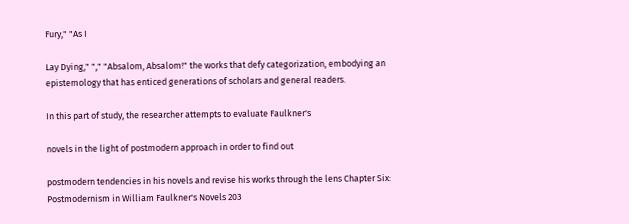Fury," "As I

Lay Dying," "," "Absalom, Absalom!" the works that defy categorization, embodying an epistemology that has enticed generations of scholars and general readers.

In this part of study, the researcher attempts to evaluate Faulkner's

novels in the light of postmodern approach in order to find out

postmodern tendencies in his novels and revise his works through the lens Chapter Six: Postmodernism in William Faulkner's Novels 203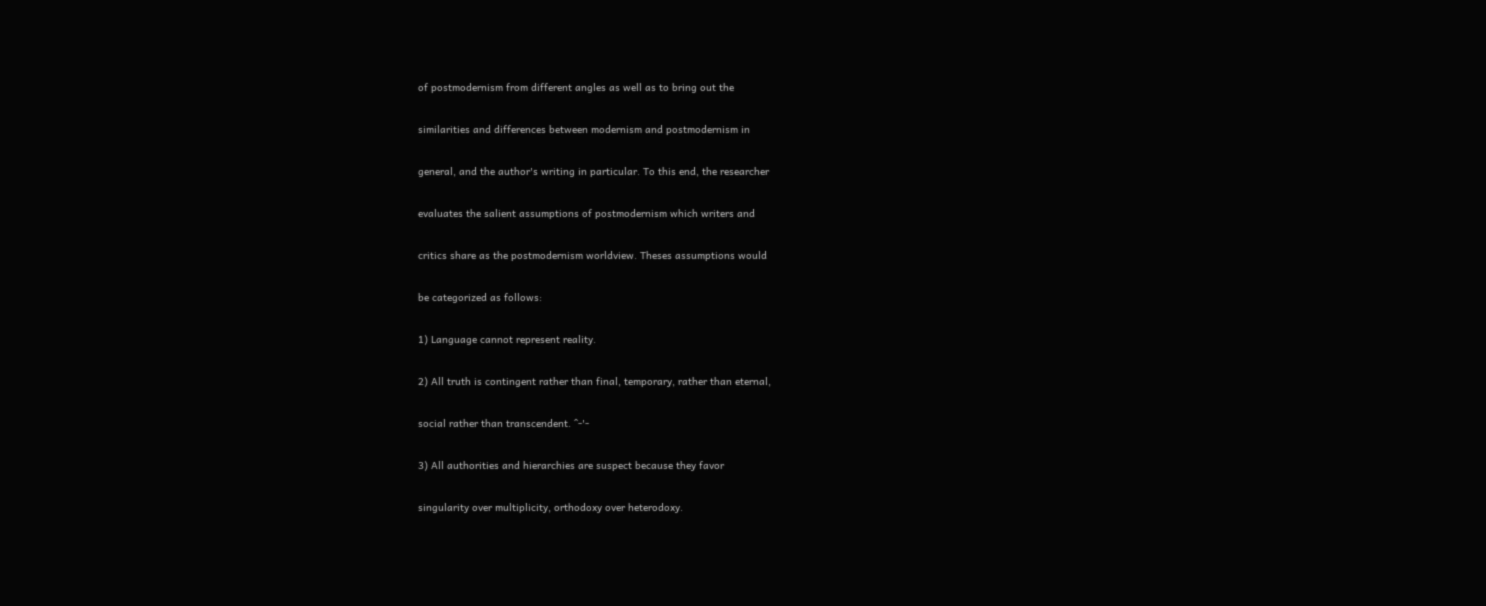of postmodernism from different angles as well as to bring out the

similarities and differences between modernism and postmodernism in

general, and the author's writing in particular. To this end, the researcher

evaluates the salient assumptions of postmodernism which writers and

critics share as the postmodernism worldview. Theses assumptions would

be categorized as follows:

1) Language cannot represent reality.

2) All truth is contingent rather than final, temporary, rather than eternal,

social rather than transcendent. ^-'-

3) All authorities and hierarchies are suspect because they favor

singularity over multiplicity, orthodoxy over heterodoxy.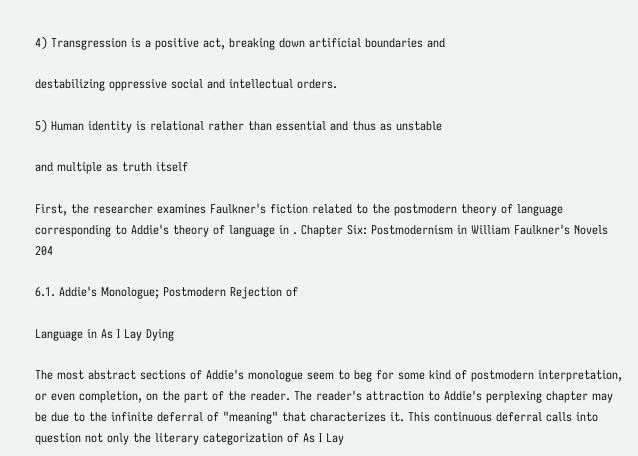4) Transgression is a positive act, breaking down artificial boundaries and

destabilizing oppressive social and intellectual orders.

5) Human identity is relational rather than essential and thus as unstable

and multiple as truth itself

First, the researcher examines Faulkner's fiction related to the postmodern theory of language corresponding to Addie's theory of language in . Chapter Six: Postmodernism in William Faulkner's Novels 204

6.1. Addie's Monologue; Postmodern Rejection of

Language in As I Lay Dying

The most abstract sections of Addie's monologue seem to beg for some kind of postmodern interpretation, or even completion, on the part of the reader. The reader's attraction to Addie's perplexing chapter may be due to the infinite deferral of "meaning" that characterizes it. This continuous deferral calls into question not only the literary categorization of As I Lay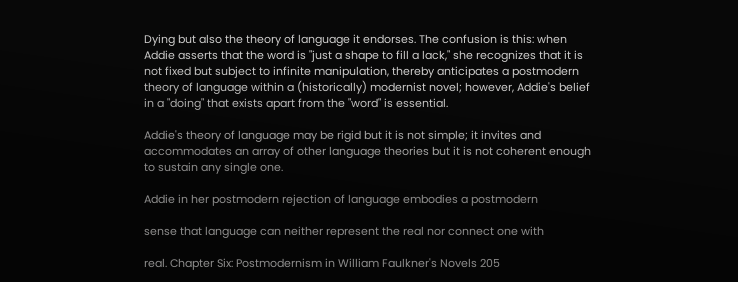Dying but also the theory of language it endorses. The confusion is this: when Addie asserts that the word is "just a shape to fill a lack," she recognizes that it is not fixed but subject to infinite manipulation, thereby anticipates a postmodern theory of language within a (historically) modernist novel; however, Addie's belief in a "doing" that exists apart from the "word" is essential.

Addie's theory of language may be rigid but it is not simple; it invites and accommodates an array of other language theories but it is not coherent enough to sustain any single one.

Addie in her postmodern rejection of language embodies a postmodern

sense that language can neither represent the real nor connect one with

real. Chapter Six: Postmodernism in William Faulkner's Novels 205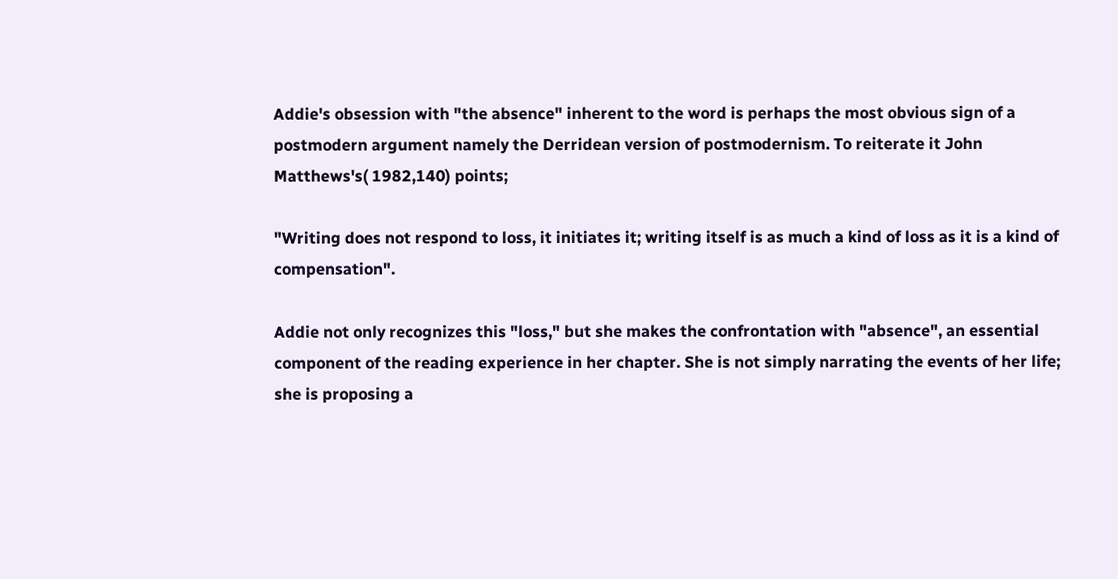Addie's obsession with "the absence" inherent to the word is perhaps the most obvious sign of a postmodern argument namely the Derridean version of postmodernism. To reiterate it John Matthews's( 1982,140) points;

"Writing does not respond to loss, it initiates it; writing itself is as much a kind of loss as it is a kind of compensation".

Addie not only recognizes this "loss," but she makes the confrontation with "absence", an essential component of the reading experience in her chapter. She is not simply narrating the events of her life; she is proposing a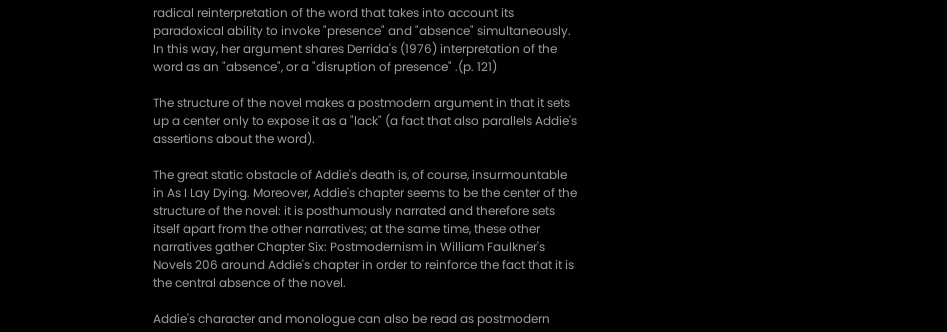radical reinterpretation of the word that takes into account its paradoxical ability to invoke "presence" and "absence" simultaneously. In this way, her argument shares Derrida's (1976) interpretation of the word as an "absence", or a "disruption of presence" .(p. 121)

The structure of the novel makes a postmodern argument in that it sets up a center only to expose it as a "lack" (a fact that also parallels Addie's assertions about the word).

The great static obstacle of Addie's death is, of course, insurmountable in As I Lay Dying. Moreover, Addie's chapter seems to be the center of the structure of the novel: it is posthumously narrated and therefore sets itself apart from the other narratives; at the same time, these other narratives gather Chapter Six: Postmodernism in William Faulkner's Novels 206 around Addie's chapter in order to reinforce the fact that it is the central absence of the novel.

Addie's character and monologue can also be read as postmodern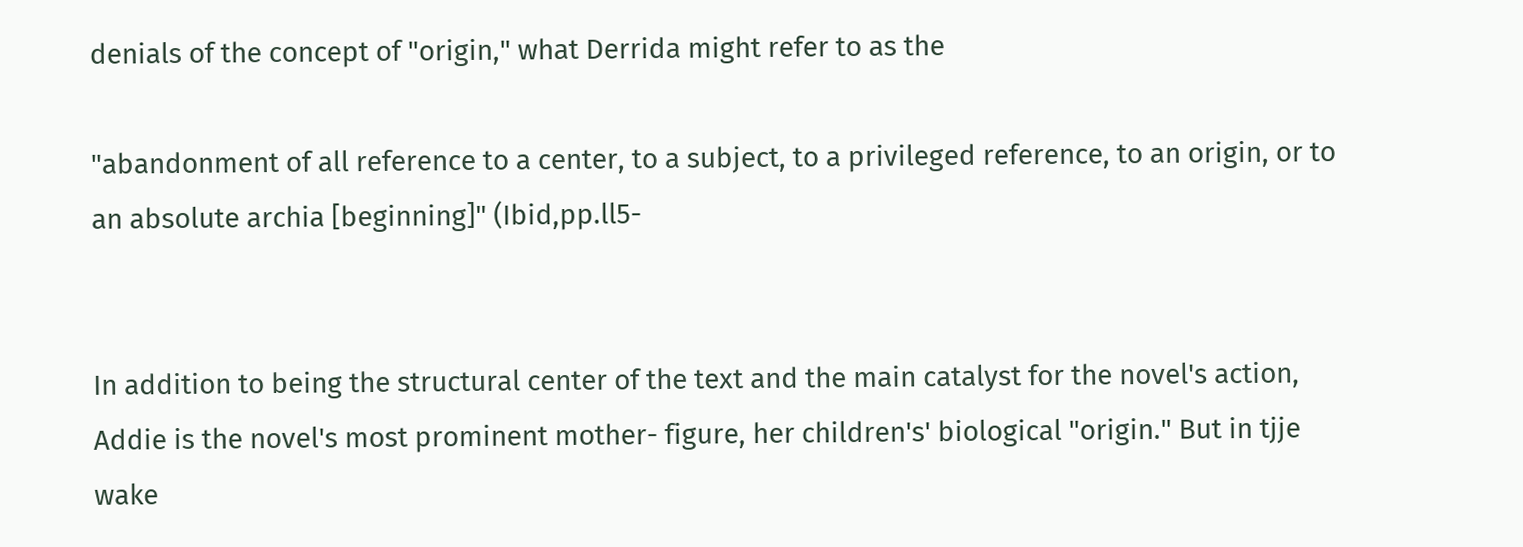denials of the concept of "origin," what Derrida might refer to as the

"abandonment of all reference to a center, to a subject, to a privileged reference, to an origin, or to an absolute archia [beginning]" (Ibid,pp.ll5-


In addition to being the structural center of the text and the main catalyst for the novel's action, Addie is the novel's most prominent mother- figure, her children's' biological "origin." But in tjje wake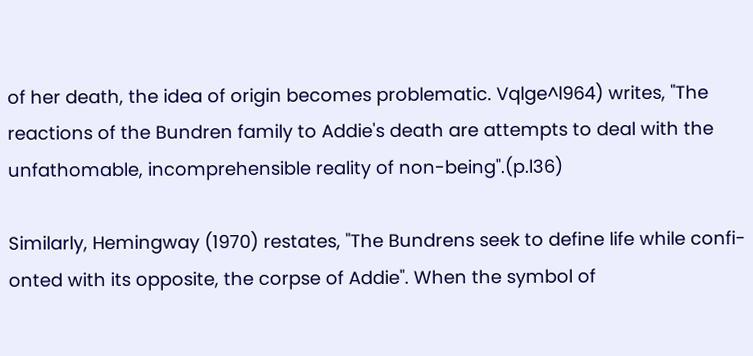of her death, the idea of origin becomes problematic. Vqlge^l964) writes, "The reactions of the Bundren family to Addie's death are attempts to deal with the unfathomable, incomprehensible reality of non-being".(p.l36)

Similarly, Hemingway (1970) restates, "The Bundrens seek to define life while confi-onted with its opposite, the corpse of Addie". When the symbol of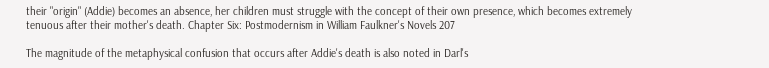their "origin" (Addie) becomes an absence, her children must struggle with the concept of their own presence, which becomes extremely tenuous after their mother's death. Chapter Six: Postmodernism in William Faulkner's Novels 207

The magnitude of the metaphysical confusion that occurs after Addie's death is also noted in Darl's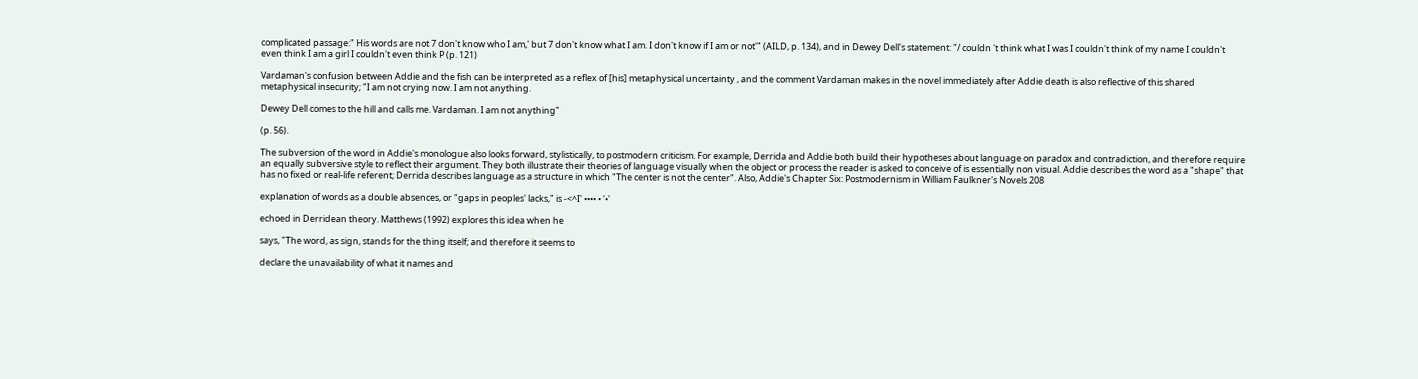complicated passage:" His words are not 7 don't know who I am,' but 7 don't know what I am. I don't know if I am or not'" (AILD, p. 134), and in Dewey Dell's statement: "/ couldn 't think what I was I couldn't think of my name I couldn't even think I am a girl I couldn't even think P (p. 121)

Vardaman's confusion between Addie and the fish can be interpreted as a reflex of [his] metaphysical uncertainty , and the comment Vardaman makes in the novel immediately after Addie death is also reflective of this shared metaphysical insecurity; "I am not crying now. I am not anything.

Dewey Dell comes to the hill and calls me. Vardaman. I am not anything"

(p. 56).

The subversion of the word in Addie's monologue also looks forward, stylistically, to postmodern criticism. For example, Derrida and Addie both build their hypotheses about language on paradox and contradiction, and therefore require an equally subversive style to reflect their argument. They both illustrate their theories of language visually when the object or process the reader is asked to conceive of is essentially non visual. Addie describes the word as a "shape" that has no fixed or real-life referent; Derrida describes language as a structure in which "The center is not the center". Also, Addie's Chapter Six: Postmodernism in William Faulkner's Novels 208

explanation of words as a double absences, or "gaps in peoples' lacks," is -<^I' •••• • '•'

echoed in Derridean theory. Matthews (1992) explores this idea when he

says, "The word, as sign, stands for the thing itself; and therefore it seems to

declare the unavailability of what it names and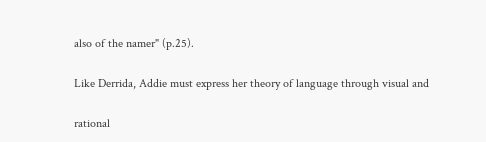also of the namer" (p.25).

Like Derrida, Addie must express her theory of language through visual and

rational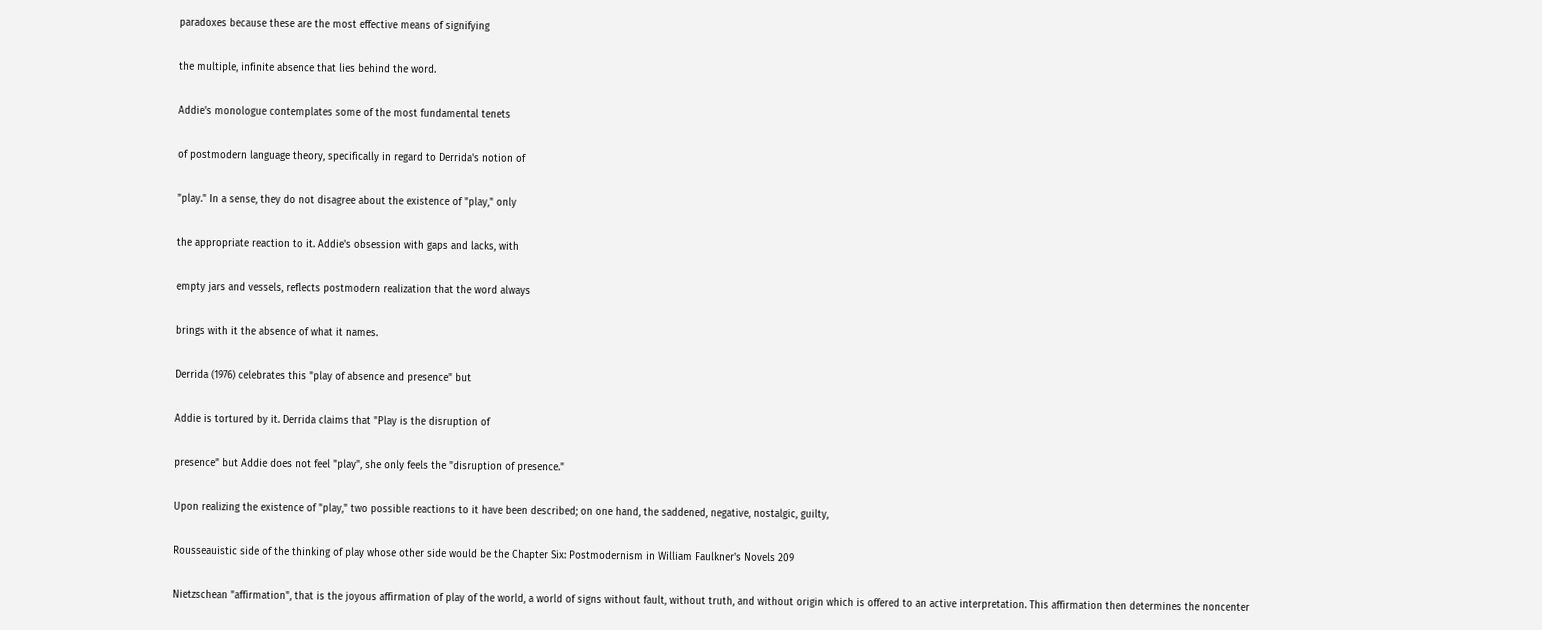paradoxes because these are the most effective means of signifying

the multiple, infinite absence that lies behind the word.

Addie's monologue contemplates some of the most fundamental tenets

of postmodern language theory, specifically in regard to Derrida's notion of

"play." In a sense, they do not disagree about the existence of "play," only

the appropriate reaction to it. Addie's obsession with gaps and lacks, with

empty jars and vessels, reflects postmodern realization that the word always

brings with it the absence of what it names.

Derrida (1976) celebrates this "play of absence and presence" but

Addie is tortured by it. Derrida claims that "Play is the disruption of

presence" but Addie does not feel "play", she only feels the "disruption of presence."

Upon realizing the existence of "play," two possible reactions to it have been described; on one hand, the saddened, negative, nostalgic, guilty,

Rousseauistic side of the thinking of play whose other side would be the Chapter Six: Postmodernism in William Faulkner's Novels 209

Nietzschean "affirmation", that is the joyous affirmation of play of the world, a world of signs without fault, without truth, and without origin which is offered to an active interpretation. This affirmation then determines the noncenter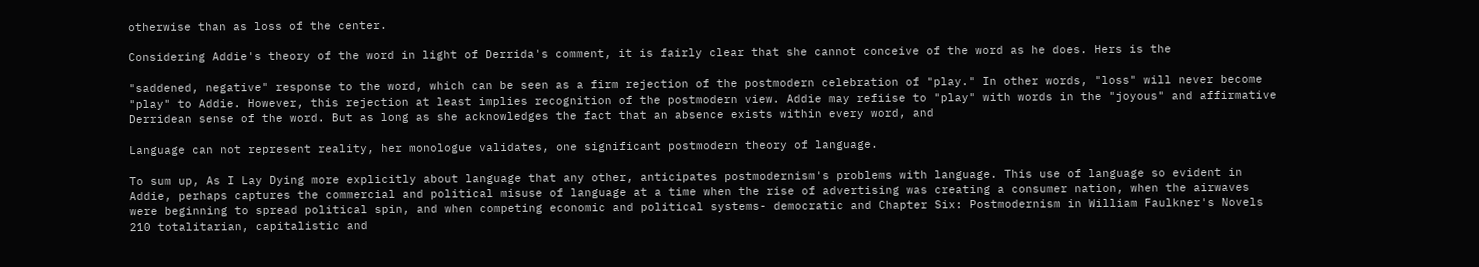otherwise than as loss of the center.

Considering Addie's theory of the word in light of Derrida's comment, it is fairly clear that she cannot conceive of the word as he does. Hers is the

"saddened, negative" response to the word, which can be seen as a firm rejection of the postmodern celebration of "play." In other words, "loss" will never become "play" to Addie. However, this rejection at least implies recognition of the postmodern view. Addie may refiise to "play" with words in the "joyous" and affirmative Derridean sense of the word. But as long as she acknowledges the fact that an absence exists within every word, and

Language can not represent reality, her monologue validates, one significant postmodern theory of language.

To sum up, As I Lay Dying more explicitly about language that any other, anticipates postmodernism's problems with language. This use of language so evident in Addie, perhaps captures the commercial and political misuse of language at a time when the rise of advertising was creating a consumer nation, when the airwaves were beginning to spread political spin, and when competing economic and political systems- democratic and Chapter Six: Postmodernism in William Faulkner's Novels 210 totalitarian, capitalistic and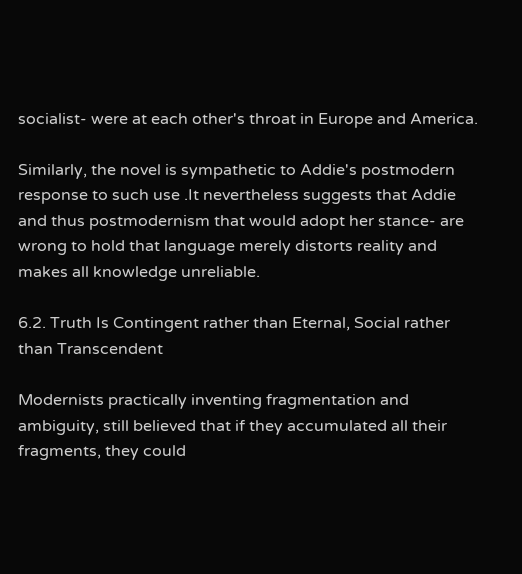socialist- were at each other's throat in Europe and America.

Similarly, the novel is sympathetic to Addie's postmodern response to such use .It nevertheless suggests that Addie and thus postmodernism that would adopt her stance- are wrong to hold that language merely distorts reality and makes all knowledge unreliable.

6.2. Truth Is Contingent rather than Eternal, Social rather than Transcendent

Modernists practically inventing fragmentation and ambiguity, still believed that if they accumulated all their fragments, they could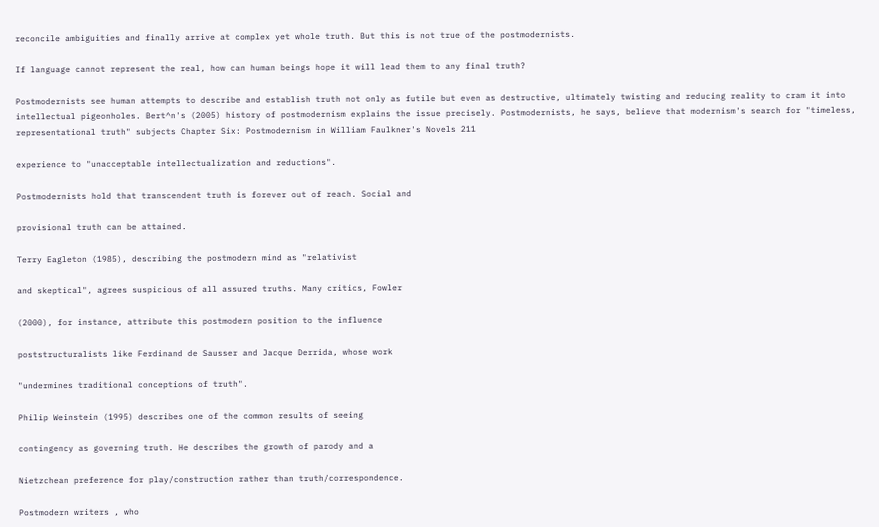reconcile ambiguities and finally arrive at complex yet whole truth. But this is not true of the postmodernists.

If language cannot represent the real, how can human beings hope it will lead them to any final truth?

Postmodernists see human attempts to describe and establish truth not only as futile but even as destructive, ultimately twisting and reducing reality to cram it into intellectual pigeonholes. Bert^n's (2005) history of postmodernism explains the issue precisely. Postmodernists, he says, believe that modernism's search for "timeless, representational truth" subjects Chapter Six: Postmodernism in William Faulkner's Novels 211

experience to "unacceptable intellectualization and reductions".

Postmodernists hold that transcendent truth is forever out of reach. Social and

provisional truth can be attained.

Terry Eagleton (1985), describing the postmodern mind as "relativist

and skeptical", agrees suspicious of all assured truths. Many critics, Fowler

(2000), for instance, attribute this postmodern position to the influence

poststructuralists like Ferdinand de Sausser and Jacque Derrida, whose work

"undermines traditional conceptions of truth".

Philip Weinstein (1995) describes one of the common results of seeing

contingency as governing truth. He describes the growth of parody and a

Nietzchean preference for play/construction rather than truth/correspondence.

Postmodern writers , who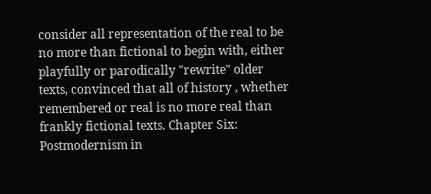consider all representation of the real to be no more than fictional to begin with, either playfully or parodically "rewrite" older texts, convinced that all of history , whether remembered or real is no more real than frankly fictional texts. Chapter Six: Postmodernism in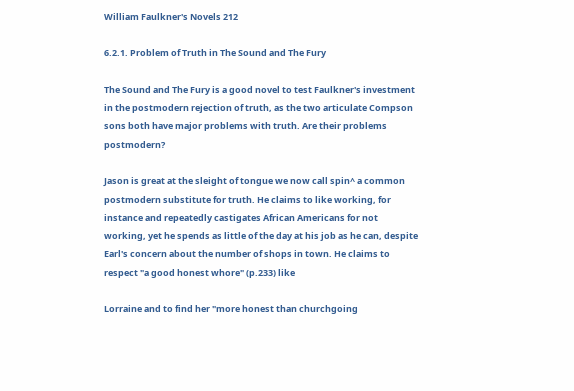William Faulkner's Novels 212

6.2.1. Problem of Truth in The Sound and The Fury

The Sound and The Fury is a good novel to test Faulkner's investment in the postmodern rejection of truth, as the two articulate Compson sons both have major problems with truth. Are their problems postmodern?

Jason is great at the sleight of tongue we now call spin^ a common postmodern substitute for truth. He claims to like working, for instance and repeatedly castigates African Americans for not working, yet he spends as little of the day at his job as he can, despite Earl's concern about the number of shops in town. He claims to respect "a good honest whore" (p.233) like

Lorraine and to find her "more honest than churchgoing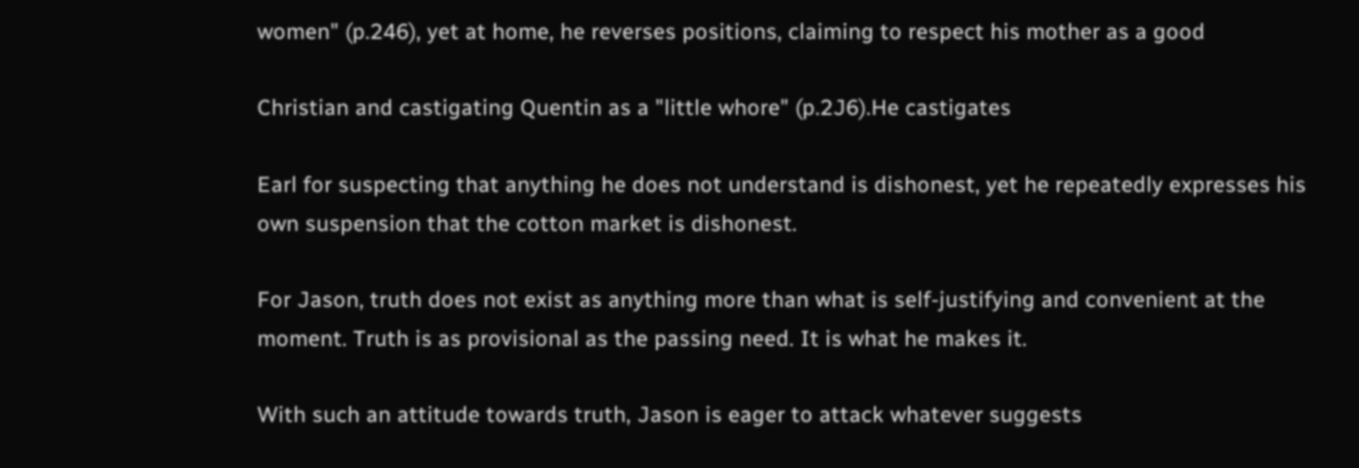women" (p.246), yet at home, he reverses positions, claiming to respect his mother as a good

Christian and castigating Quentin as a "little whore" (p.2J6).He castigates

Earl for suspecting that anything he does not understand is dishonest, yet he repeatedly expresses his own suspension that the cotton market is dishonest.

For Jason, truth does not exist as anything more than what is self-justifying and convenient at the moment. Truth is as provisional as the passing need. It is what he makes it.

With such an attitude towards truth, Jason is eager to attack whatever suggests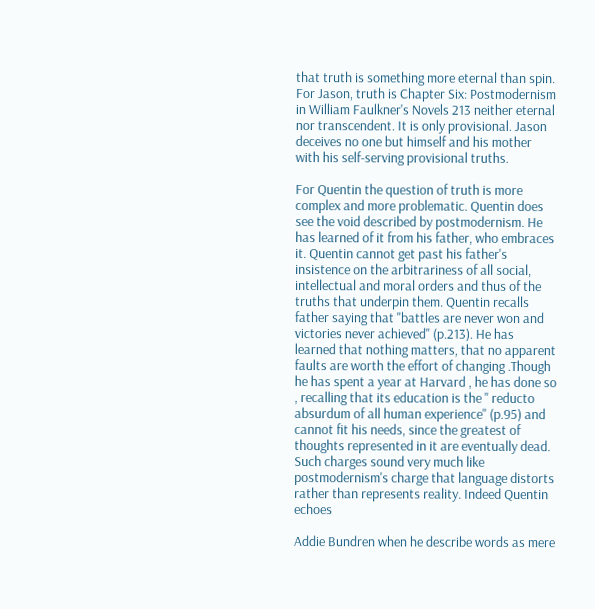that truth is something more eternal than spin. For Jason, truth is Chapter Six: Postmodernism in William Faulkner's Novels 213 neither eternal nor transcendent. It is only provisional. Jason deceives no one but himself and his mother with his self-serving provisional truths.

For Quentin the question of truth is more complex and more problematic. Quentin does see the void described by postmodernism. He has learned of it from his father, who embraces it. Quentin cannot get past his father's insistence on the arbitrariness of all social, intellectual and moral orders and thus of the truths that underpin them. Quentin recalls father saying that "battles are never won and victories never achieved" (p.213). He has learned that nothing matters, that no apparent faults are worth the effort of changing .Though he has spent a year at Harvard , he has done so , recalling that its education is the " reducto absurdum of all human experience" (p.95) and cannot fit his needs, since the greatest of thoughts represented in it are eventually dead. Such charges sound very much like postmodernism's charge that language distorts rather than represents reality. Indeed Quentin echoes

Addie Bundren when he describe words as mere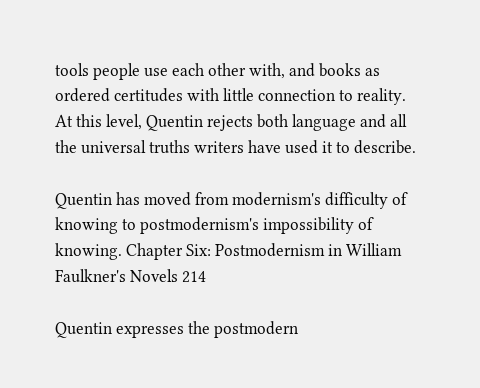tools people use each other with, and books as ordered certitudes with little connection to reality. At this level, Quentin rejects both language and all the universal truths writers have used it to describe.

Quentin has moved from modernism's difficulty of knowing to postmodernism's impossibility of knowing. Chapter Six: Postmodernism in William Faulkner's Novels 214

Quentin expresses the postmodern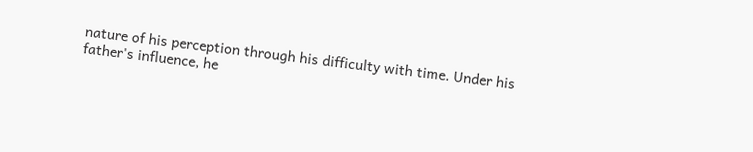nature of his perception through his difficulty with time. Under his father's influence, he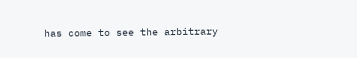has come to see the arbitrary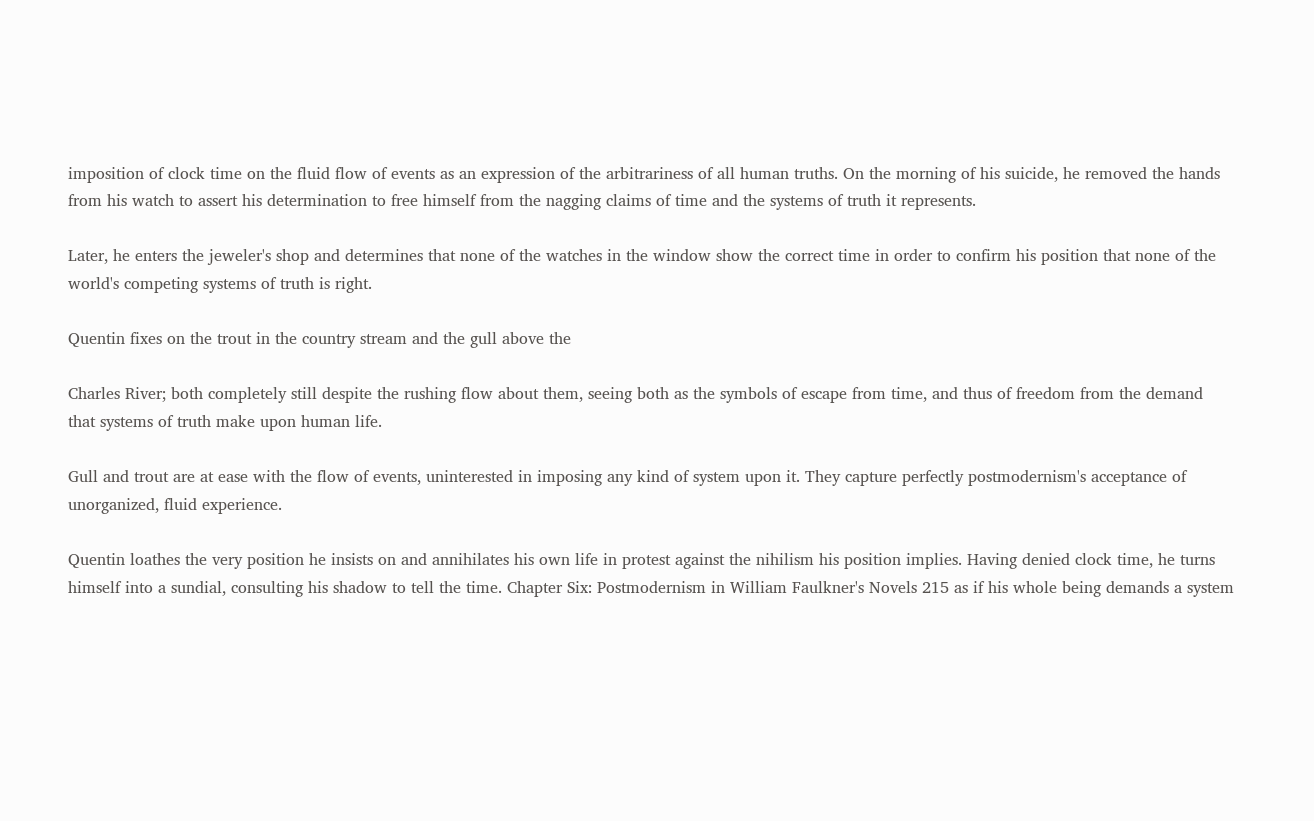imposition of clock time on the fluid flow of events as an expression of the arbitrariness of all human truths. On the morning of his suicide, he removed the hands from his watch to assert his determination to free himself from the nagging claims of time and the systems of truth it represents.

Later, he enters the jeweler's shop and determines that none of the watches in the window show the correct time in order to confirm his position that none of the world's competing systems of truth is right.

Quentin fixes on the trout in the country stream and the gull above the

Charles River; both completely still despite the rushing flow about them, seeing both as the symbols of escape from time, and thus of freedom from the demand that systems of truth make upon human life.

Gull and trout are at ease with the flow of events, uninterested in imposing any kind of system upon it. They capture perfectly postmodernism's acceptance of unorganized, fluid experience.

Quentin loathes the very position he insists on and annihilates his own life in protest against the nihilism his position implies. Having denied clock time, he turns himself into a sundial, consulting his shadow to tell the time. Chapter Six: Postmodernism in William Faulkner's Novels 215 as if his whole being demands a system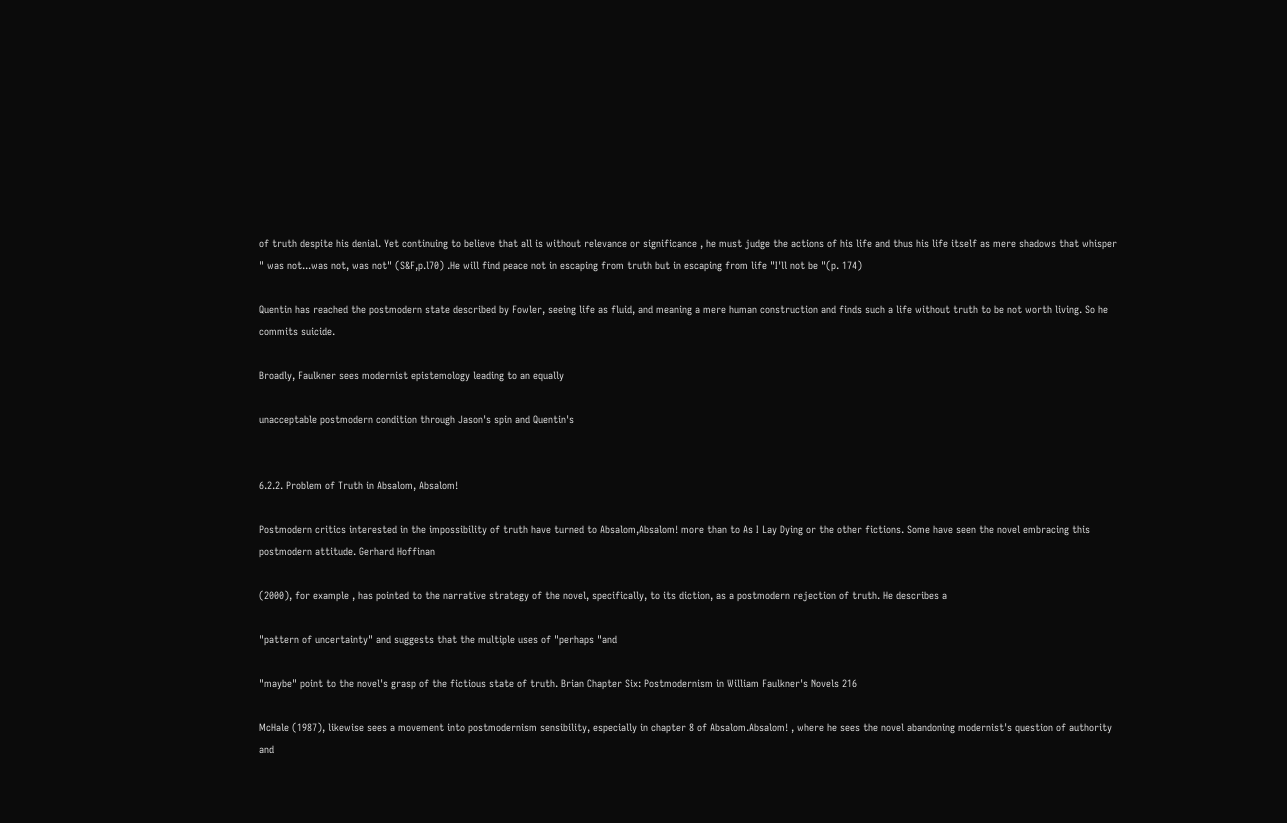of truth despite his denial. Yet continuing to believe that all is without relevance or significance , he must judge the actions of his life and thus his life itself as mere shadows that whisper " was not...was not, was not" (S&F,p.l70) .He will find peace not in escaping from truth but in escaping from life "I'll not be "(p. 174)

Quentin has reached the postmodern state described by Fowler, seeing life as fluid, and meaning a mere human construction and finds such a life without truth to be not worth living. So he commits suicide.

Broadly, Faulkner sees modernist epistemology leading to an equally

unacceptable postmodern condition through Jason's spin and Quentin's


6.2.2. Problem of Truth in Absalom, Absalom!

Postmodern critics interested in the impossibility of truth have turned to Absalom,Absalom! more than to As I Lay Dying or the other fictions. Some have seen the novel embracing this postmodern attitude. Gerhard Hoffinan

(2000), for example , has pointed to the narrative strategy of the novel, specifically, to its diction, as a postmodern rejection of truth. He describes a

"pattern of uncertainty" and suggests that the multiple uses of "perhaps "and

"maybe" point to the novel's grasp of the fictious state of truth. Brian Chapter Six: Postmodernism in William Faulkner's Novels 216

McHale (1987), likewise sees a movement into postmodernism sensibility, especially in chapter 8 of Absalom.Absalom! , where he sees the novel abandoning modernist's question of authority and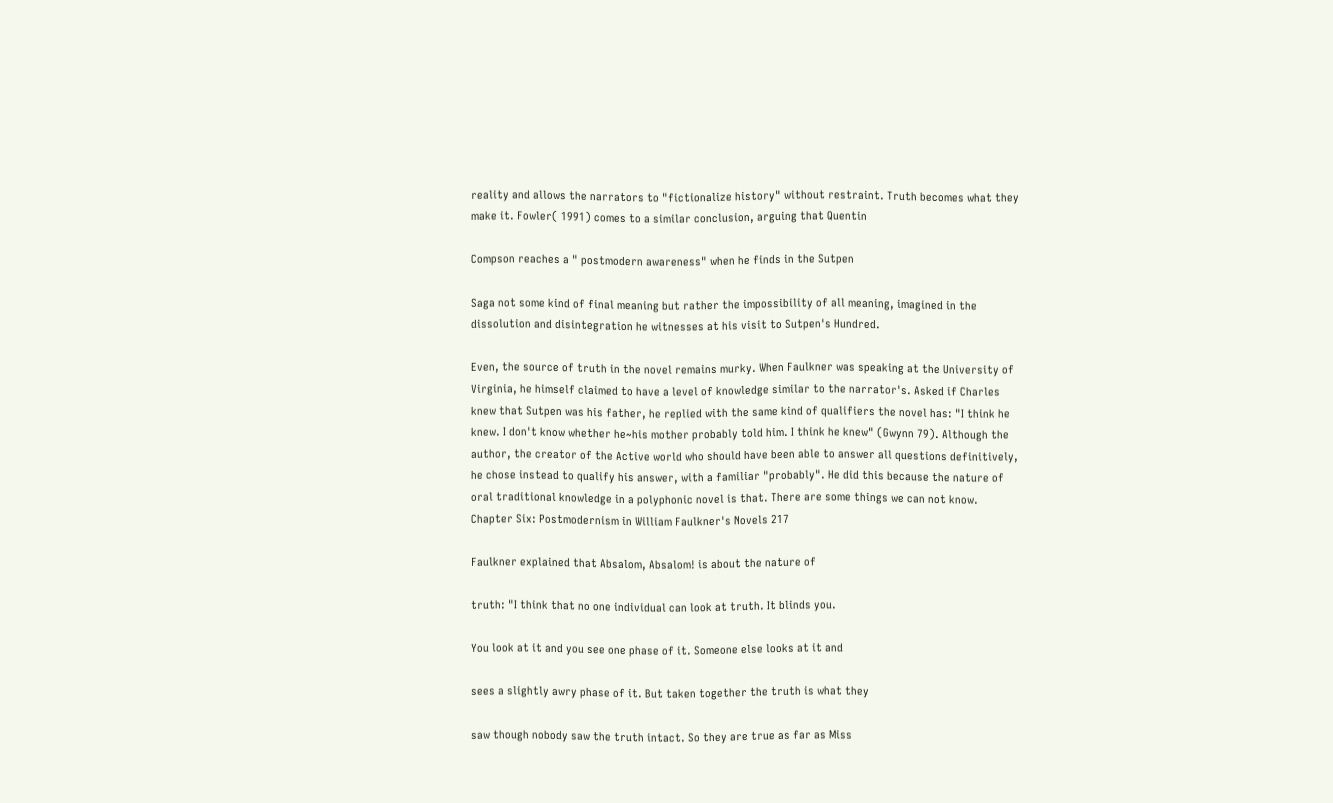reality and allows the narrators to "fictionalize history" without restraint. Truth becomes what they make it. Fowler( 1991) comes to a similar conclusion, arguing that Quentin

Compson reaches a " postmodern awareness" when he finds in the Sutpen

Saga not some kind of final meaning but rather the impossibility of all meaning, imagined in the dissolution and disintegration he witnesses at his visit to Sutpen's Hundred.

Even, the source of truth in the novel remains murky. When Faulkner was speaking at the University of Virginia, he himself claimed to have a level of knowledge similar to the narrator's. Asked if Charles knew that Sutpen was his father, he replied with the same kind of qualifiers the novel has: "I think he knew. I don't know whether he~his mother probably told him. I think he knew" (Gwynn 79). Although the author, the creator of the Active world who should have been able to answer all questions definitively, he chose instead to qualify his answer, with a familiar "probably". He did this because the nature of oral traditional knowledge in a polyphonic novel is that. There are some things we can not know. Chapter Six: Postmodernism in William Faulkner's Novels 217

Faulkner explained that Absalom, Absalom! is about the nature of

truth: "I think that no one individual can look at truth. It blinds you.

You look at it and you see one phase of it. Someone else looks at it and

sees a slightly awry phase of it. But taken together the truth is what they

saw though nobody saw the truth intact. So they are true as far as Miss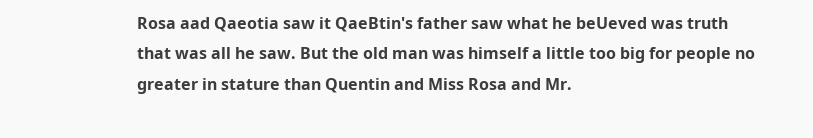Rosa aad Qaeotia saw it QaeBtin's father saw what he beUeved was truth that was all he saw. But the old man was himself a little too big for people no greater in stature than Quentin and Miss Rosa and Mr.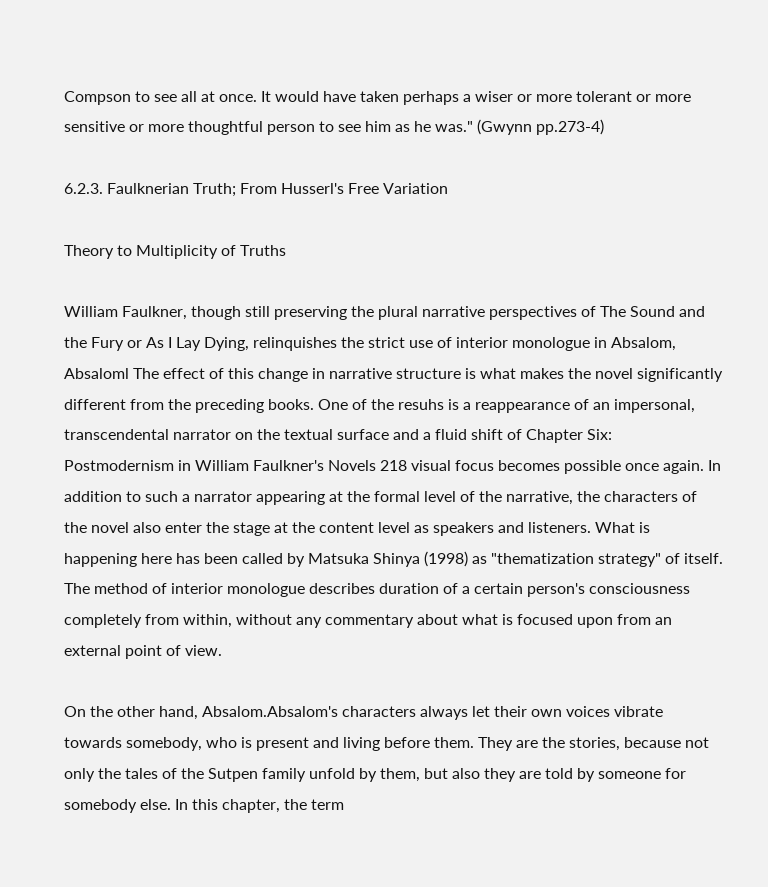Compson to see all at once. It would have taken perhaps a wiser or more tolerant or more sensitive or more thoughtful person to see him as he was." (Gwynn pp.273-4)

6.2.3. Faulknerian Truth; From Husserl's Free Variation

Theory to Multiplicity of Truths

William Faulkner, though still preserving the plural narrative perspectives of The Sound and the Fury or As I Lay Dying, relinquishes the strict use of interior monologue in Absalom, Absaloml The effect of this change in narrative structure is what makes the novel significantly different from the preceding books. One of the resuhs is a reappearance of an impersonal, transcendental narrator on the textual surface and a fluid shift of Chapter Six: Postmodernism in William Faulkner's Novels 218 visual focus becomes possible once again. In addition to such a narrator appearing at the formal level of the narrative, the characters of the novel also enter the stage at the content level as speakers and listeners. What is happening here has been called by Matsuka Shinya (1998) as "thematization strategy" of itself. The method of interior monologue describes duration of a certain person's consciousness completely from within, without any commentary about what is focused upon from an external point of view.

On the other hand, Absalom.Absalom's characters always let their own voices vibrate towards somebody, who is present and living before them. They are the stories, because not only the tales of the Sutpen family unfold by them, but also they are told by someone for somebody else. In this chapter, the term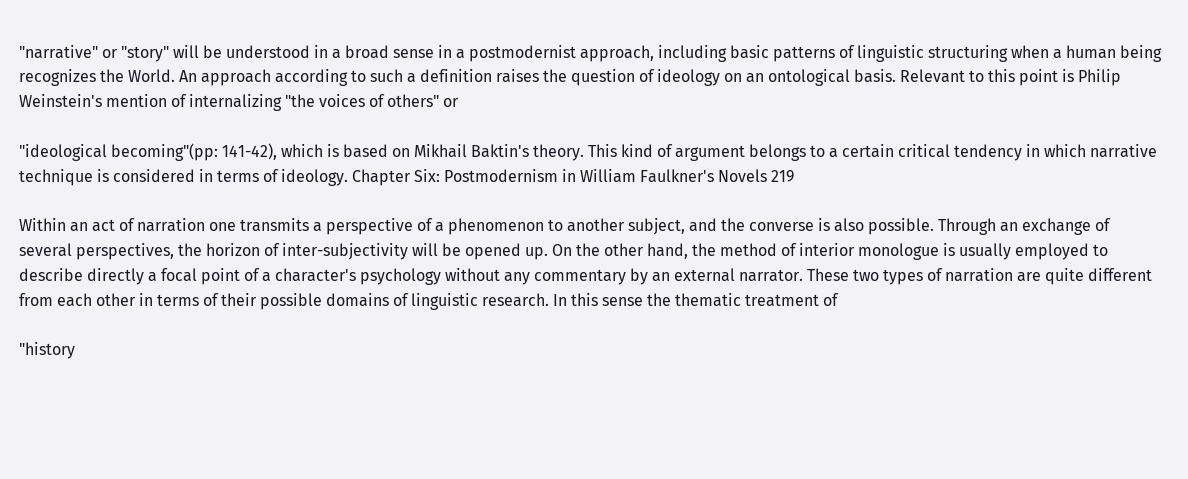"narrative" or "story" will be understood in a broad sense in a postmodernist approach, including basic patterns of linguistic structuring when a human being recognizes the World. An approach according to such a definition raises the question of ideology on an ontological basis. Relevant to this point is Philip Weinstein's mention of internalizing "the voices of others" or

"ideological becoming"(pp: 141-42), which is based on Mikhail Baktin's theory. This kind of argument belongs to a certain critical tendency in which narrative technique is considered in terms of ideology. Chapter Six: Postmodernism in William Faulkner's Novels 219

Within an act of narration one transmits a perspective of a phenomenon to another subject, and the converse is also possible. Through an exchange of several perspectives, the horizon of inter-subjectivity will be opened up. On the other hand, the method of interior monologue is usually employed to describe directly a focal point of a character's psychology without any commentary by an external narrator. These two types of narration are quite different from each other in terms of their possible domains of linguistic research. In this sense the thematic treatment of

"history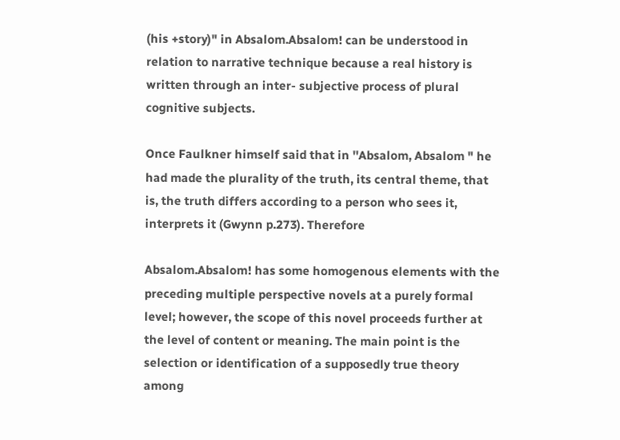(his +story)" in Absalom.Absalom! can be understood in relation to narrative technique because a real history is written through an inter- subjective process of plural cognitive subjects.

Once Faulkner himself said that in ''Absalom, Absalom " he had made the plurality of the truth, its central theme, that is, the truth differs according to a person who sees it, interprets it (Gwynn p.273). Therefore

Absalom.Absalom! has some homogenous elements with the preceding multiple perspective novels at a purely formal level; however, the scope of this novel proceeds further at the level of content or meaning. The main point is the selection or identification of a supposedly true theory among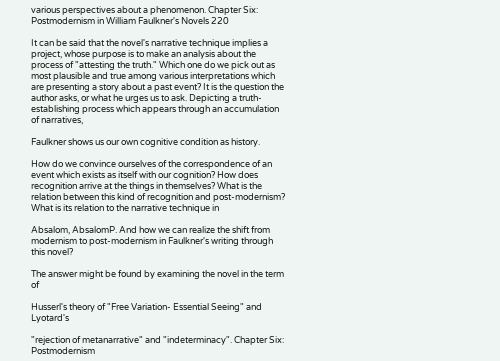various perspectives about a phenomenon. Chapter Six: Postmodernism in William Faulkner's Novels 220

It can be said that the novel's narrative technique implies a project, whose purpose is to make an analysis about the process of "attesting the truth." Which one do we pick out as most plausible and true among various interpretations which are presenting a story about a past event? It is the question the author asks, or what he urges us to ask. Depicting a truth- establishing process which appears through an accumulation of narratives,

Faulkner shows us our own cognitive condition as history.

How do we convince ourselves of the correspondence of an event which exists as itself with our cognition? How does recognition arrive at the things in themselves? What is the relation between this kind of recognition and post-modernism? What is its relation to the narrative technique in

Absalom, AbsalomP. And how we can realize the shift from modernism to post-modernism in Faulkner's writing through this novel?

The answer might be found by examining the novel in the term of

Husserl's theory of "Free Variation- Essential Seeing" and Lyotard's

"rejection of metanarrative" and "indeterminacy". Chapter Six: Postmodernism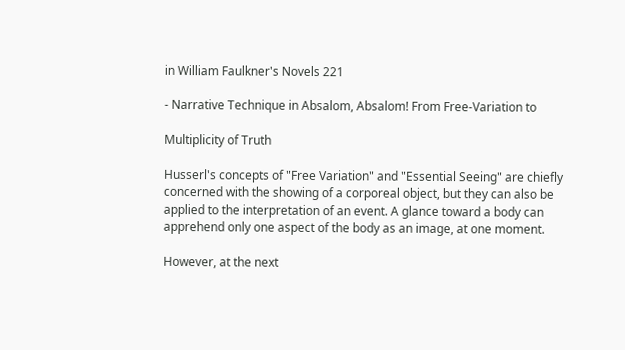in William Faulkner's Novels 221

- Narrative Technique in Absalom, Absalom! From Free-Variation to

Multiplicity of Truth

Husserl's concepts of "Free Variation" and "Essential Seeing" are chiefly concerned with the showing of a corporeal object, but they can also be applied to the interpretation of an event. A glance toward a body can apprehend only one aspect of the body as an image, at one moment.

However, at the next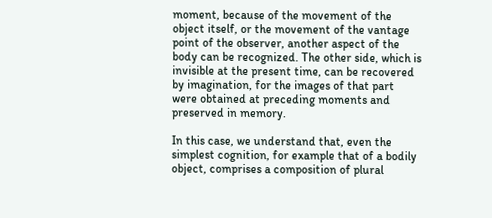moment, because of the movement of the object itself, or the movement of the vantage point of the observer, another aspect of the body can be recognized. The other side, which is invisible at the present time, can be recovered by imagination, for the images of that part were obtained at preceding moments and preserved in memory.

In this case, we understand that, even the simplest cognition, for example that of a bodily object, comprises a composition of plural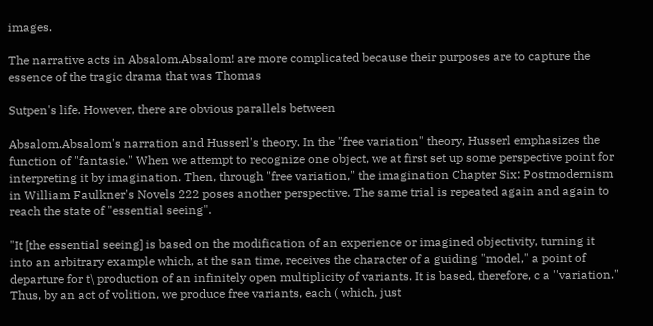images.

The narrative acts in Absalom.Absalom! are more complicated because their purposes are to capture the essence of the tragic drama that was Thomas

Sutpen's life. However, there are obvious parallels between

Absalom.Absalom's narration and Husserl's theory. In the "free variation" theory, Husserl emphasizes the function of "fantasie." When we attempt to recognize one object, we at first set up some perspective point for interpreting it by imagination. Then, through "free variation," the imagination Chapter Six: Postmodernism in William Faulkner's Novels 222 poses another perspective. The same trial is repeated again and again to reach the state of "essential seeing".

"It [the essential seeing] is based on the modification of an experience or imagined objectivity, turning it into an arbitrary example which, at the san time, receives the character of a guiding "model," a point of departure for t\ production of an infinitely open multiplicity of variants. It is based, therefore, c a ''variation." Thus, by an act of volition, we produce free variants, each ( which, just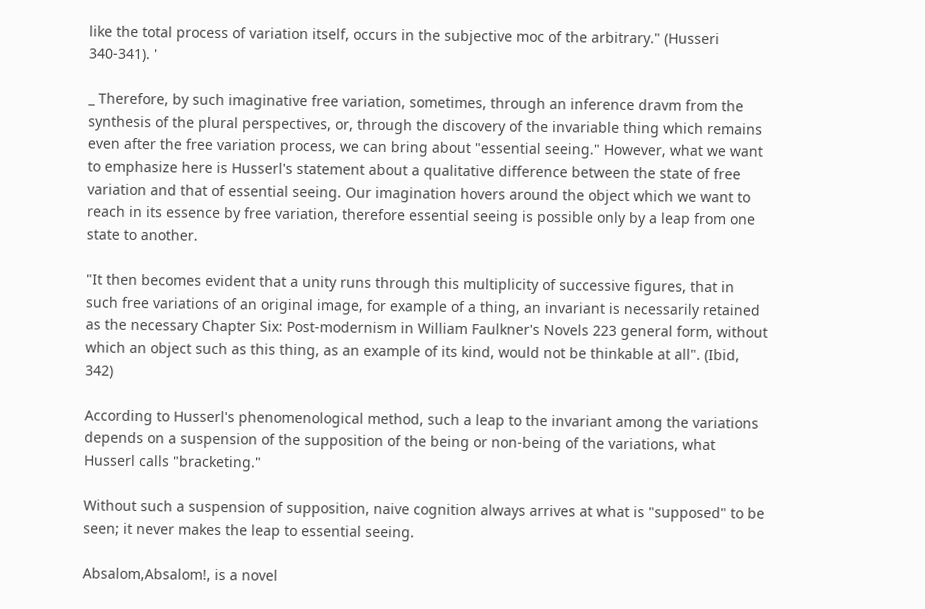like the total process of variation itself, occurs in the subjective moc of the arbitrary." (Husseri 340-341). '

_ Therefore, by such imaginative free variation, sometimes, through an inference dravm from the synthesis of the plural perspectives, or, through the discovery of the invariable thing which remains even after the free variation process, we can bring about "essential seeing." However, what we want to emphasize here is Husserl's statement about a qualitative difference between the state of free variation and that of essential seeing. Our imagination hovers around the object which we want to reach in its essence by free variation, therefore essential seeing is possible only by a leap from one state to another.

"It then becomes evident that a unity runs through this multiplicity of successive figures, that in such free variations of an original image, for example of a thing, an invariant is necessarily retained as the necessary Chapter Six: Post-modernism in William Faulkner's Novels 223 general form, without which an object such as this thing, as an example of its kind, would not be thinkable at all". (Ibid, 342)

According to Husserl's phenomenological method, such a leap to the invariant among the variations depends on a suspension of the supposition of the being or non-being of the variations, what Husserl calls "bracketing."

Without such a suspension of supposition, naive cognition always arrives at what is "supposed" to be seen; it never makes the leap to essential seeing.

Absalom,Absalom!, is a novel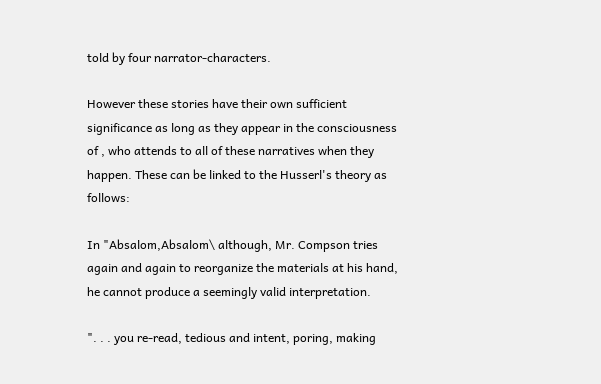told by four narrator-characters.

However these stories have their own sufficient significance as long as they appear in the consciousness of , who attends to all of these narratives when they happen. These can be linked to the Husserl's theory as follows:

In "Absalom,Absalom\ although, Mr. Compson tries again and again to reorganize the materials at his hand, he cannot produce a seemingly valid interpretation.

". . . you re-read, tedious and intent, poring, making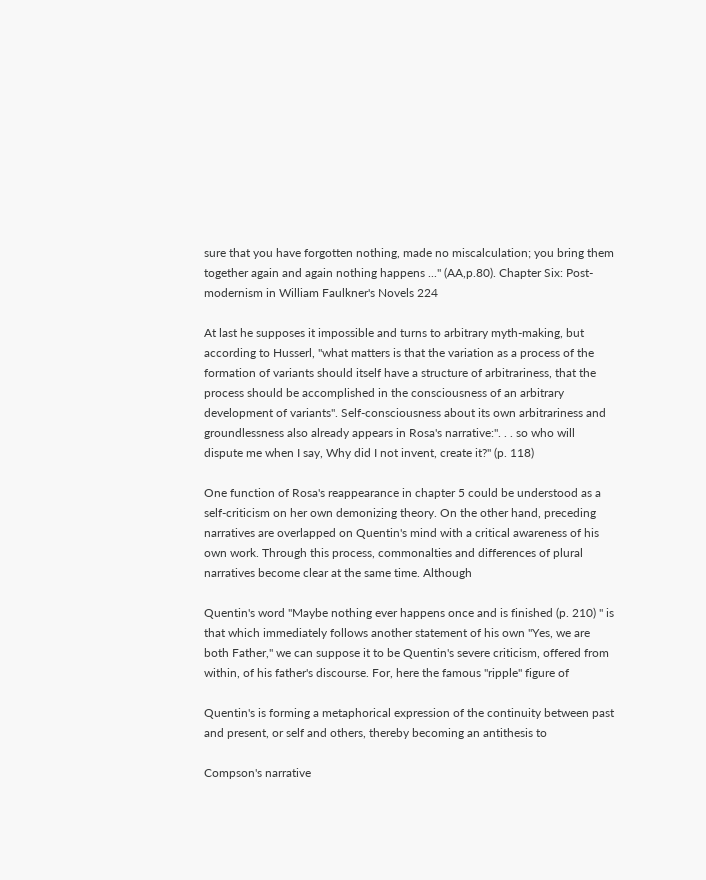sure that you have forgotten nothing, made no miscalculation; you bring them together again and again nothing happens ..." (AA,p.80). Chapter Six: Post-modernism in William Faulkner's Novels 224

At last he supposes it impossible and turns to arbitrary myth-making, but according to Husserl, "what matters is that the variation as a process of the formation of variants should itself have a structure of arbitrariness, that the process should be accomplished in the consciousness of an arbitrary development of variants". Self-consciousness about its own arbitrariness and groundlessness also already appears in Rosa's narrative:". . . so who will dispute me when I say, Why did I not invent, create it?" (p. 118)

One function of Rosa's reappearance in chapter 5 could be understood as a self-criticism on her own demonizing theory. On the other hand, preceding narratives are overlapped on Quentin's mind with a critical awareness of his own work. Through this process, commonalties and differences of plural narratives become clear at the same time. Although

Quentin's word "Maybe nothing ever happens once and is finished (p. 210) " is that which immediately follows another statement of his own "Yes, we are both Father," we can suppose it to be Quentin's severe criticism, offered from within, of his father's discourse. For, here the famous "ripple" figure of

Quentin's is forming a metaphorical expression of the continuity between past and present, or self and others, thereby becoming an antithesis to

Compson's narrative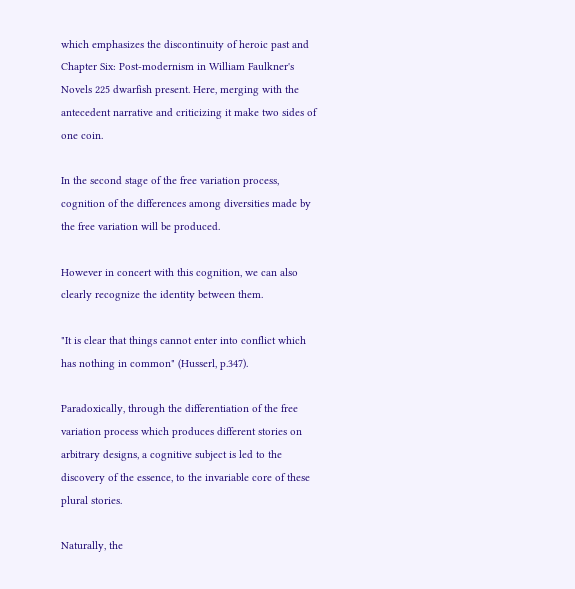which emphasizes the discontinuity of heroic past and Chapter Six: Post-modernism in William Faulkner's Novels 225 dwarfish present. Here, merging with the antecedent narrative and criticizing it make two sides of one coin.

In the second stage of the free variation process, cognition of the differences among diversities made by the free variation will be produced.

However in concert with this cognition, we can also clearly recognize the identity between them.

"It is clear that things cannot enter into conflict which has nothing in common" (Husserl, p.347).

Paradoxically, through the differentiation of the free variation process which produces different stories on arbitrary designs, a cognitive subject is led to the discovery of the essence, to the invariable core of these plural stories.

Naturally, the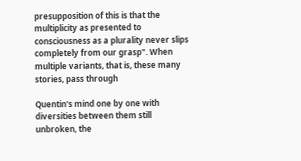presupposition of this is that the multiplicity as presented to consciousness as a plurality never slips completely from our grasp". When multiple variants, that is, these many stories, pass through

Quentin's mind one by one with diversities between them still unbroken, the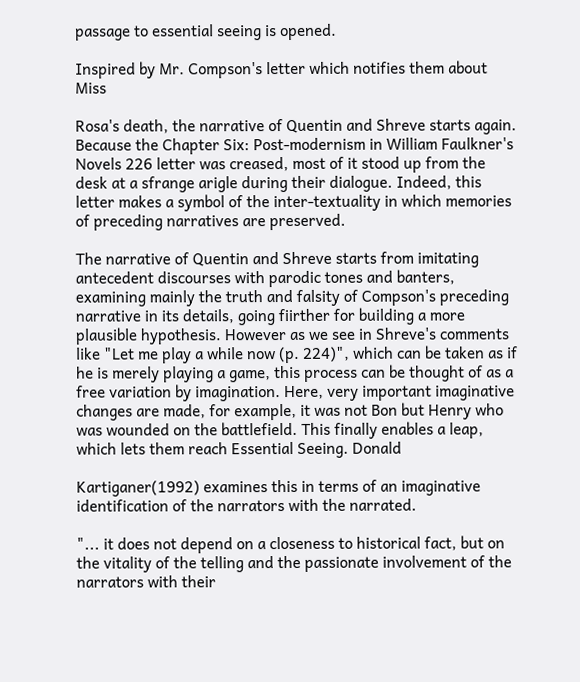passage to essential seeing is opened.

Inspired by Mr. Compson's letter which notifies them about Miss

Rosa's death, the narrative of Quentin and Shreve starts again. Because the Chapter Six: Post-modernism in William Faulkner's Novels 226 letter was creased, most of it stood up from the desk at a sfrange arigle during their dialogue. Indeed, this letter makes a symbol of the inter-textuality in which memories of preceding narratives are preserved.

The narrative of Quentin and Shreve starts from imitating antecedent discourses with parodic tones and banters, examining mainly the truth and falsity of Compson's preceding narrative in its details, going fiirther for building a more plausible hypothesis. However as we see in Shreve's comments like "Let me play a while now (p. 224)", which can be taken as if he is merely playing a game, this process can be thought of as a free variation by imagination. Here, very important imaginative changes are made, for example, it was not Bon but Henry who was wounded on the battlefield. This finally enables a leap, which lets them reach Essential Seeing. Donald

Kartiganer(1992) examines this in terms of an imaginative identification of the narrators with the narrated.

"... it does not depend on a closeness to historical fact, but on the vitality of the telling and the passionate involvement of the narrators with their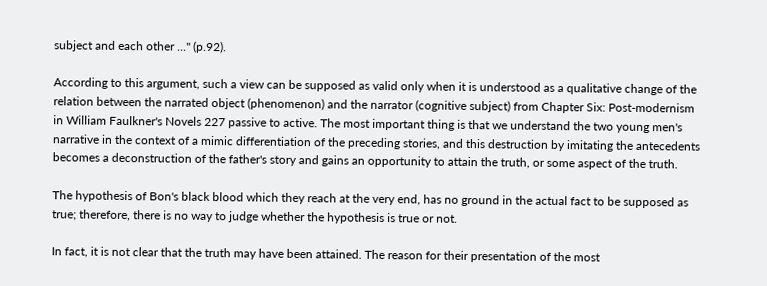subject and each other ..." (p.92).

According to this argument, such a view can be supposed as valid only when it is understood as a qualitative change of the relation between the narrated object (phenomenon) and the narrator (cognitive subject) from Chapter Six: Post-modernism in William Faulkner's Novels 227 passive to active. The most important thing is that we understand the two young men's narrative in the context of a mimic differentiation of the preceding stories, and this destruction by imitating the antecedents becomes a deconstruction of the father's story and gains an opportunity to attain the truth, or some aspect of the truth.

The hypothesis of Bon's black blood which they reach at the very end, has no ground in the actual fact to be supposed as true; therefore, there is no way to judge whether the hypothesis is true or not.

In fact, it is not clear that the truth may have been attained. The reason for their presentation of the most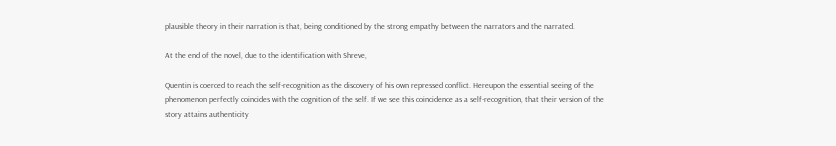plausible theory in their narration is that, being conditioned by the strong empathy between the narrators and the narrated.

At the end of the novel, due to the identification with Shreve,

Quentin is coerced to reach the self-recognition as the discovery of his own repressed conflict. Hereupon the essential seeing of the phenomenon perfectly coincides with the cognition of the self. If we see this coincidence as a self-recognition, that their version of the story attains authenticity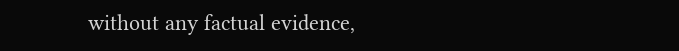without any factual evidence,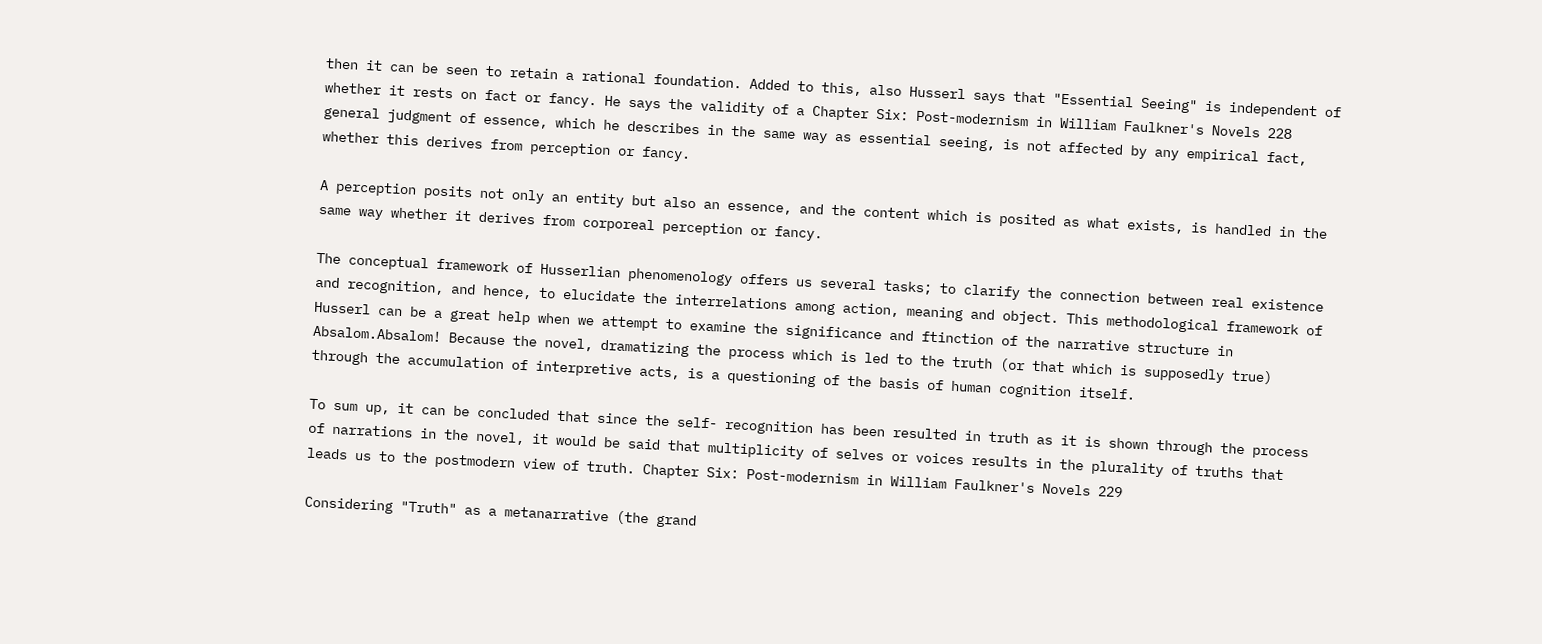then it can be seen to retain a rational foundation. Added to this, also Husserl says that "Essential Seeing" is independent of whether it rests on fact or fancy. He says the validity of a Chapter Six: Post-modernism in William Faulkner's Novels 228 general judgment of essence, which he describes in the same way as essential seeing, is not affected by any empirical fact, whether this derives from perception or fancy.

A perception posits not only an entity but also an essence, and the content which is posited as what exists, is handled in the same way whether it derives from corporeal perception or fancy.

The conceptual framework of Husserlian phenomenology offers us several tasks; to clarify the connection between real existence and recognition, and hence, to elucidate the interrelations among action, meaning and object. This methodological framework of Husserl can be a great help when we attempt to examine the significance and ftinction of the narrative structure in Absalom.Absalom! Because the novel, dramatizing the process which is led to the truth (or that which is supposedly true) through the accumulation of interpretive acts, is a questioning of the basis of human cognition itself.

To sum up, it can be concluded that since the self- recognition has been resulted in truth as it is shown through the process of narrations in the novel, it would be said that multiplicity of selves or voices results in the plurality of truths that leads us to the postmodern view of truth. Chapter Six: Post-modernism in William Faulkner's Novels 229

Considering "Truth" as a metanarrative (the grand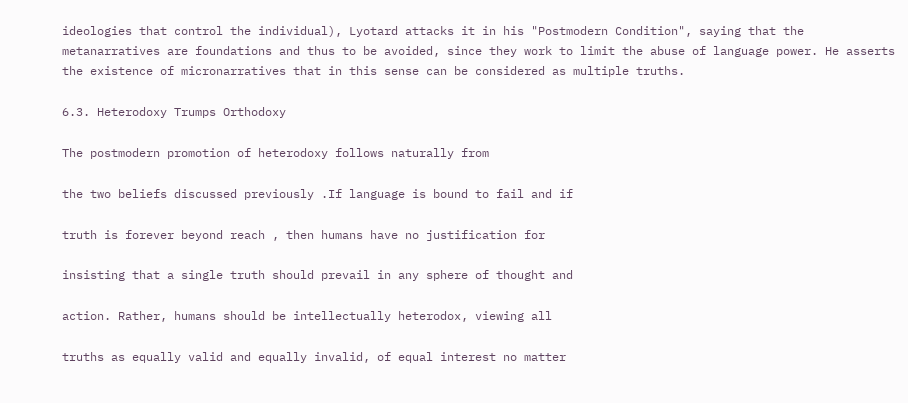ideologies that control the individual), Lyotard attacks it in his "Postmodern Condition", saying that the metanarratives are foundations and thus to be avoided, since they work to limit the abuse of language power. He asserts the existence of micronarratives that in this sense can be considered as multiple truths.

6.3. Heterodoxy Trumps Orthodoxy

The postmodern promotion of heterodoxy follows naturally from

the two beliefs discussed previously .If language is bound to fail and if

truth is forever beyond reach , then humans have no justification for

insisting that a single truth should prevail in any sphere of thought and

action. Rather, humans should be intellectually heterodox, viewing all

truths as equally valid and equally invalid, of equal interest no matter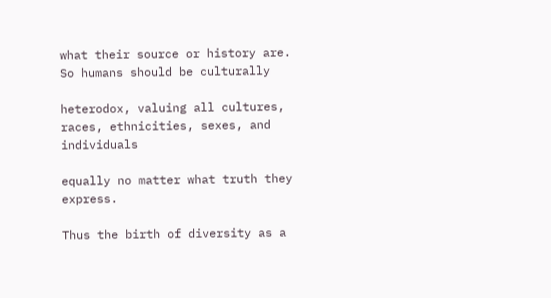what their source or history are. So humans should be culturally

heterodox, valuing all cultures, races, ethnicities, sexes, and individuals

equally no matter what truth they express.

Thus the birth of diversity as a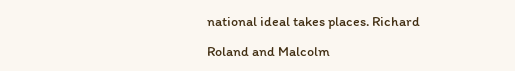national ideal takes places. Richard

Roland and Malcolm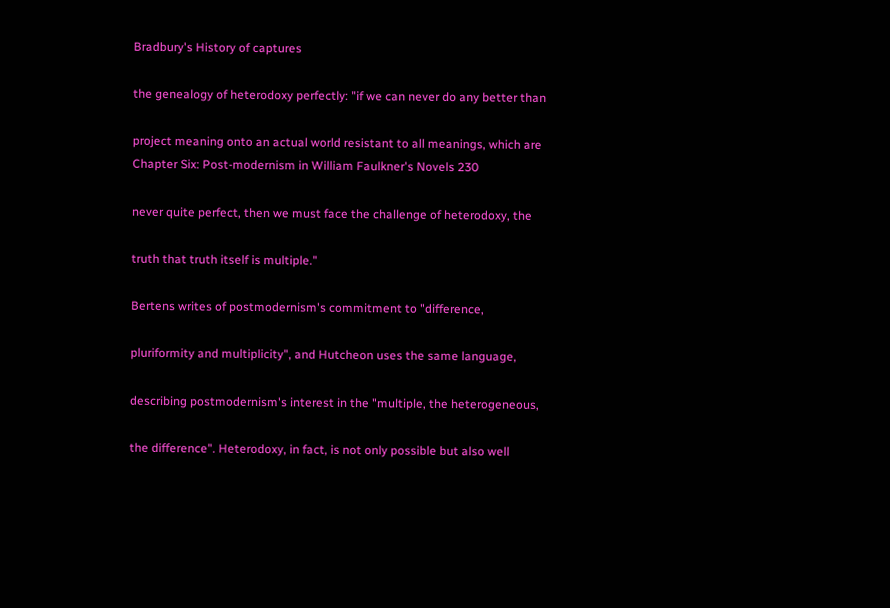Bradbury's History of captures

the genealogy of heterodoxy perfectly: "if we can never do any better than

project meaning onto an actual world resistant to all meanings, which are Chapter Six: Post-modernism in William Faulkner's Novels 230

never quite perfect, then we must face the challenge of heterodoxy, the

truth that truth itself is multiple."

Bertens writes of postmodernism's commitment to "difference,

pluriformity and multiplicity", and Hutcheon uses the same language,

describing postmodernism's interest in the "multiple, the heterogeneous,

the difference". Heterodoxy, in fact, is not only possible but also well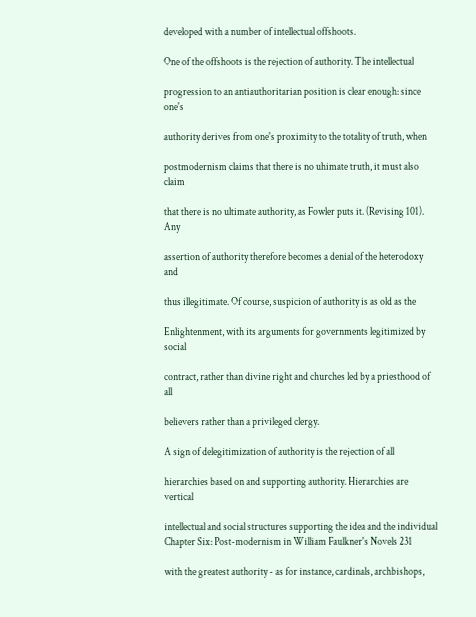developed with a number of intellectual offshoots.

One of the offshoots is the rejection of authority. The intellectual

progression to an antiauthoritarian position is clear enough: since one's

authority derives from one's proximity to the totality of truth, when

postmodernism claims that there is no uhimate truth, it must also claim

that there is no ultimate authority, as Fowler puts it. (Revising 101). Any

assertion of authority therefore becomes a denial of the heterodoxy and

thus illegitimate. Of course, suspicion of authority is as old as the

Enlightenment, with its arguments for governments legitimized by social

contract, rather than divine right and churches led by a priesthood of all

believers rather than a privileged clergy.

A sign of delegitimization of authority is the rejection of all

hierarchies based on and supporting authority. Hierarchies are vertical

intellectual and social structures supporting the idea and the individual Chapter Six: Post-modernism in William Faulkner's Novels 231

with the greatest authority - as for instance, cardinals, archbishops,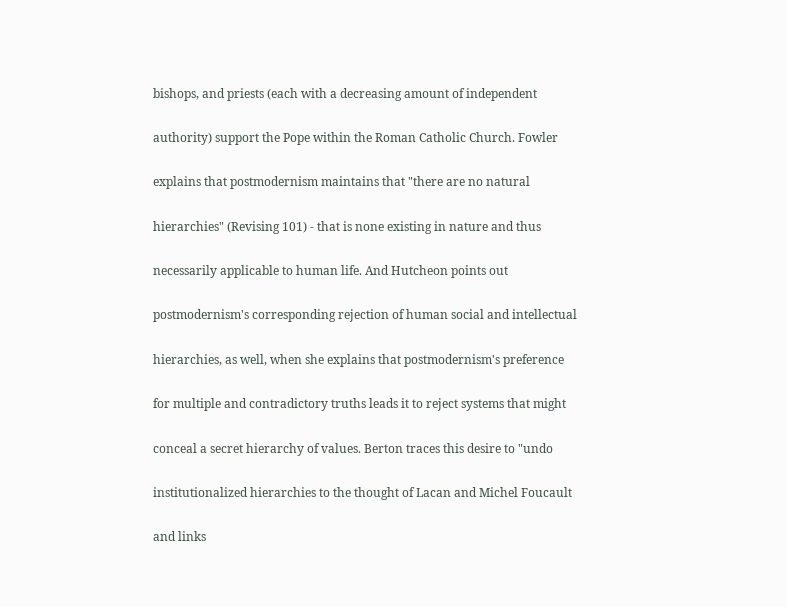bishops, and priests (each with a decreasing amount of independent

authority) support the Pope within the Roman Catholic Church. Fowler

explains that postmodernism maintains that "there are no natural

hierarchies" (Revising 101) - that is none existing in nature and thus

necessarily applicable to human life. And Hutcheon points out

postmodernism's corresponding rejection of human social and intellectual

hierarchies, as well, when she explains that postmodernism's preference

for multiple and contradictory truths leads it to reject systems that might

conceal a secret hierarchy of values. Berton traces this desire to "undo

institutionalized hierarchies to the thought of Lacan and Michel Foucault

and links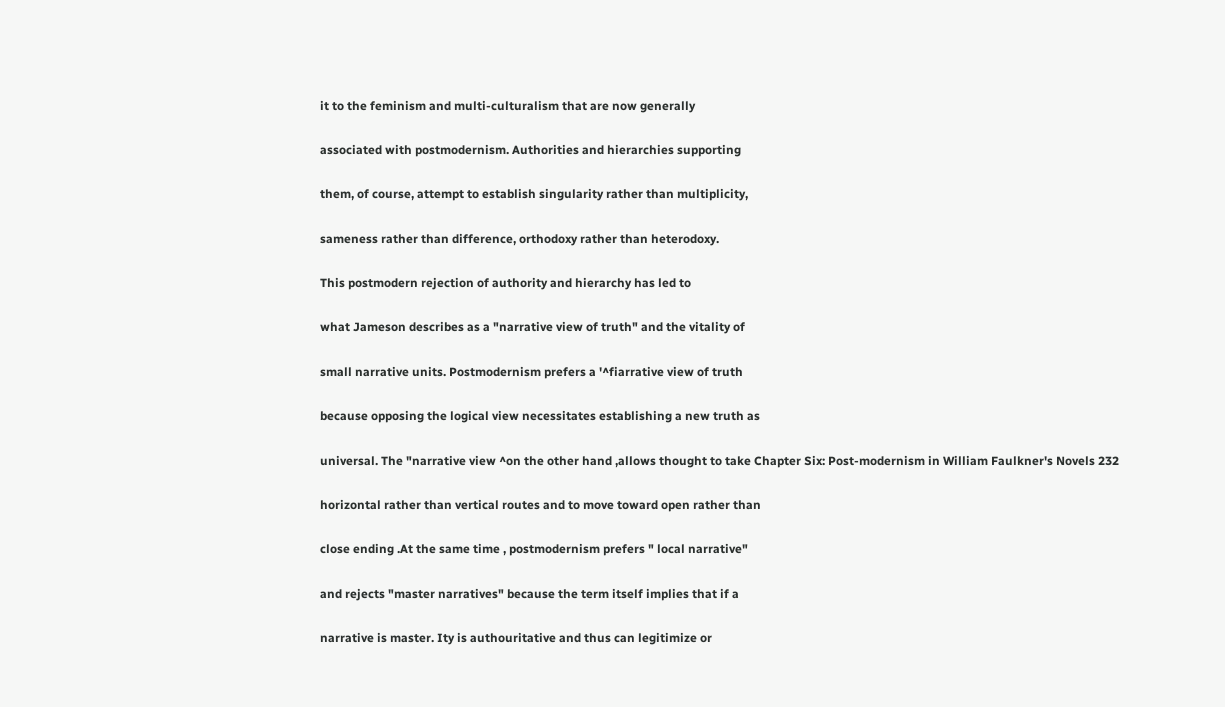it to the feminism and multi-culturalism that are now generally

associated with postmodernism. Authorities and hierarchies supporting

them, of course, attempt to establish singularity rather than multiplicity,

sameness rather than difference, orthodoxy rather than heterodoxy.

This postmodern rejection of authority and hierarchy has led to

what Jameson describes as a "narrative view of truth" and the vitality of

small narrative units. Postmodernism prefers a '^fiarrative view of truth

because opposing the logical view necessitates establishing a new truth as

universal. The "narrative view ^on the other hand ,allows thought to take Chapter Six: Post-modernism in William Faulkner's Novels 232

horizontal rather than vertical routes and to move toward open rather than

close ending .At the same time , postmodernism prefers " local narrative"

and rejects "master narratives" because the term itself implies that if a

narrative is master. Ity is authouritative and thus can legitimize or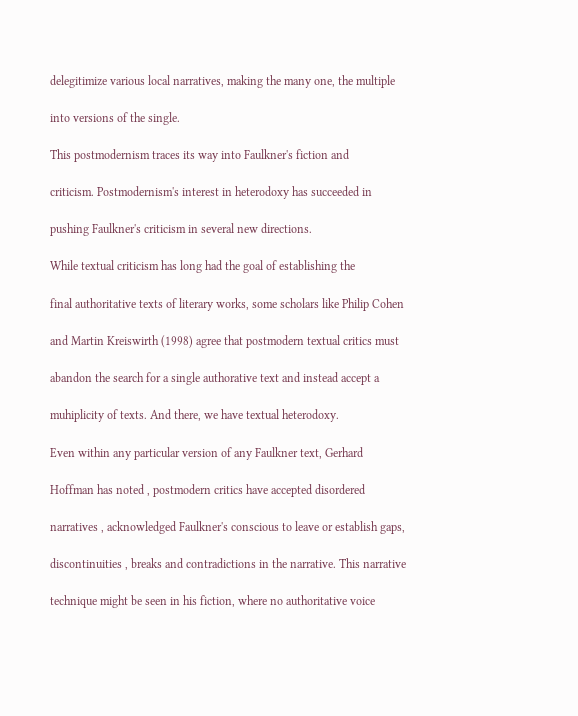delegitimize various local narratives, making the many one, the multiple

into versions of the single.

This postmodernism traces its way into Faulkner's fiction and

criticism. Postmodernism's interest in heterodoxy has succeeded in

pushing Faulkner's criticism in several new directions.

While textual criticism has long had the goal of establishing the

final authoritative texts of literary works, some scholars like Philip Cohen

and Martin Kreiswirth (1998) agree that postmodern textual critics must

abandon the search for a single authorative text and instead accept a

muhiplicity of texts. And there, we have textual heterodoxy.

Even within any particular version of any Faulkner text, Gerhard

Hoffman has noted , postmodern critics have accepted disordered

narratives , acknowledged Faulkner's conscious to leave or establish gaps,

discontinuities , breaks and contradictions in the narrative. This narrative

technique might be seen in his fiction, where no authoritative voice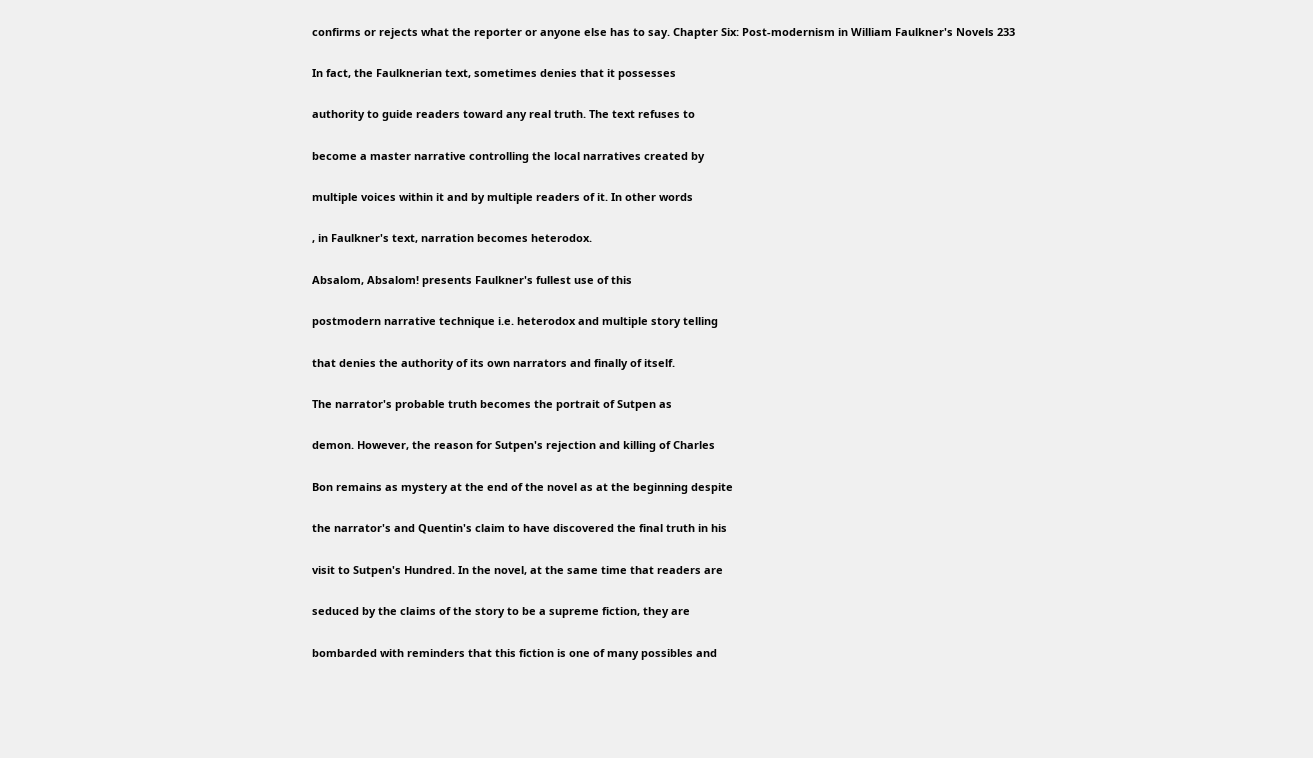confirms or rejects what the reporter or anyone else has to say. Chapter Six: Post-modernism in William Faulkner's Novels 233

In fact, the Faulknerian text, sometimes denies that it possesses

authority to guide readers toward any real truth. The text refuses to

become a master narrative controlling the local narratives created by

multiple voices within it and by multiple readers of it. In other words

, in Faulkner's text, narration becomes heterodox.

Absalom, Absalom! presents Faulkner's fullest use of this

postmodern narrative technique i.e. heterodox and multiple story telling

that denies the authority of its own narrators and finally of itself.

The narrator's probable truth becomes the portrait of Sutpen as

demon. However, the reason for Sutpen's rejection and killing of Charles

Bon remains as mystery at the end of the novel as at the beginning despite

the narrator's and Quentin's claim to have discovered the final truth in his

visit to Sutpen's Hundred. In the novel, at the same time that readers are

seduced by the claims of the story to be a supreme fiction, they are

bombarded with reminders that this fiction is one of many possibles and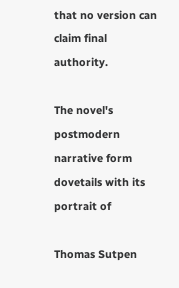that no version can claim final authority.

The novel's postmodern narrative form dovetails with its portrait of

Thomas Sutpen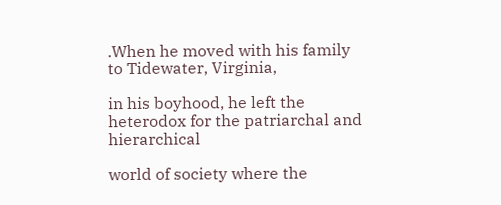.When he moved with his family to Tidewater, Virginia,

in his boyhood, he left the heterodox for the patriarchal and hierarchical

world of society where the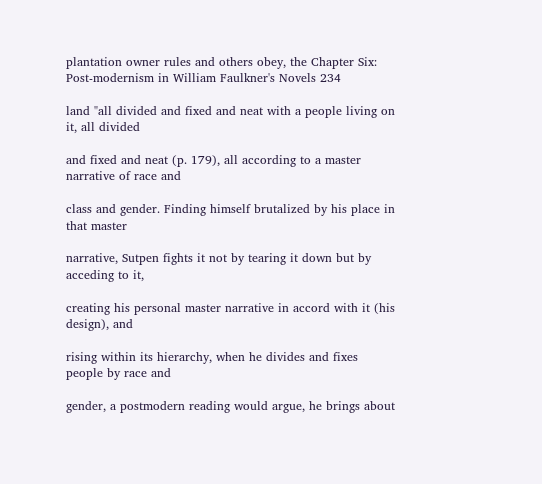plantation owner rules and others obey, the Chapter Six: Post-modernism in William Faulkner's Novels 234

land "all divided and fixed and neat with a people living on it, all divided

and fixed and neat (p. 179), all according to a master narrative of race and

class and gender. Finding himself brutalized by his place in that master

narrative, Sutpen fights it not by tearing it down but by acceding to it,

creating his personal master narrative in accord with it (his design), and

rising within its hierarchy, when he divides and fixes people by race and

gender, a postmodern reading would argue, he brings about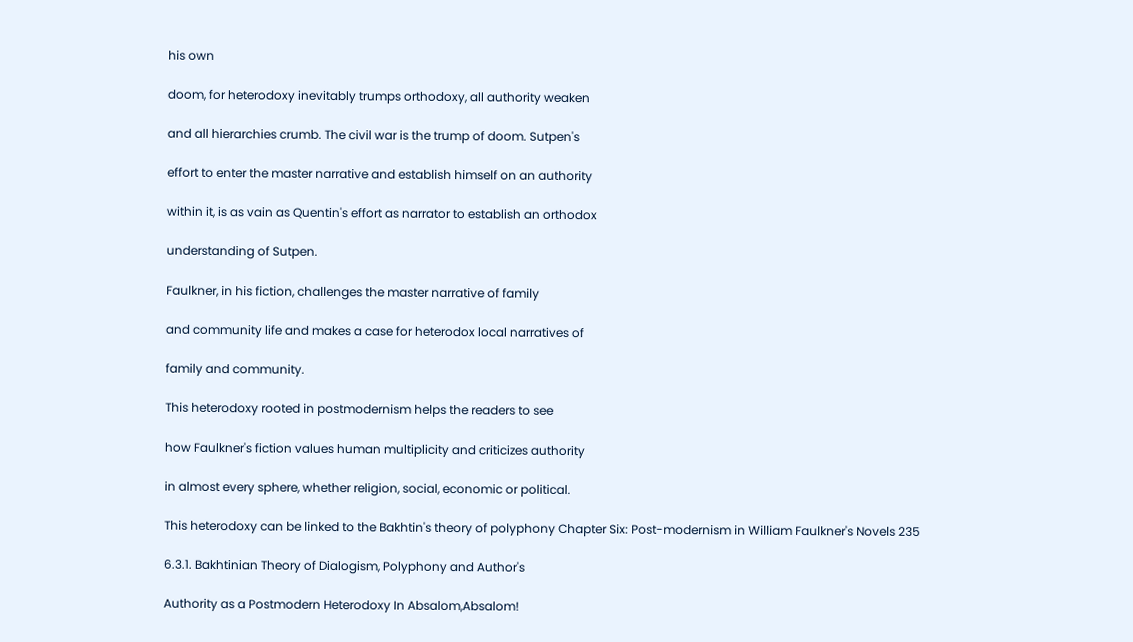his own

doom, for heterodoxy inevitably trumps orthodoxy, all authority weaken

and all hierarchies crumb. The civil war is the trump of doom. Sutpen's

effort to enter the master narrative and establish himself on an authority

within it, is as vain as Quentin's effort as narrator to establish an orthodox

understanding of Sutpen.

Faulkner, in his fiction, challenges the master narrative of family

and community life and makes a case for heterodox local narratives of

family and community.

This heterodoxy rooted in postmodernism helps the readers to see

how Faulkner's fiction values human multiplicity and criticizes authority

in almost every sphere, whether religion, social, economic or political.

This heterodoxy can be linked to the Bakhtin's theory of polyphony Chapter Six: Post-modernism in William Faulkner's Novels 235

6.3.1. Bakhtinian Theory of Dialogism, Polyphony and Author's

Authority as a Postmodern Heterodoxy In Absalom,Absalom!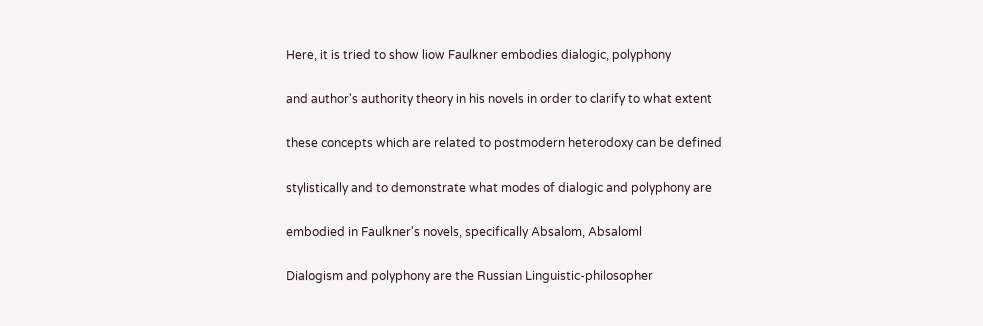Here, it is tried to show liow Faulkner embodies dialogic, polyphony

and author's authority theory in his novels in order to clarify to what extent

these concepts which are related to postmodern heterodoxy can be defined

stylistically and to demonstrate what modes of dialogic and polyphony are

embodied in Faulkner's novels, specifically Absalom, Absaloml

Dialogism and polyphony are the Russian Linguistic-philosopher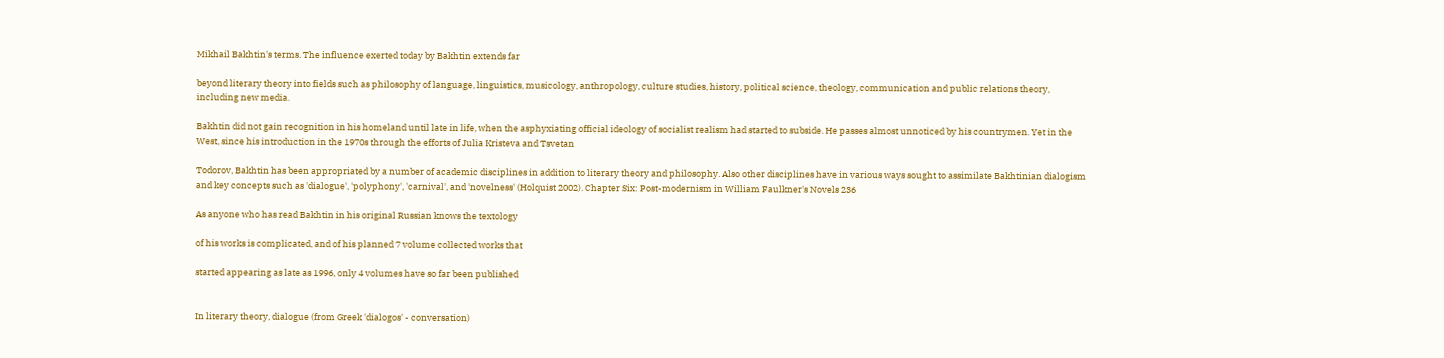Mikhail Bakhtin's terms. The influence exerted today by Bakhtin extends far

beyond literary theory into fields such as philosophy of language, linguistics, musicology, anthropology, culture studies, history, political science, theology, communication and public relations theory, including new media.

Bakhtin did not gain recognition in his homeland until late in life, when the asphyxiating official ideology of socialist realism had started to subside. He passes almost unnoticed by his countrymen. Yet in the West, since his introduction in the 1970s through the efforts of Julia Kristeva and Tsvetan

Todorov, Bakhtin has been appropriated by a number of academic disciplines in addition to literary theory and philosophy. Also other disciplines have in various ways sought to assimilate Bakhtinian dialogism and key concepts such as 'dialogue', 'polyphony', 'carnival', and 'novelness' (Holquist 2002). Chapter Six: Post-modernism in William Faulkner's Novels 236

As anyone who has read Bakhtin in his original Russian knows the textology

of his works is complicated, and of his planned 7 volume collected works that

started appearing as late as 1996, only 4 volumes have so far been published


In literary theory, dialogue (from Greek 'dialogos' - conversation)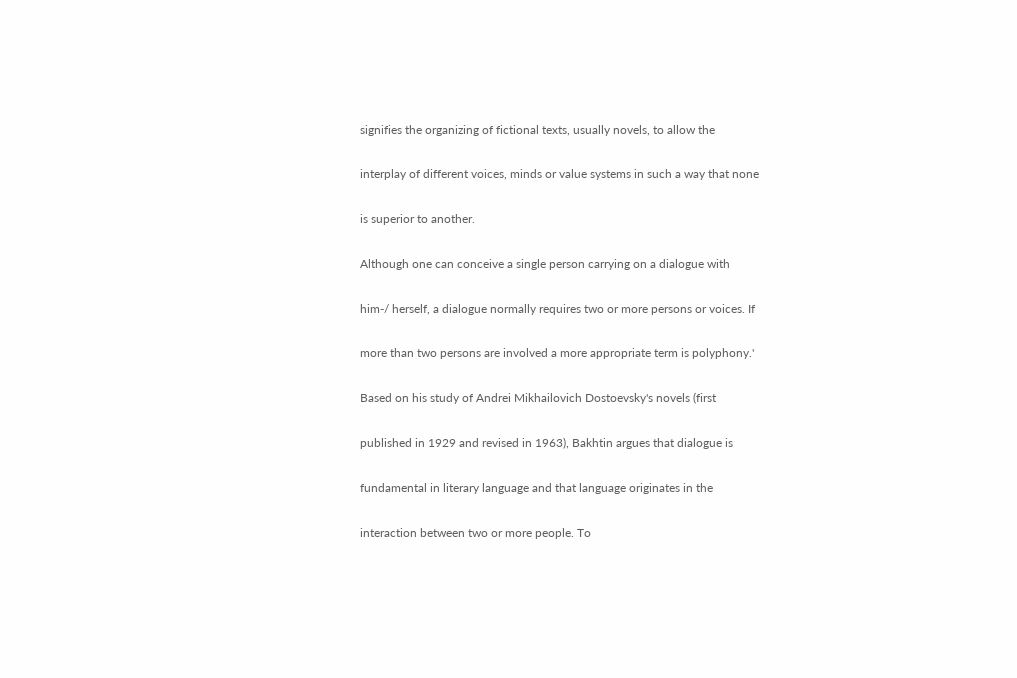signifies the organizing of fictional texts, usually novels, to allow the

interplay of different voices, minds or value systems in such a way that none

is superior to another.

Although one can conceive a single person carrying on a dialogue with

him-/ herself, a dialogue normally requires two or more persons or voices. If

more than two persons are involved a more appropriate term is polyphony.'

Based on his study of Andrei Mikhailovich Dostoevsky's novels (first

published in 1929 and revised in 1963), Bakhtin argues that dialogue is

fundamental in literary language and that language originates in the

interaction between two or more people. To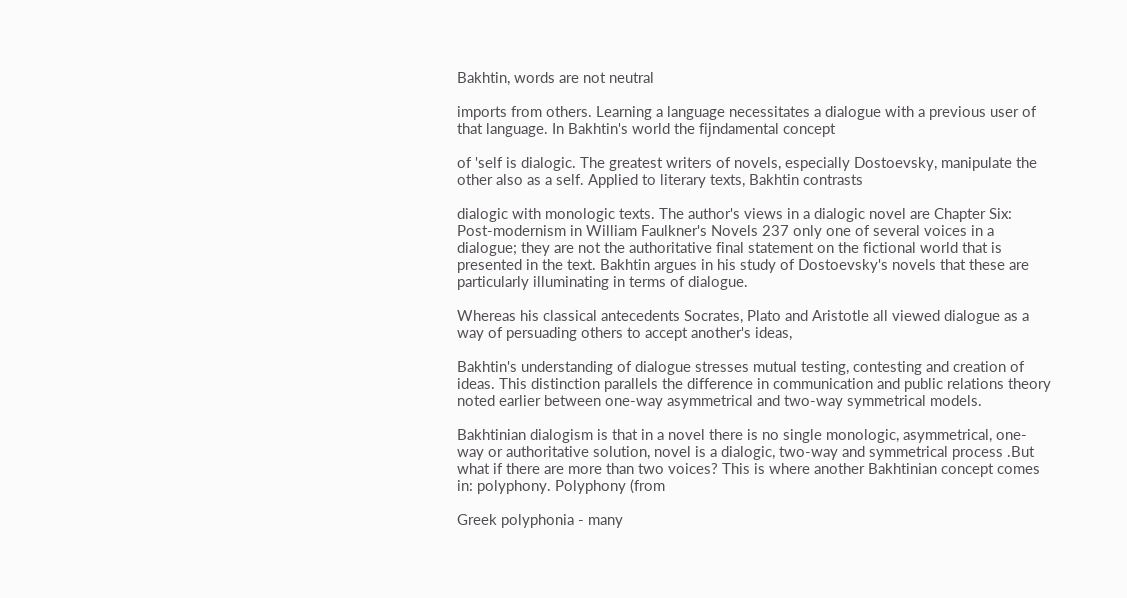Bakhtin, words are not neutral

imports from others. Learning a language necessitates a dialogue with a previous user of that language. In Bakhtin's world the fijndamental concept

of 'self is dialogic. The greatest writers of novels, especially Dostoevsky, manipulate the other also as a self. Applied to literary texts, Bakhtin contrasts

dialogic with monologic texts. The author's views in a dialogic novel are Chapter Six: Post-modernism in William Faulkner's Novels 237 only one of several voices in a dialogue; they are not the authoritative final statement on the fictional world that is presented in the text. Bakhtin argues in his study of Dostoevsky's novels that these are particularly illuminating in terms of dialogue.

Whereas his classical antecedents Socrates, Plato and Aristotle all viewed dialogue as a way of persuading others to accept another's ideas,

Bakhtin's understanding of dialogue stresses mutual testing, contesting and creation of ideas. This distinction parallels the difference in communication and public relations theory noted earlier between one-way asymmetrical and two-way symmetrical models.

Bakhtinian dialogism is that in a novel there is no single monologic, asymmetrical, one-way or authoritative solution, novel is a dialogic, two-way and symmetrical process .But what if there are more than two voices? This is where another Bakhtinian concept comes in: polyphony. Polyphony (from

Greek polyphonia - many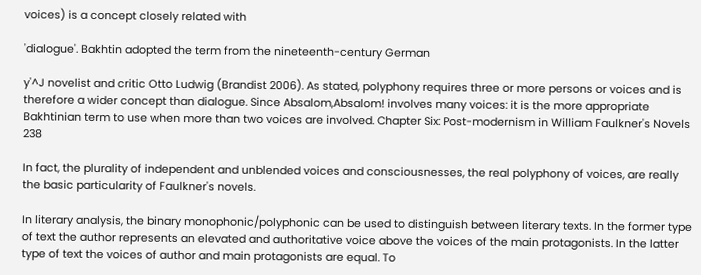voices) is a concept closely related with

'dialogue'. Bakhtin adopted the term from the nineteenth-century German

y'^J novelist and critic Otto Ludwig (Brandist 2006). As stated, polyphony requires three or more persons or voices and is therefore a wider concept than dialogue. Since Absalom,Absalom! involves many voices: it is the more appropriate Bakhtinian term to use when more than two voices are involved. Chapter Six: Post-modernism in William Faulkner's Novels 238

In fact, the plurality of independent and unblended voices and consciousnesses, the real polyphony of voices, are really the basic particularity of Faulkner's novels.

In literary analysis, the binary monophonic/polyphonic can be used to distinguish between literary texts. In the former type of text the author represents an elevated and authoritative voice above the voices of the main protagonists. In the latter type of text the voices of author and main protagonists are equal. To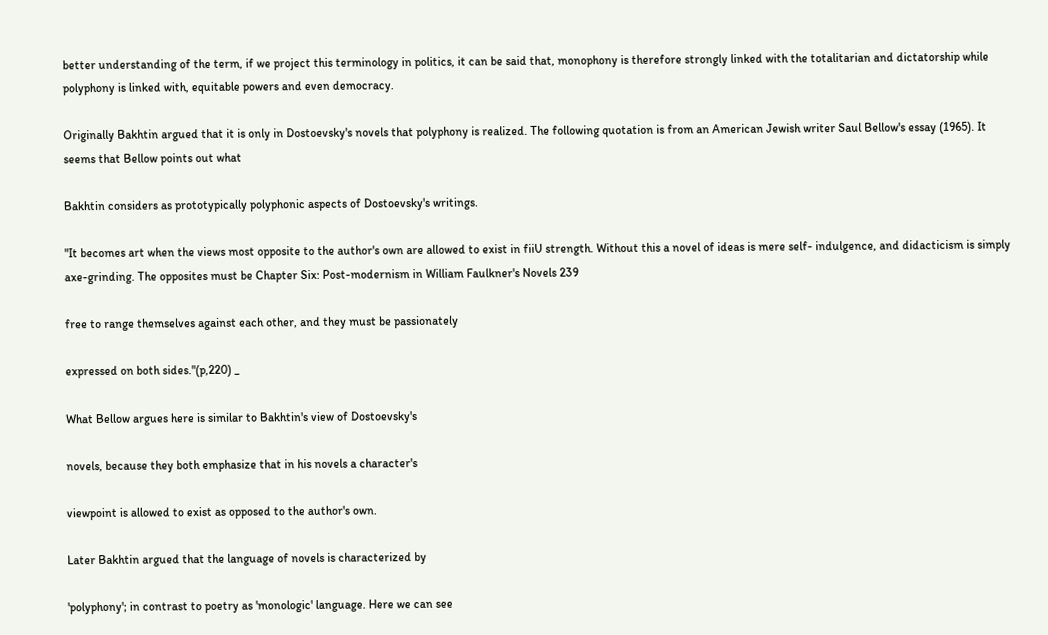better understanding of the term, if we project this terminology in politics, it can be said that, monophony is therefore strongly linked with the totalitarian and dictatorship while polyphony is linked with, equitable powers and even democracy.

Originally Bakhtin argued that it is only in Dostoevsky's novels that polyphony is realized. The following quotation is from an American Jewish writer Saul Bellow's essay (1965). It seems that Bellow points out what

Bakhtin considers as prototypically polyphonic aspects of Dostoevsky's writings.

"It becomes art when the views most opposite to the author's own are allowed to exist in fiiU strength. Without this a novel of ideas is mere self- indulgence, and didacticism is simply axe-grinding. The opposites must be Chapter Six: Post-modernism in William Faulkner's Novels 239

free to range themselves against each other, and they must be passionately

expressed on both sides."(p,220) _

What Bellow argues here is similar to Bakhtin's view of Dostoevsky's

novels, because they both emphasize that in his novels a character's

viewpoint is allowed to exist as opposed to the author's own.

Later Bakhtin argued that the language of novels is characterized by

'polyphony'; in contrast to poetry as 'monologic' language. Here we can see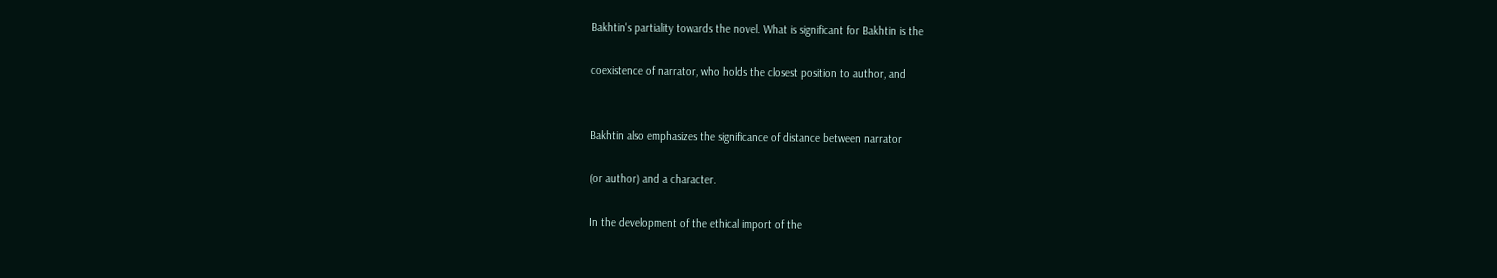Bakhtin's partiality towards the novel. What is significant for Bakhtin is the

coexistence of narrator, who holds the closest position to author, and


Bakhtin also emphasizes the significance of distance between narrator

(or author) and a character.

In the development of the ethical import of the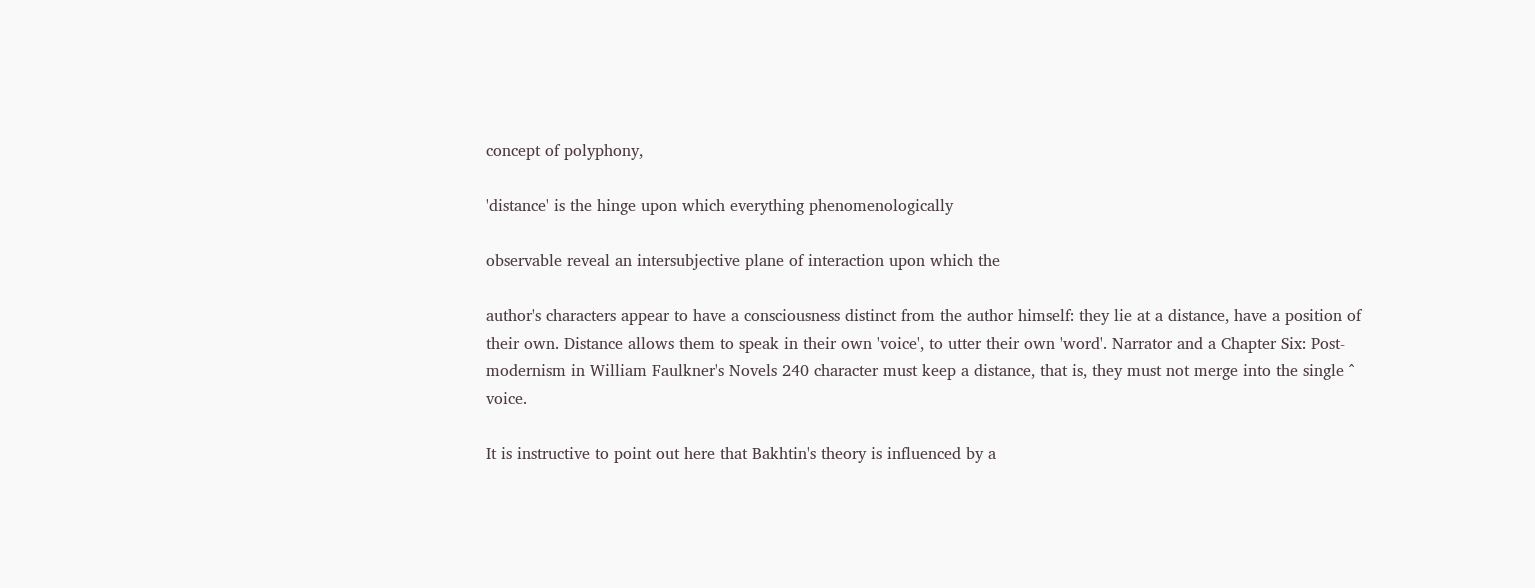concept of polyphony,

'distance' is the hinge upon which everything phenomenologically

observable reveal an intersubjective plane of interaction upon which the

author's characters appear to have a consciousness distinct from the author himself: they lie at a distance, have a position of their own. Distance allows them to speak in their own 'voice', to utter their own 'word'. Narrator and a Chapter Six: Post-modernism in William Faulkner's Novels 240 character must keep a distance, that is, they must not merge into the single ^ voice.

It is instructive to point out here that Bakhtin's theory is influenced by a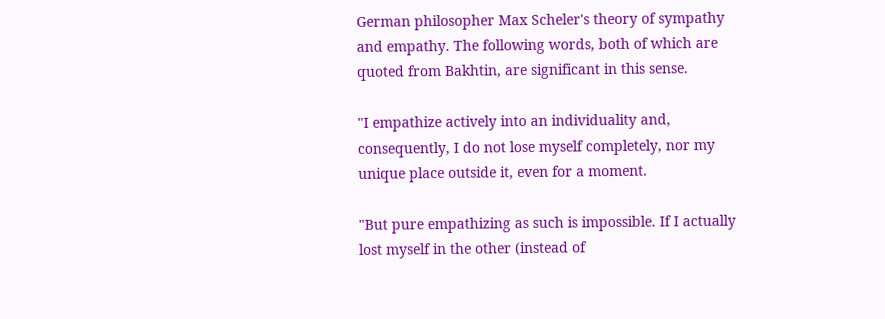German philosopher Max Scheler's theory of sympathy and empathy. The following words, both of which are quoted from Bakhtin, are significant in this sense.

"I empathize actively into an individuality and, consequently, I do not lose myself completely, nor my unique place outside it, even for a moment.

"But pure empathizing as such is impossible. If I actually lost myself in the other (instead of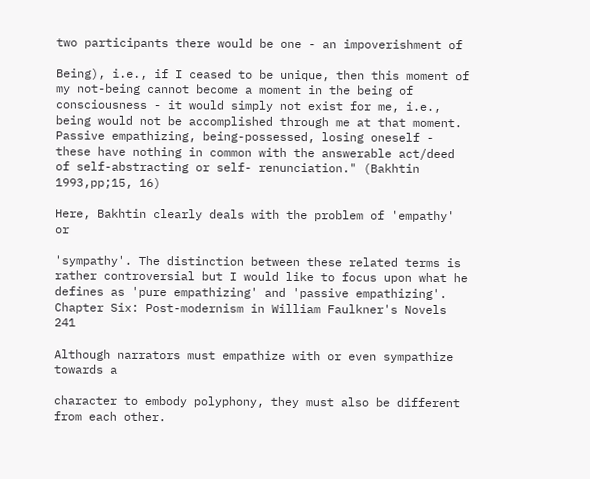two participants there would be one - an impoverishment of

Being), i.e., if I ceased to be unique, then this moment of my not-being cannot become a moment in the being of consciousness - it would simply not exist for me, i.e., being would not be accomplished through me at that moment. Passive empathizing, being-possessed, losing oneself - these have nothing in common with the answerable act/deed of self-abstracting or self- renunciation." (Bakhtin 1993,pp;15, 16)

Here, Bakhtin clearly deals with the problem of 'empathy' or

'sympathy'. The distinction between these related terms is rather controversial but I would like to focus upon what he defines as 'pure empathizing' and 'passive empathizing'. Chapter Six: Post-modernism in William Faulkner's Novels 241

Although narrators must empathize with or even sympathize towards a

character to embody polyphony, they must also be different from each other.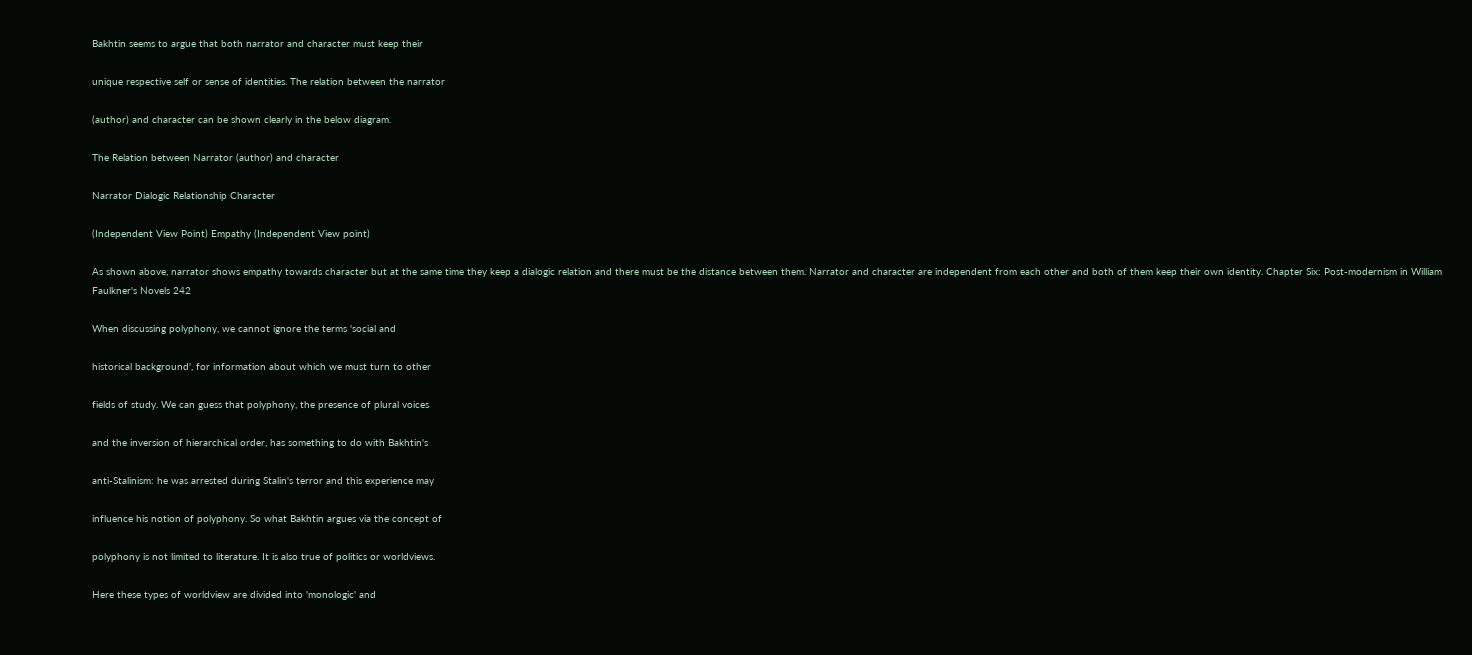Bakhtin seems to argue that both narrator and character must keep their

unique respective self or sense of identities. The relation between the narrator

(author) and character can be shown clearly in the below diagram.

The Relation between Narrator (author) and character

Narrator Dialogic Relationship Character

(Independent View Point) Empathy (Independent View point)

As shown above, narrator shows empathy towards character but at the same time they keep a dialogic relation and there must be the distance between them. Narrator and character are independent from each other and both of them keep their own identity. Chapter Six: Post-modernism in William Faulkner's Novels 242

When discussing polyphony, we cannot ignore the terms 'social and

historical background', for information about which we must turn to other

fields of study. We can guess that polyphony, the presence of plural voices

and the inversion of hierarchical order, has something to do with Bakhtin's

anti-Stalinism: he was arrested during Stalin's terror and this experience may

influence his notion of polyphony. So what Bakhtin argues via the concept of

polyphony is not limited to literature. It is also true of politics or worldviews.

Here these types of worldview are divided into 'monologic' and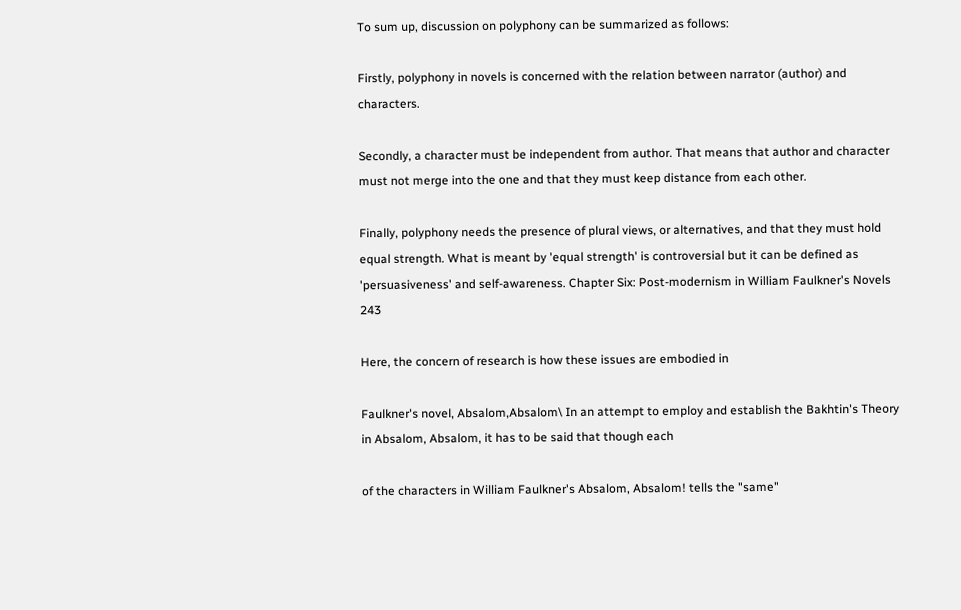To sum up, discussion on polyphony can be summarized as follows:

Firstly, polyphony in novels is concerned with the relation between narrator (author) and characters.

Secondly, a character must be independent from author. That means that author and character must not merge into the one and that they must keep distance from each other.

Finally, polyphony needs the presence of plural views, or alternatives, and that they must hold equal strength. What is meant by 'equal strength' is controversial but it can be defined as 'persuasiveness' and self-awareness. Chapter Six: Post-modernism in William Faulkner's Novels 243

Here, the concern of research is how these issues are embodied in

Faulkner's novel, Absalom,Absalom\ In an attempt to employ and establish the Bakhtin's Theory in Absalom, Absalom, it has to be said that though each

of the characters in William Faulkner's Absalom, Absalom! tells the "same"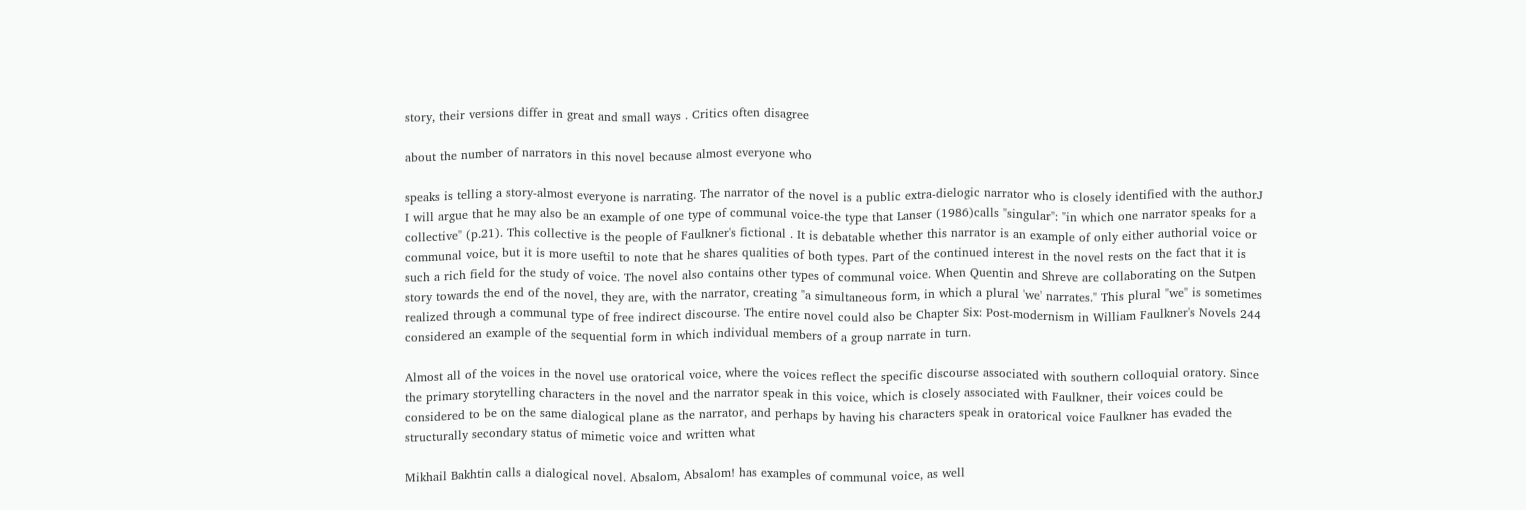story, their versions differ in great and small ways . Critics often disagree

about the number of narrators in this novel because almost everyone who

speaks is telling a story-almost everyone is narrating. The narrator of the novel is a public extra-dielogic narrator who is closely identified with the authorJ I will argue that he may also be an example of one type of communal voice-the type that Lanser (1986)calls "singular": "in which one narrator speaks for a collective" (p.21). This collective is the people of Faulkner's fictional . It is debatable whether this narrator is an example of only either authorial voice or communal voice, but it is more useftil to note that he shares qualities of both types. Part of the continued interest in the novel rests on the fact that it is such a rich field for the study of voice. The novel also contains other types of communal voice. When Quentin and Shreve are collaborating on the Sutpen story towards the end of the novel, they are, with the narrator, creating "a simultaneous form, in which a plural 'we' narrates." This plural "we" is sometimes realized through a communal type of free indirect discourse. The entire novel could also be Chapter Six: Post-modernism in William Faulkner's Novels 244 considered an example of the sequential form in which individual members of a group narrate in turn.

Almost all of the voices in the novel use oratorical voice, where the voices reflect the specific discourse associated with southern colloquial oratory. Since the primary storytelling characters in the novel and the narrator speak in this voice, which is closely associated with Faulkner, their voices could be considered to be on the same dialogical plane as the narrator, and perhaps by having his characters speak in oratorical voice Faulkner has evaded the structurally secondary status of mimetic voice and written what

Mikhail Bakhtin calls a dialogical novel. Absalom, Absalom! has examples of communal voice, as well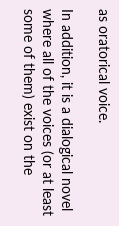as oratorical voice.

In addition, it is a dialogical novel where all of the voices (or at least some of them) exist on the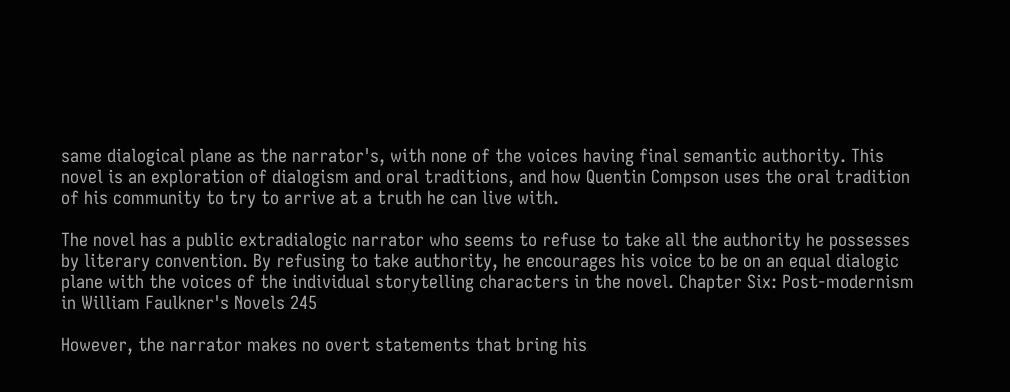same dialogical plane as the narrator's, with none of the voices having final semantic authority. This novel is an exploration of dialogism and oral traditions, and how Quentin Compson uses the oral tradition of his community to try to arrive at a truth he can live with.

The novel has a public extradialogic narrator who seems to refuse to take all the authority he possesses by literary convention. By refusing to take authority, he encourages his voice to be on an equal dialogic plane with the voices of the individual storytelling characters in the novel. Chapter Six: Post-modernism in William Faulkner's Novels 245

However, the narrator makes no overt statements that bring his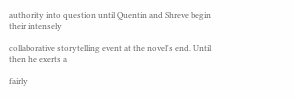authority into question until Quentin and Shreve begin their intensely

collaborative storytelling event at the novel's end. Until then he exerts a

fairly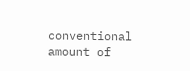conventional amount of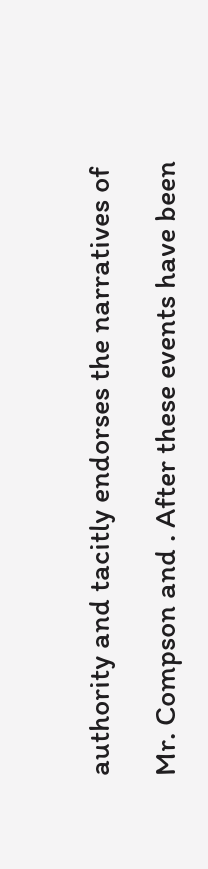authority and tacitly endorses the narratives of

Mr. Compson and . After these events have been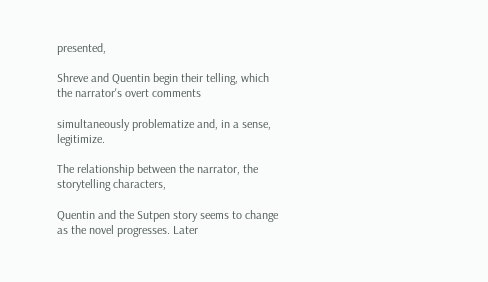presented,

Shreve and Quentin begin their telling, which the narrator's overt comments

simultaneously problematize and, in a sense, legitimize.

The relationship between the narrator, the storytelling characters,

Quentin and the Sutpen story seems to change as the novel progresses. Later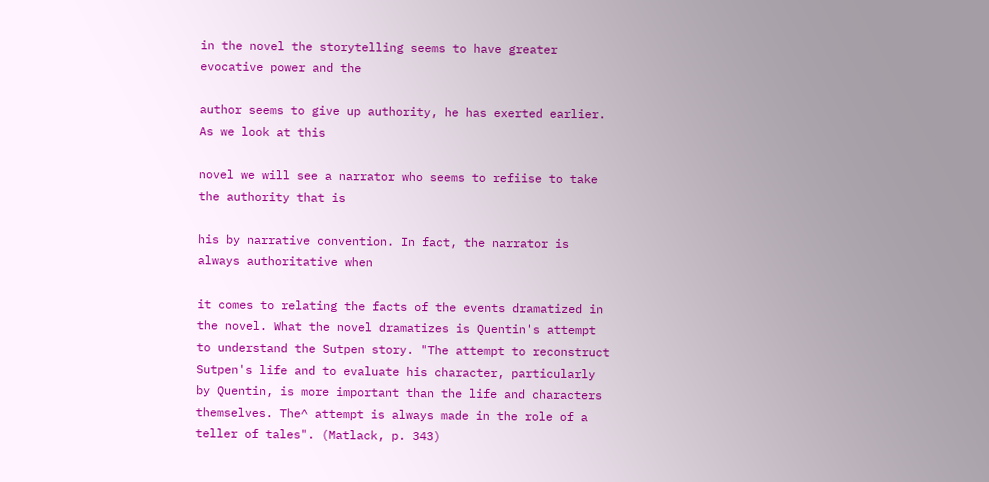in the novel the storytelling seems to have greater evocative power and the

author seems to give up authority, he has exerted earlier. As we look at this

novel we will see a narrator who seems to refiise to take the authority that is

his by narrative convention. In fact, the narrator is always authoritative when

it comes to relating the facts of the events dramatized in the novel. What the novel dramatizes is Quentin's attempt to understand the Sutpen story. "The attempt to reconstruct Sutpen's life and to evaluate his character, particularly by Quentin, is more important than the life and characters themselves. The^ attempt is always made in the role of a teller of tales". (Matlack, p. 343)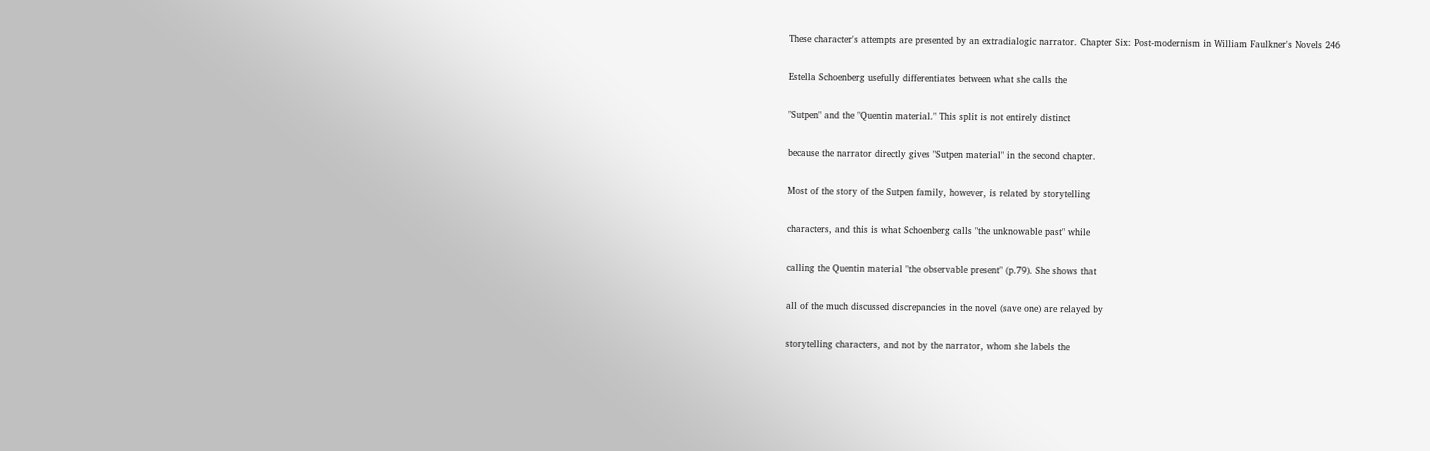These character's attempts are presented by an extradialogic narrator. Chapter Six: Post-modernism in William Faulkner's Novels 246

Estella Schoenberg usefully differentiates between what she calls the

"Sutpen" and the "Quentin material." This split is not entirely distinct

because the narrator directly gives "Sutpen material" in the second chapter.

Most of the story of the Sutpen family, however, is related by storytelling

characters, and this is what Schoenberg calls "the unknowable past" while

calling the Quentin material "the observable present" (p.79). She shows that

all of the much discussed discrepancies in the novel (save one) are relayed by

storytelling characters, and not by the narrator, whom she labels the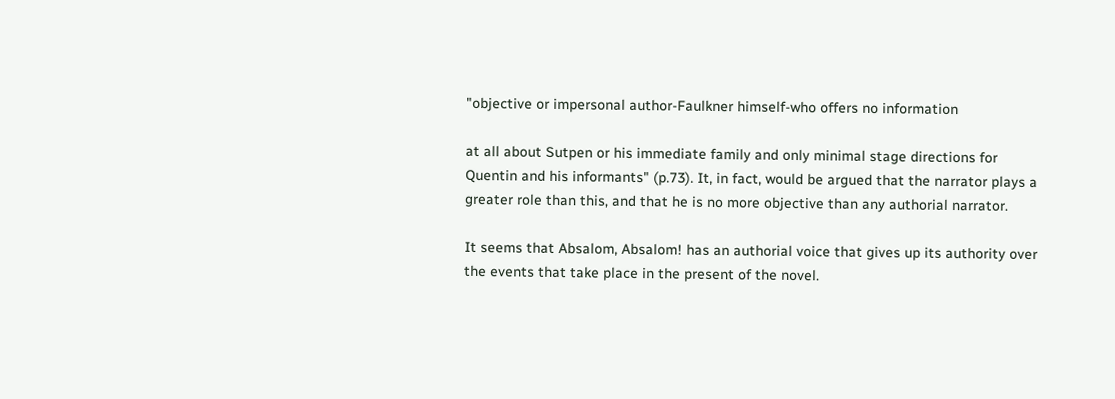"objective or impersonal author-Faulkner himself-who offers no information

at all about Sutpen or his immediate family and only minimal stage directions for Quentin and his informants" (p.73). It, in fact, would be argued that the narrator plays a greater role than this, and that he is no more objective than any authorial narrator.

It seems that Absalom, Absalom! has an authorial voice that gives up its authority over the events that take place in the present of the novel.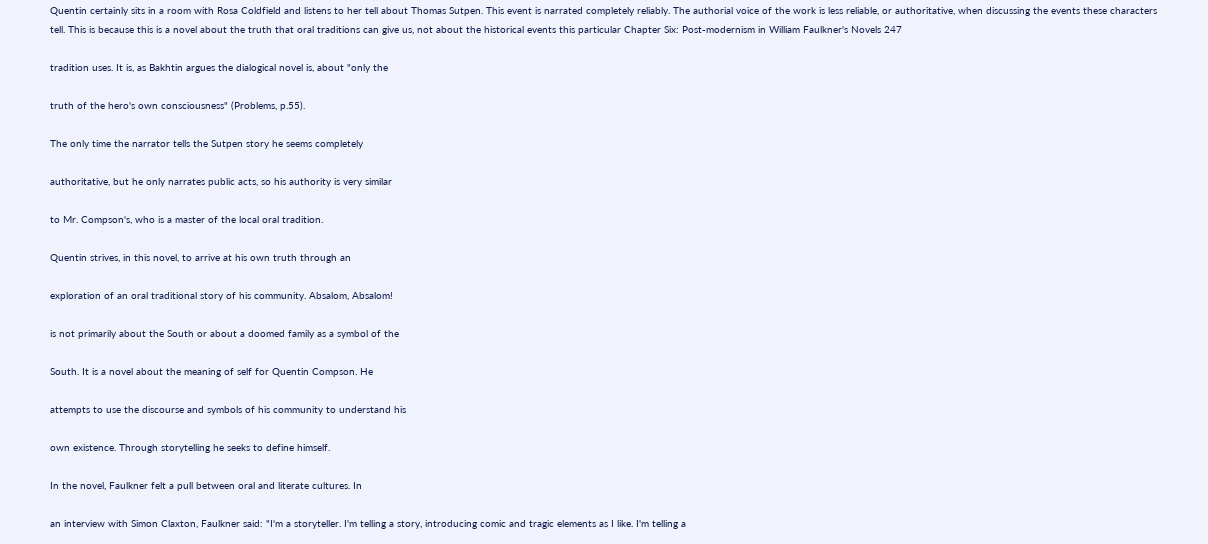Quentin certainly sits in a room with Rosa Coldfield and listens to her tell about Thomas Sutpen. This event is narrated completely reliably. The authorial voice of the work is less reliable, or authoritative, when discussing the events these characters tell. This is because this is a novel about the truth that oral traditions can give us, not about the historical events this particular Chapter Six: Post-modernism in William Faulkner's Novels 247

tradition uses. It is, as Bakhtin argues the dialogical novel is, about "only the

truth of the hero's own consciousness" (Problems, p.55).

The only time the narrator tells the Sutpen story he seems completely

authoritative, but he only narrates public acts, so his authority is very similar

to Mr. Compson's, who is a master of the local oral tradition.

Quentin strives, in this novel, to arrive at his own truth through an

exploration of an oral traditional story of his community. Absalom, Absalom!

is not primarily about the South or about a doomed family as a symbol of the

South. It is a novel about the meaning of self for Quentin Compson. He

attempts to use the discourse and symbols of his community to understand his

own existence. Through storytelling he seeks to define himself.

In the novel, Faulkner felt a pull between oral and literate cultures. In

an interview with Simon Claxton, Faulkner said: "I'm a storyteller. I'm telling a story, introducing comic and tragic elements as I like. I'm telling a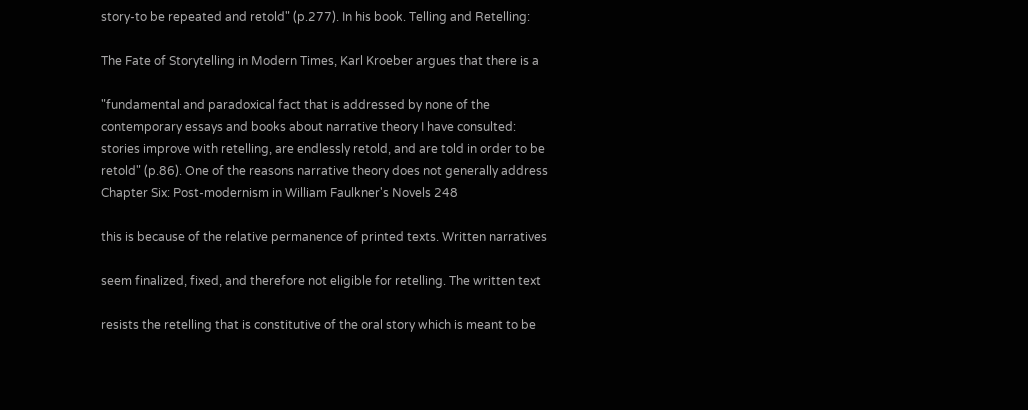story-to be repeated and retold" (p.277). In his book. Telling and Retelling:

The Fate of Storytelling in Modern Times, Karl Kroeber argues that there is a

"fundamental and paradoxical fact that is addressed by none of the contemporary essays and books about narrative theory I have consulted: stories improve with retelling, are endlessly retold, and are told in order to be retold" (p.86). One of the reasons narrative theory does not generally address Chapter Six: Post-modernism in William Faulkner's Novels 248

this is because of the relative permanence of printed texts. Written narratives

seem finalized, fixed, and therefore not eligible for retelling. The written text

resists the retelling that is constitutive of the oral story which is meant to be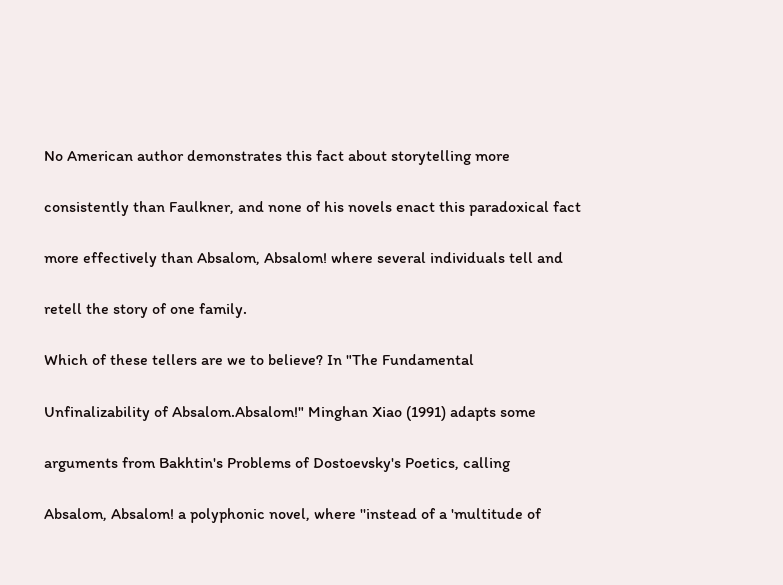No American author demonstrates this fact about storytelling more

consistently than Faulkner, and none of his novels enact this paradoxical fact

more effectively than Absalom, Absalom! where several individuals tell and

retell the story of one family.

Which of these tellers are we to believe? In "The Fundamental

Unfinalizability of Absalom.Absalom!" Minghan Xiao (1991) adapts some

arguments from Bakhtin's Problems of Dostoevsky's Poetics, calling

Absalom, Absalom! a polyphonic novel, where ''instead of a 'multitude of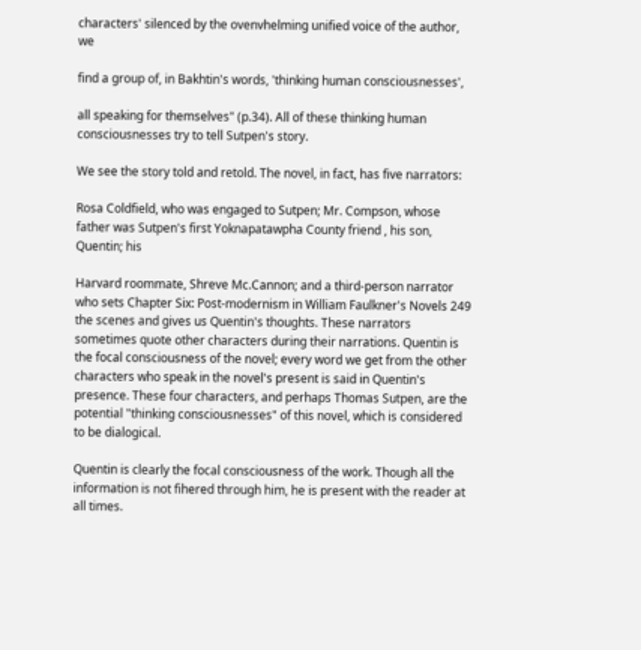characters' silenced by the ovenvhelming unified voice of the author, we

find a group of, in Bakhtin's words, 'thinking human consciousnesses',

all speaking for themselves" (p.34). All of these thinking human consciousnesses try to tell Sutpen's story.

We see the story told and retold. The novel, in fact, has five narrators:

Rosa Coldfield, who was engaged to Sutpen; Mr. Compson, whose father was Sutpen's first Yoknapatawpha County friend , his son, Quentin; his

Harvard roommate, Shreve Mc.Cannon; and a third-person narrator who sets Chapter Six: Post-modernism in William Faulkner's Novels 249 the scenes and gives us Quentin's thoughts. These narrators sometimes quote other characters during their narrations. Quentin is the focal consciousness of the novel; every word we get from the other characters who speak in the novel's present is said in Quentin's presence. These four characters, and perhaps Thomas Sutpen, are the potential "thinking consciousnesses" of this novel, which is considered to be dialogical.

Quentin is clearly the focal consciousness of the work. Though all the information is not fihered through him, he is present with the reader at all times.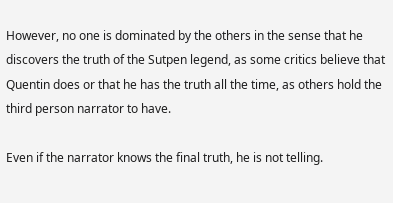However, no one is dominated by the others in the sense that he discovers the truth of the Sutpen legend, as some critics believe that Quentin does or that he has the truth all the time, as others hold the third person narrator to have.

Even if the narrator knows the final truth, he is not telling.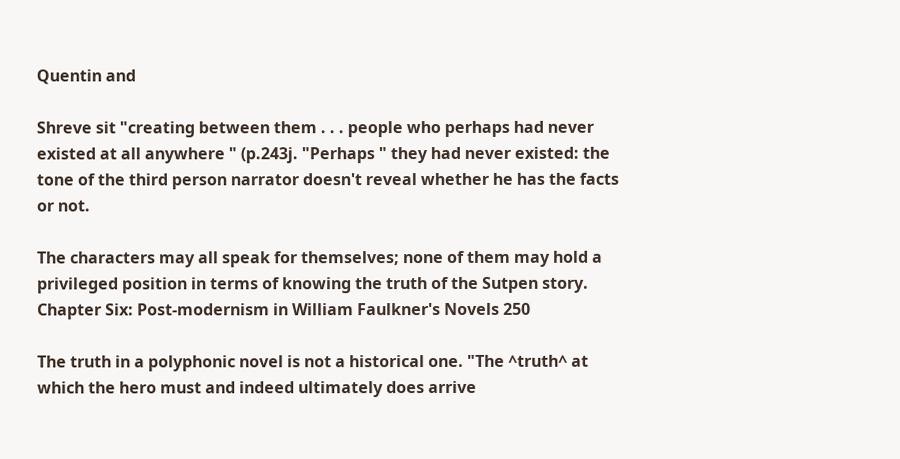Quentin and

Shreve sit "creating between them . . . people who perhaps had never existed at all anywhere " (p.243j. "Perhaps " they had never existed: the tone of the third person narrator doesn't reveal whether he has the facts or not.

The characters may all speak for themselves; none of them may hold a privileged position in terms of knowing the truth of the Sutpen story. Chapter Six: Post-modernism in William Faulkner's Novels 250

The truth in a polyphonic novel is not a historical one. "The ^truth^ at which the hero must and indeed ultimately does arrive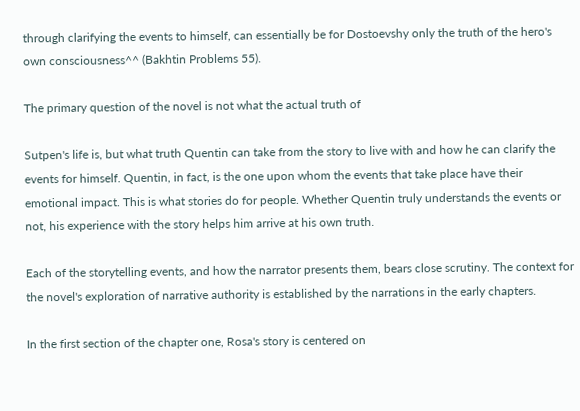through clarifying the events to himself, can essentially be for Dostoevshy only the truth of the hero's own consciousness^^ (Bakhtin Problems 55).

The primary question of the novel is not what the actual truth of

Sutpen's life is, but what truth Quentin can take from the story to live with and how he can clarify the events for himself. Quentin, in fact, is the one upon whom the events that take place have their emotional impact. This is what stories do for people. Whether Quentin truly understands the events or not, his experience with the story helps him arrive at his own truth.

Each of the storytelling events, and how the narrator presents them, bears close scrutiny. The context for the novel's exploration of narrative authority is established by the narrations in the early chapters.

In the first section of the chapter one, Rosa's story is centered on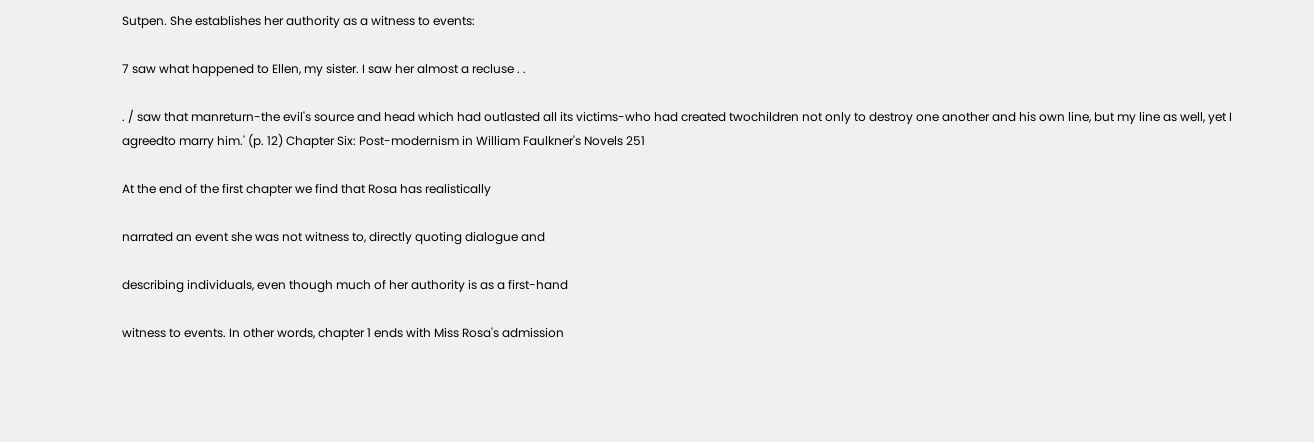Sutpen. She establishes her authority as a witness to events:

7 saw what happened to Ellen, my sister. I saw her almost a recluse . .

. / saw that manreturn-the evil's source and head which had outlasted all its victims-who had created twochildren not only to destroy one another and his own line, but my line as well, yet I agreedto marry him.' (p. 12) Chapter Six: Post-modernism in William Faulkner's Novels 251

At the end of the first chapter we find that Rosa has realistically

narrated an event she was not witness to, directly quoting dialogue and

describing individuals, even though much of her authority is as a first-hand

witness to events. In other words, chapter 1 ends with Miss Rosa's admission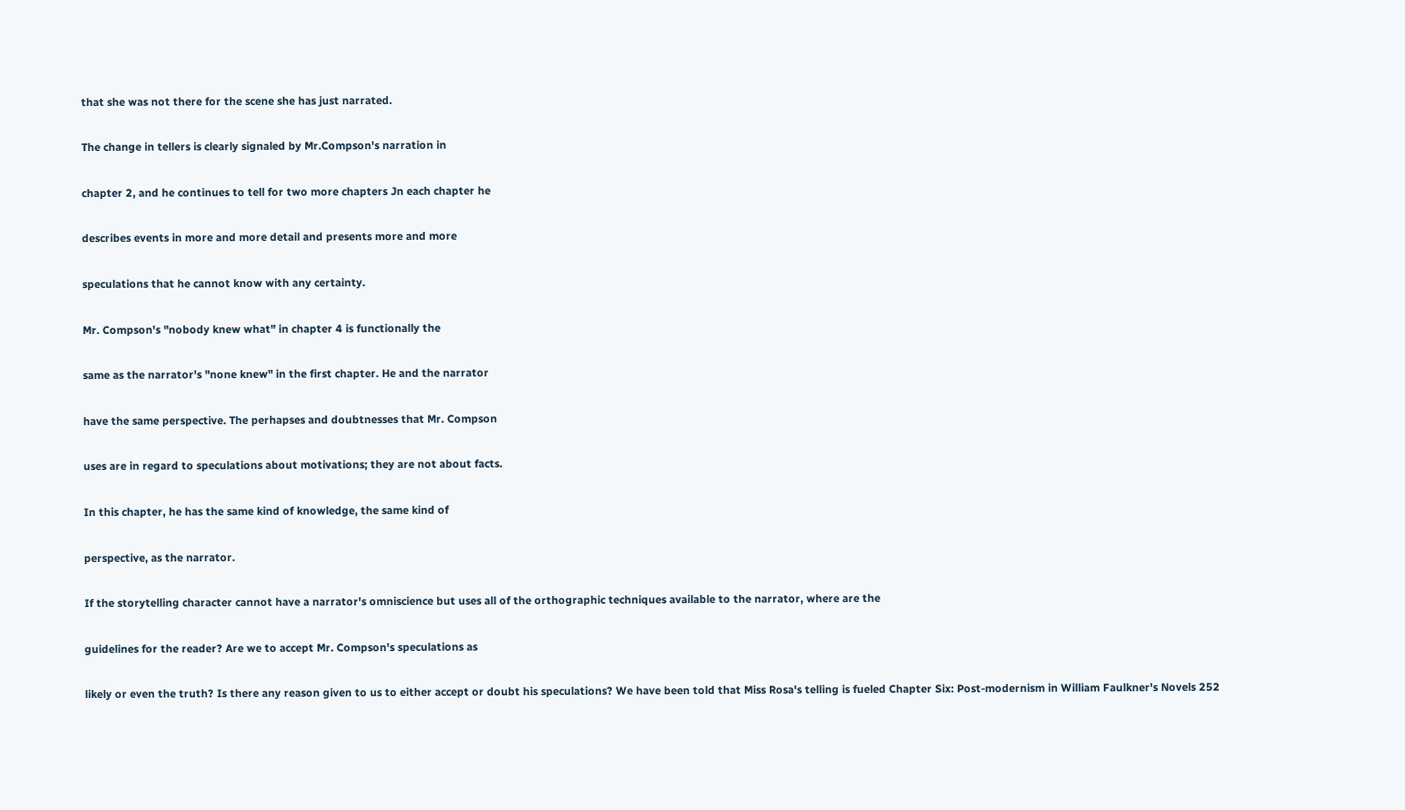that she was not there for the scene she has just narrated.

The change in tellers is clearly signaled by Mr.Compson's narration in

chapter 2, and he continues to tell for two more chapters Jn each chapter he

describes events in more and more detail and presents more and more

speculations that he cannot know with any certainty.

Mr. Compson's "nobody knew what" in chapter 4 is functionally the

same as the narrator's "none knew" in the first chapter. He and the narrator

have the same perspective. The perhapses and doubtnesses that Mr. Compson

uses are in regard to speculations about motivations; they are not about facts.

In this chapter, he has the same kind of knowledge, the same kind of

perspective, as the narrator.

If the storytelling character cannot have a narrator's omniscience but uses all of the orthographic techniques available to the narrator, where are the

guidelines for the reader? Are we to accept Mr. Compson's speculations as

likely or even the truth? Is there any reason given to us to either accept or doubt his speculations? We have been told that Miss Rosa's telling is fueled Chapter Six: Post-modernism in William Faulkner's Novels 252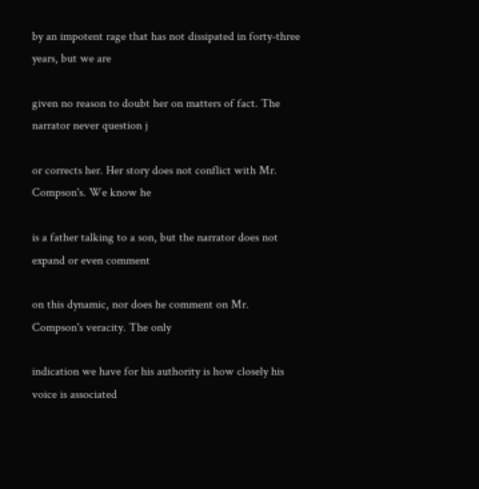by an impotent rage that has not dissipated in forty-three years, but we are

given no reason to doubt her on matters of fact. The narrator never question j

or corrects her. Her story does not conflict with Mr. Compson's. We know he

is a father talking to a son, but the narrator does not expand or even comment

on this dynamic, nor does he comment on Mr. Compson's veracity. The only

indication we have for his authority is how closely his voice is associated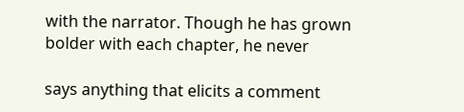with the narrator. Though he has grown bolder with each chapter, he never

says anything that elicits a comment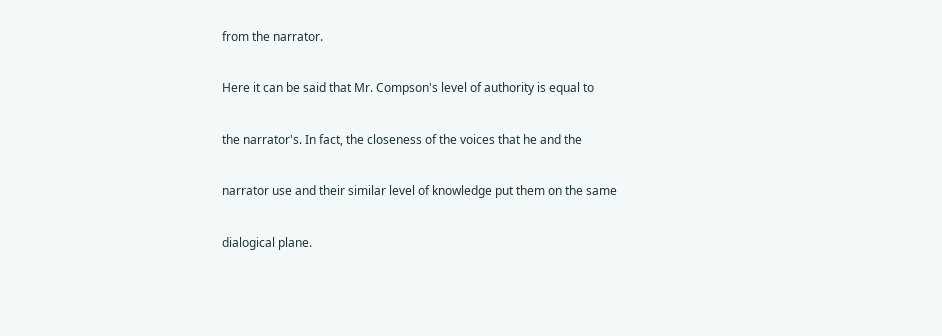from the narrator.

Here it can be said that Mr. Compson's level of authority is equal to

the narrator's. In fact, the closeness of the voices that he and the

narrator use and their similar level of knowledge put them on the same

dialogical plane.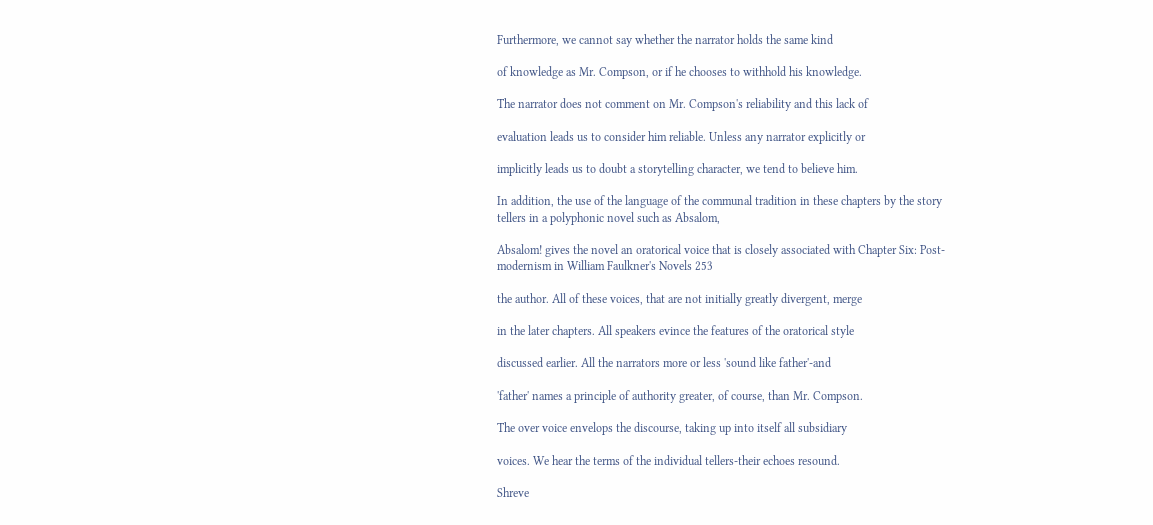Furthermore, we cannot say whether the narrator holds the same kind

of knowledge as Mr. Compson, or if he chooses to withhold his knowledge.

The narrator does not comment on Mr. Compson's reliability and this lack of

evaluation leads us to consider him reliable. Unless any narrator explicitly or

implicitly leads us to doubt a storytelling character, we tend to believe him.

In addition, the use of the language of the communal tradition in these chapters by the story tellers in a polyphonic novel such as Absalom,

Absalom! gives the novel an oratorical voice that is closely associated with Chapter Six: Post-modernism in William Faulkner's Novels 253

the author. All of these voices, that are not initially greatly divergent, merge

in the later chapters. All speakers evince the features of the oratorical style

discussed earlier. All the narrators more or less 'sound like father'-and

'father' names a principle of authority greater, of course, than Mr. Compson.

The over voice envelops the discourse, taking up into itself all subsidiary

voices. We hear the terms of the individual tellers-their echoes resound.

Shreve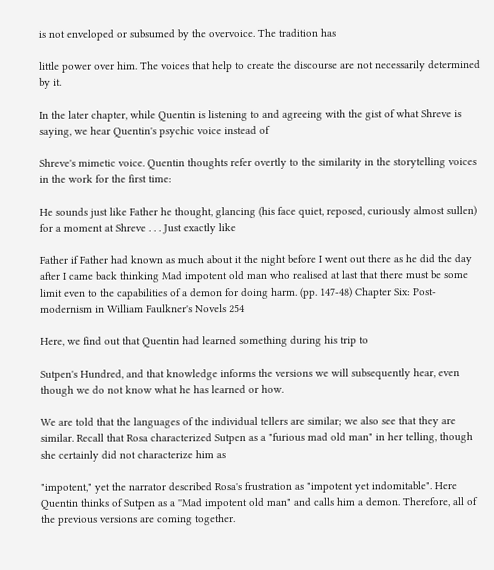is not enveloped or subsumed by the overvoice. The tradition has

little power over him. The voices that help to create the discourse are not necessarily determined by it.

In the later chapter, while Quentin is listening to and agreeing with the gist of what Shreve is saying, we hear Quentin's psychic voice instead of

Shreve's mimetic voice. Quentin thoughts refer overtly to the similarity in the storytelling voices in the work for the first time:

He sounds just like Father he thought, glancing (his face quiet, reposed, curiously almost sullen) for a moment at Shreve . . . Just exactly like

Father if Father had known as much about it the night before I went out there as he did the day after I came back thinking Mad impotent old man who realised at last that there must be some limit even to the capabilities of a demon for doing harm. (pp. 147-48) Chapter Six: Post-modernism in William Faulkner's Novels 254

Here, we find out that Quentin had learned something during his trip to

Sutpen's Hundred, and that knowledge informs the versions we will subsequently hear, even though we do not know what he has learned or how.

We are told that the languages of the individual tellers are similar; we also see that they are similar. Recall that Rosa characterized Sutpen as a "furious mad old man" in her telling, though she certainly did not characterize him as

"impotent," yet the narrator described Rosa's frustration as "impotent yet indomitable". Here Quentin thinks of Sutpen as a ''Mad impotent old man" and calls him a demon. Therefore, all of the previous versions are coming together.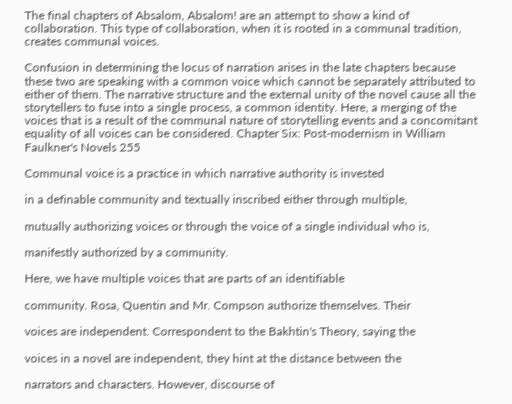The final chapters of Absalom, Absalom! are an attempt to show a kind of collaboration. This type of collaboration, when it is rooted in a communal tradition, creates communal voices.

Confusion in determining the locus of narration arises in the late chapters because these two are speaking with a common voice which cannot be separately attributed to either of them. The narrative structure and the external unity of the novel cause all the storytellers to fuse into a single process, a common identity. Here, a merging of the voices that is a result of the communal nature of storytelling events and a concomitant equality of all voices can be considered. Chapter Six: Post-modernism in William Faulkner's Novels 255

Communal voice is a practice in which narrative authority is invested

in a definable community and textually inscribed either through multiple,

mutually authorizing voices or through the voice of a single individual who is,

manifestly authorized by a community.

Here, we have multiple voices that are parts of an identifiable

community. Rosa, Quentin and Mr. Compson authorize themselves. Their

voices are independent. Correspondent to the Bakhtin's Theory, saying the

voices in a novel are independent, they hint at the distance between the

narrators and characters. However, discourse of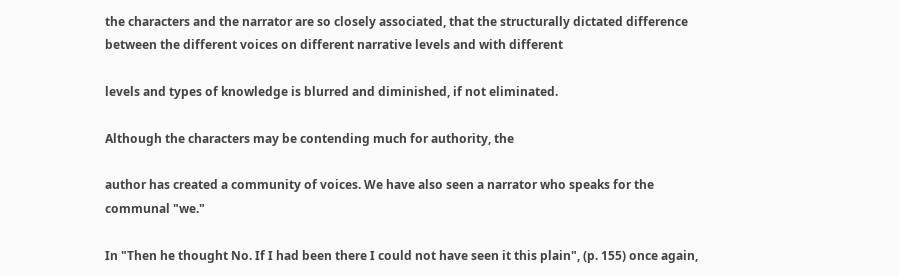the characters and the narrator are so closely associated, that the structurally dictated difference between the different voices on different narrative levels and with different

levels and types of knowledge is blurred and diminished, if not eliminated.

Although the characters may be contending much for authority, the

author has created a community of voices. We have also seen a narrator who speaks for the communal "we."

In "Then he thought No. If I had been there I could not have seen it this plain", (p. 155) once again,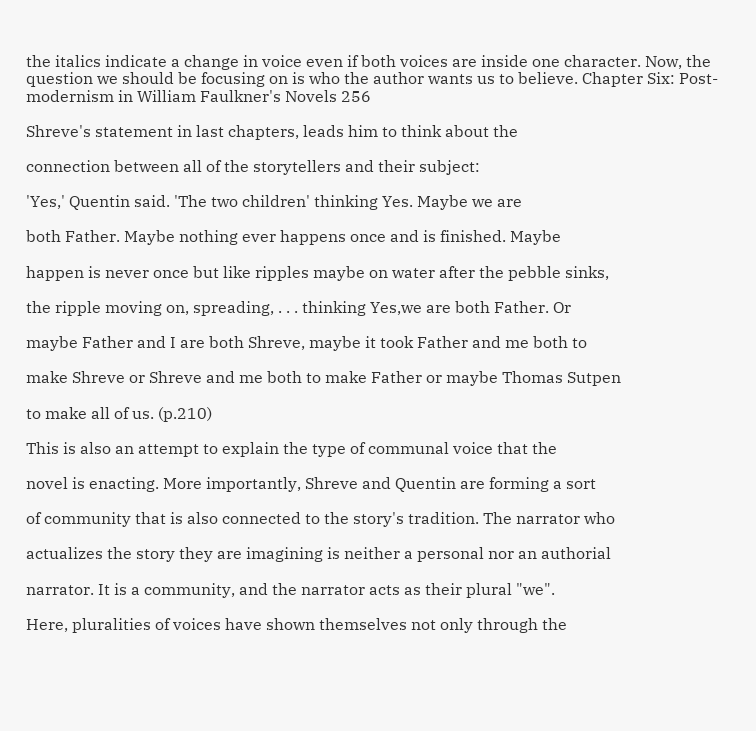the italics indicate a change in voice even if both voices are inside one character. Now, the question we should be focusing on is who the author wants us to believe. Chapter Six: Post-modernism in William Faulkner's Novels 256

Shreve's statement in last chapters, leads him to think about the

connection between all of the storytellers and their subject:

'Yes,' Quentin said. 'The two children' thinking Yes. Maybe we are

both Father. Maybe nothing ever happens once and is finished. Maybe

happen is never once but like ripples maybe on water after the pebble sinks,

the ripple moving on, spreading, . . . thinking Yes,we are both Father. Or

maybe Father and I are both Shreve, maybe it took Father and me both to

make Shreve or Shreve and me both to make Father or maybe Thomas Sutpen

to make all of us. (p.210)

This is also an attempt to explain the type of communal voice that the

novel is enacting. More importantly, Shreve and Quentin are forming a sort

of community that is also connected to the story's tradition. The narrator who

actualizes the story they are imagining is neither a personal nor an authorial

narrator. It is a community, and the narrator acts as their plural "we".

Here, pluralities of voices have shown themselves not only through the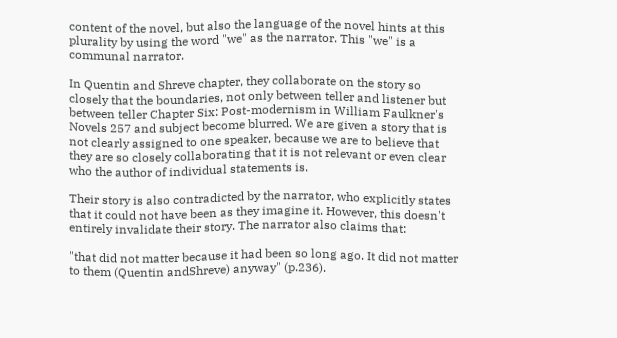content of the novel, but also the language of the novel hints at this plurality by using the word "we" as the narrator. This "we" is a communal narrator.

In Quentin and Shreve chapter, they collaborate on the story so closely that the boundaries, not only between teller and listener but between teller Chapter Six: Post-modernism in William Faulkner's Novels 257 and subject become blurred. We are given a story that is not clearly assigned to one speaker, because we are to believe that they are so closely collaborating that it is not relevant or even clear who the author of individual statements is.

Their story is also contradicted by the narrator, who explicitly states that it could not have been as they imagine it. However, this doesn't entirely invalidate their story. The narrator also claims that:

"that did not matter because it had been so long ago. It did not matter to them (Quentin andShreve) anyway" (p.236).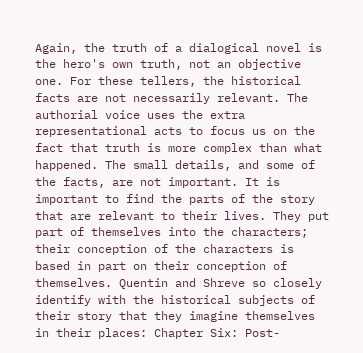Again, the truth of a dialogical novel is the hero's own truth, not an objective one. For these tellers, the historical facts are not necessarily relevant. The authorial voice uses the extra representational acts to focus us on the fact that truth is more complex than what happened. The small details, and some of the facts, are not important. It is important to find the parts of the story that are relevant to their lives. They put part of themselves into the characters; their conception of the characters is based in part on their conception of themselves. Quentin and Shreve so closely identify with the historical subjects of their story that they imagine themselves in their places: Chapter Six: Post-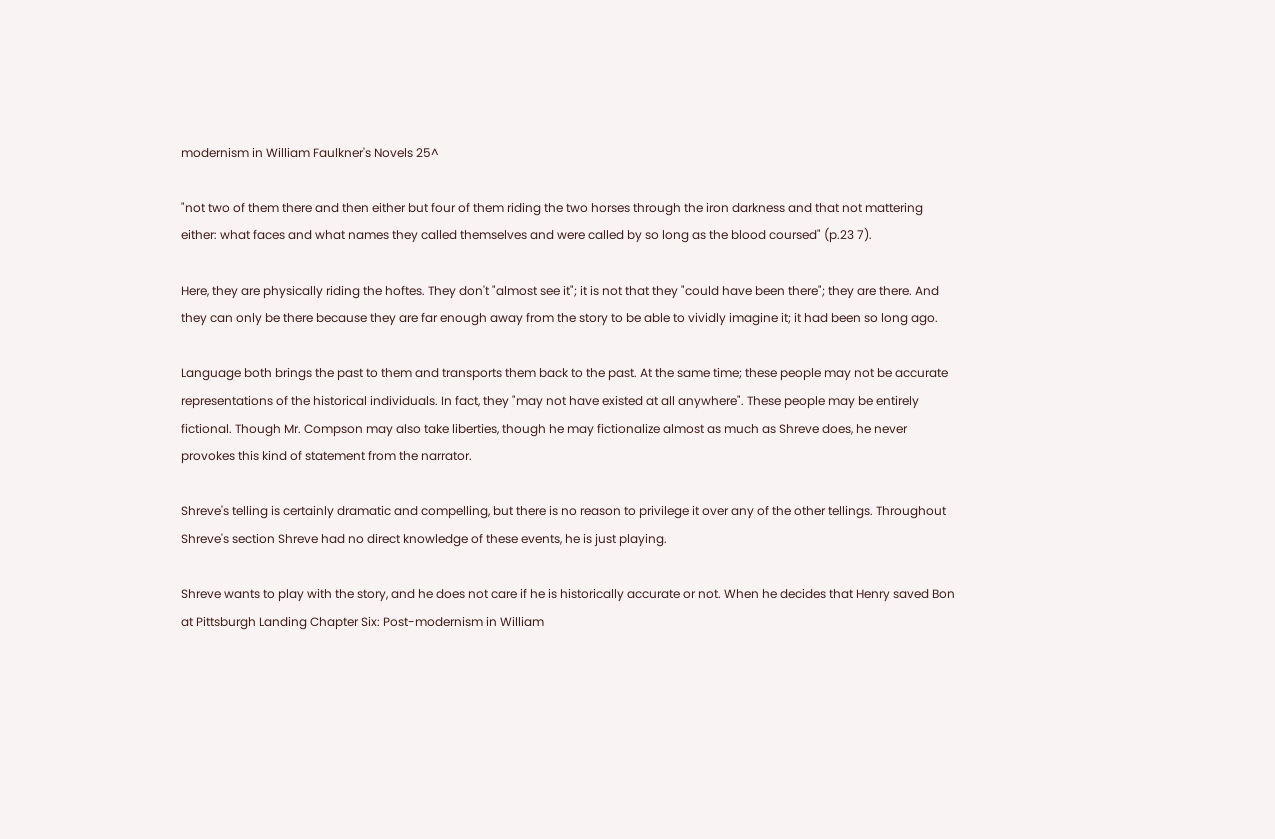modernism in William Faulkner's Novels 25^

"not two of them there and then either but four of them riding the two horses through the iron darkness and that not mattering either: what faces and what names they called themselves and were called by so long as the blood coursed" (p.23 7).

Here, they are physically riding the hoftes. They don't "almost see it"; it is not that they "could have been there"; they are there. And they can only be there because they are far enough away from the story to be able to vividly imagine it; it had been so long ago.

Language both brings the past to them and transports them back to the past. At the same time; these people may not be accurate representations of the historical individuals. In fact, they "may not have existed at all anywhere". These people may be entirely fictional. Though Mr. Compson may also take liberties, though he may fictionalize almost as much as Shreve does, he never provokes this kind of statement from the narrator.

Shreve's telling is certainly dramatic and compelling, but there is no reason to privilege it over any of the other tellings. Throughout Shreve's section Shreve had no direct knowledge of these events, he is just playing.

Shreve wants to play with the story, and he does not care if he is historically accurate or not. When he decides that Henry saved Bon at Pittsburgh Landing Chapter Six: Post-modernism in William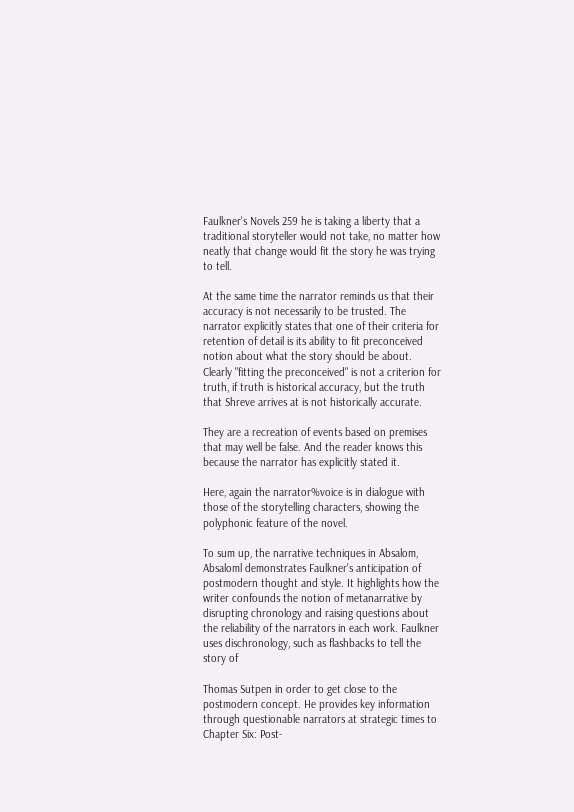Faulkner's Novels 259 he is taking a liberty that a traditional storyteller would not take, no matter how neatly that change would fit the story he was trying to tell.

At the same time the narrator reminds us that their accuracy is not necessarily to be trusted. The narrator explicitly states that one of their criteria for retention of detail is its ability to fit preconceived notion about what the story should be about. Clearly "fitting the preconceived" is not a criterion for truth, if truth is historical accuracy, but the truth that Shreve arrives at is not historically accurate.

They are a recreation of events based on premises that may well be false. And the reader knows this because the narrator has explicitly stated it.

Here, again the narrator%voice is in dialogue with those of the storytelling characters, showing the polyphonic feature of the novel.

To sum up, the narrative techniques in Absalom, Absaloml demonstrates Faulkner's anticipation of postmodern thought and style. It highlights how the writer confounds the notion of metanarrative by disrupting chronology and raising questions about the reliability of the narrators in each work. Faulkner uses dischronology, such as flashbacks to tell the story of

Thomas Sutpen in order to get close to the postmodern concept. He provides key information through questionable narrators at strategic times to Chapter Six: Post-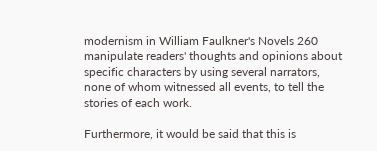modernism in William Faulkner's Novels 260 manipulate readers' thoughts and opinions about specific characters by using several narrators, none of whom witnessed all events, to tell the stories of each work.

Furthermore, it would be said that this is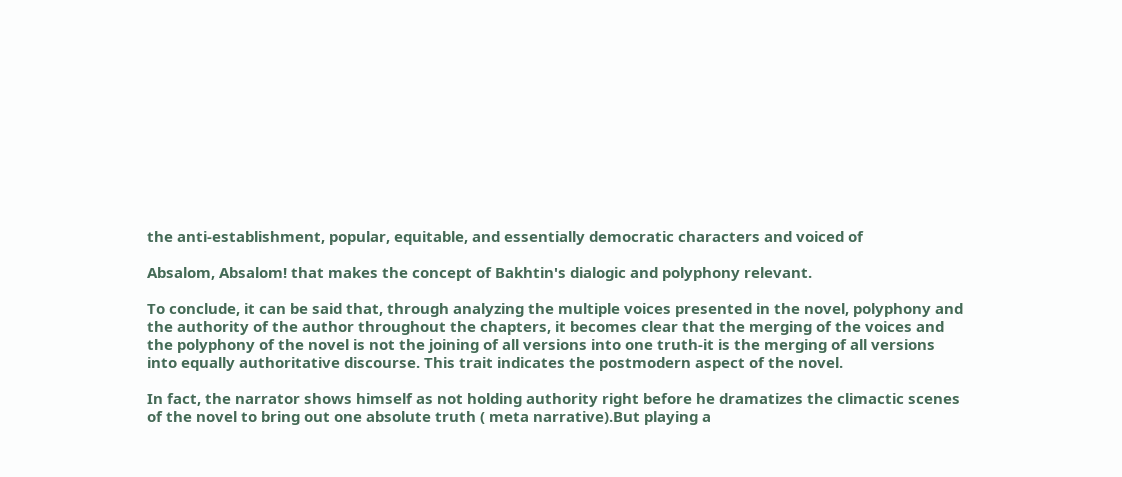the anti-establishment, popular, equitable, and essentially democratic characters and voiced of

Absalom, Absalom! that makes the concept of Bakhtin's dialogic and polyphony relevant.

To conclude, it can be said that, through analyzing the multiple voices presented in the novel, polyphony and the authority of the author throughout the chapters, it becomes clear that the merging of the voices and the polyphony of the novel is not the joining of all versions into one truth-it is the merging of all versions into equally authoritative discourse. This trait indicates the postmodern aspect of the novel.

In fact, the narrator shows himself as not holding authority right before he dramatizes the climactic scenes of the novel to bring out one absolute truth ( meta narrative).But playing a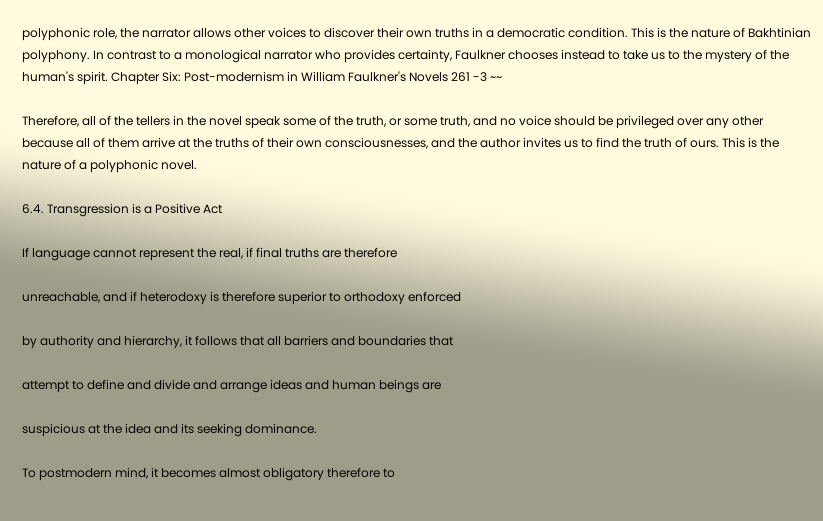polyphonic role, the narrator allows other voices to discover their own truths in a democratic condition. This is the nature of Bakhtinian polyphony. In contrast to a monological narrator who provides certainty, Faulkner chooses instead to take us to the mystery of the human's spirit. Chapter Six: Post-modernism in William Faulkner's Novels 261 -3 ~~

Therefore, all of the tellers in the novel speak some of the truth, or some truth, and no voice should be privileged over any other because all of them arrive at the truths of their own consciousnesses, and the author invites us to find the truth of ours. This is the nature of a polyphonic novel.

6.4. Transgression is a Positive Act

If language cannot represent the real, if final truths are therefore

unreachable, and if heterodoxy is therefore superior to orthodoxy enforced

by authority and hierarchy, it follows that all barriers and boundaries that

attempt to define and divide and arrange ideas and human beings are

suspicious at the idea and its seeking dominance.

To postmodern mind, it becomes almost obligatory therefore to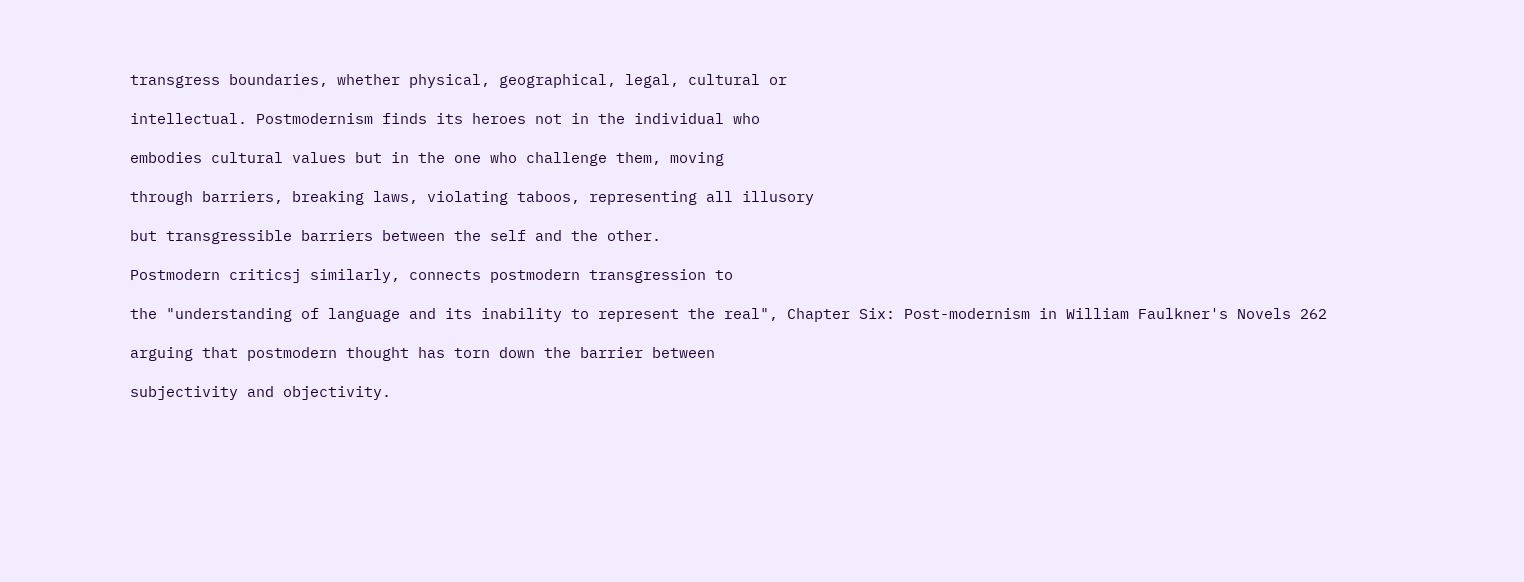transgress boundaries, whether physical, geographical, legal, cultural or

intellectual. Postmodernism finds its heroes not in the individual who

embodies cultural values but in the one who challenge them, moving

through barriers, breaking laws, violating taboos, representing all illusory

but transgressible barriers between the self and the other.

Postmodern criticsj similarly, connects postmodern transgression to

the "understanding of language and its inability to represent the real", Chapter Six: Post-modernism in William Faulkner's Novels 262

arguing that postmodern thought has torn down the barrier between

subjectivity and objectivity.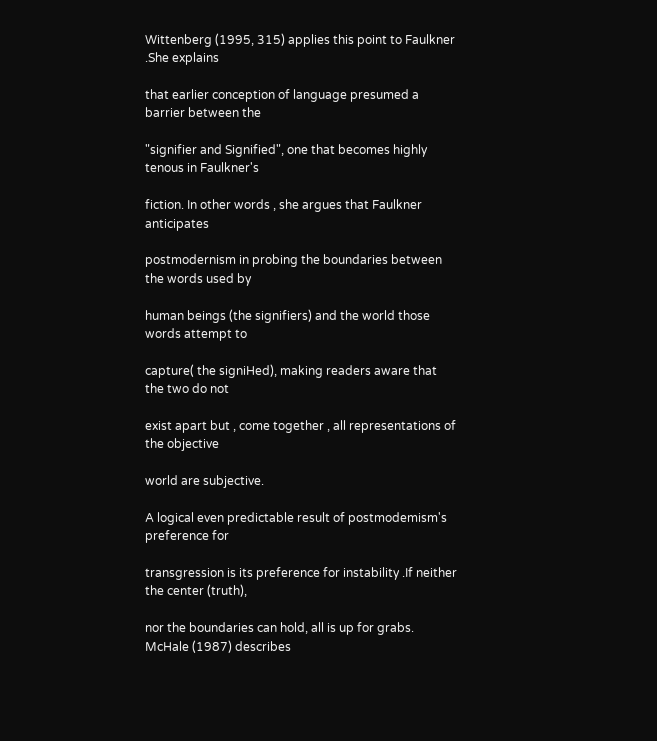Wittenberg (1995, 315) applies this point to Faulkner .She explains

that earlier conception of language presumed a barrier between the

"signifier and Signified", one that becomes highly tenous in Faulkner's

fiction. In other words , she argues that Faulkner anticipates

postmodernism in probing the boundaries between the words used by

human beings (the signifiers) and the world those words attempt to

capture( the signiHed), making readers aware that the two do not

exist apart but , come together , all representations of the objective

world are subjective.

A logical even predictable result of postmodemism's preference for

transgression is its preference for instability .If neither the center (truth),

nor the boundaries can hold, all is up for grabs. McHale (1987) describes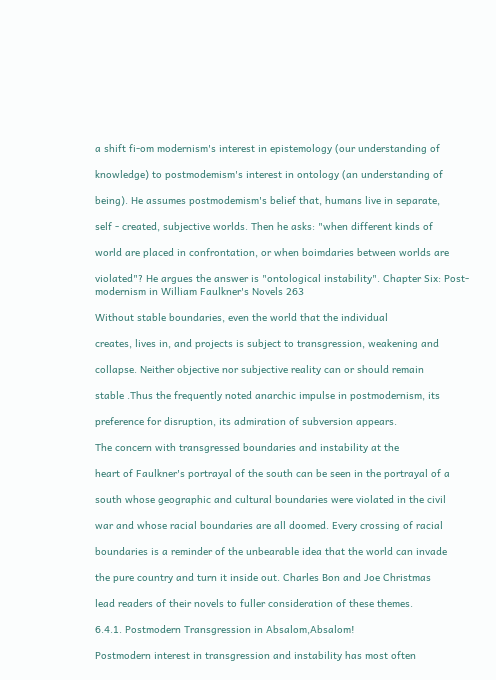a shift fi-om modernism's interest in epistemology (our understanding of

knowledge) to postmodemism's interest in ontology (an understanding of

being). He assumes postmodemism's belief that, humans live in separate,

self - created, subjective worlds. Then he asks: "when different kinds of

world are placed in confrontation, or when boimdaries between worlds are

violated"? He argues the answer is "ontological instability". Chapter Six: Post-modernism in William Faulkner's Novels 263

Without stable boundaries, even the world that the individual

creates, lives in, and projects is subject to transgression, weakening and

collapse. Neither objective nor subjective reality can or should remain

stable .Thus the frequently noted anarchic impulse in postmodernism, its

preference for disruption, its admiration of subversion appears.

The concern with transgressed boundaries and instability at the

heart of Faulkner's portrayal of the south can be seen in the portrayal of a

south whose geographic and cultural boundaries were violated in the civil

war and whose racial boundaries are all doomed. Every crossing of racial

boundaries is a reminder of the unbearable idea that the world can invade

the pure country and turn it inside out. Charles Bon and Joe Christmas

lead readers of their novels to fuller consideration of these themes.

6.4.1. Postmodern Transgression in Absalom,Absalom!

Postmodern interest in transgression and instability has most often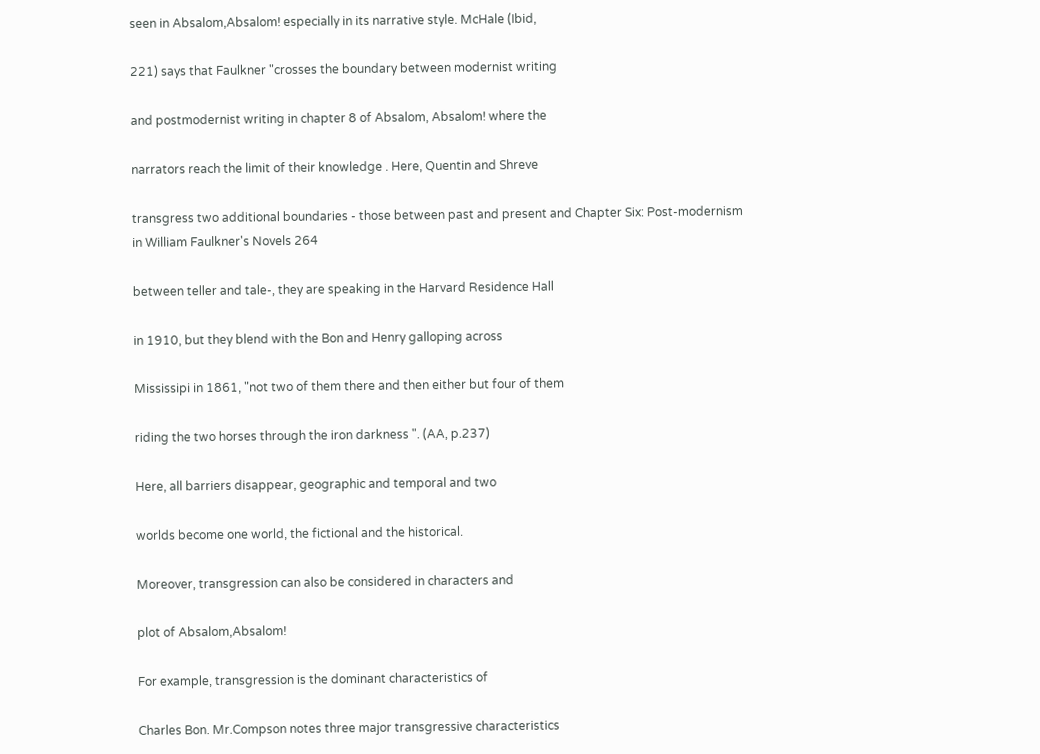seen in Absalom,Absalom! especially in its narrative style. McHale (Ibid,

221) says that Faulkner "crosses the boundary between modernist writing

and postmodernist writing in chapter 8 of Absalom, Absalom! where the

narrators reach the limit of their knowledge . Here, Quentin and Shreve

transgress two additional boundaries - those between past and present and Chapter Six: Post-modernism in William Faulkner's Novels 264

between teller and tale-, they are speaking in the Harvard Residence Hall

in 1910, but they blend with the Bon and Henry galloping across

Mississipi in 1861, "not two of them there and then either but four of them

riding the two horses through the iron darkness ". (AA, p.237)

Here, all barriers disappear, geographic and temporal and two

worlds become one world, the fictional and the historical.

Moreover, transgression can also be considered in characters and

plot of Absalom,Absalom!

For example, transgression is the dominant characteristics of

Charles Bon. Mr.Compson notes three major transgressive characteristics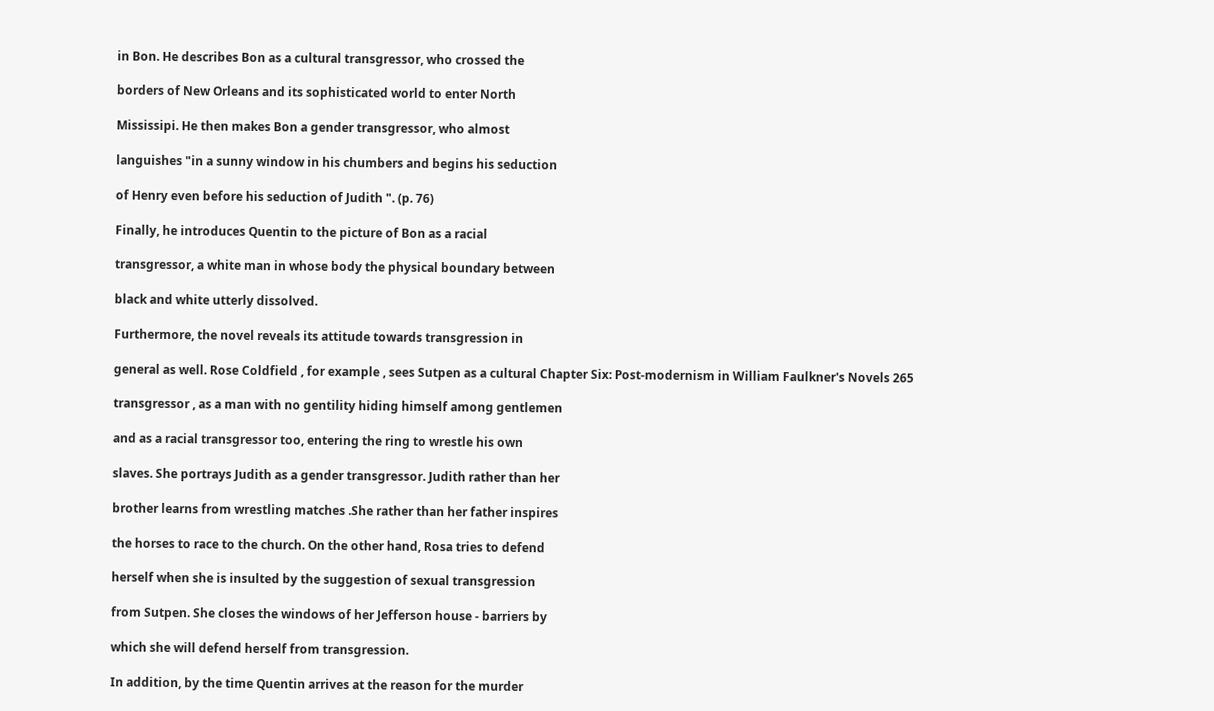in Bon. He describes Bon as a cultural transgressor, who crossed the

borders of New Orleans and its sophisticated world to enter North

Mississipi. He then makes Bon a gender transgressor, who almost

languishes "in a sunny window in his chumbers and begins his seduction

of Henry even before his seduction of Judith ". (p. 76)

Finally, he introduces Quentin to the picture of Bon as a racial

transgressor, a white man in whose body the physical boundary between

black and white utterly dissolved.

Furthermore, the novel reveals its attitude towards transgression in

general as well. Rose Coldfield , for example , sees Sutpen as a cultural Chapter Six: Post-modernism in William Faulkner's Novels 265

transgressor , as a man with no gentility hiding himself among gentlemen

and as a racial transgressor too, entering the ring to wrestle his own

slaves. She portrays Judith as a gender transgressor. Judith rather than her

brother learns from wrestling matches .She rather than her father inspires

the horses to race to the church. On the other hand, Rosa tries to defend

herself when she is insulted by the suggestion of sexual transgression

from Sutpen. She closes the windows of her Jefferson house - barriers by

which she will defend herself from transgression.

In addition, by the time Quentin arrives at the reason for the murder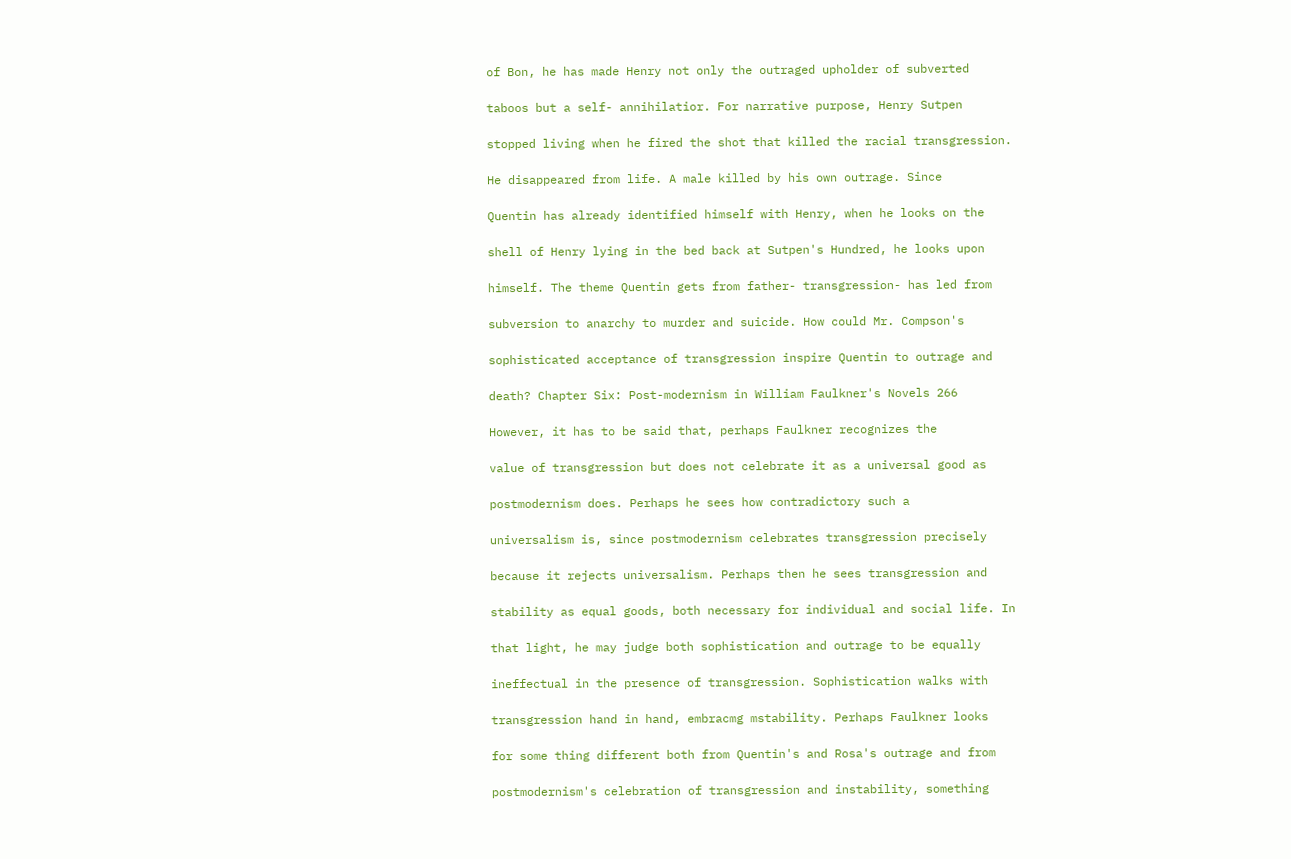of Bon, he has made Henry not only the outraged upholder of subverted

taboos but a self- annihilatior. For narrative purpose, Henry Sutpen

stopped living when he fired the shot that killed the racial transgression.

He disappeared from life. A male killed by his own outrage. Since

Quentin has already identified himself with Henry, when he looks on the

shell of Henry lying in the bed back at Sutpen's Hundred, he looks upon

himself. The theme Quentin gets from father- transgression- has led from

subversion to anarchy to murder and suicide. How could Mr. Compson's

sophisticated acceptance of transgression inspire Quentin to outrage and

death? Chapter Six: Post-modernism in William Faulkner's Novels 266

However, it has to be said that, perhaps Faulkner recognizes the

value of transgression but does not celebrate it as a universal good as

postmodernism does. Perhaps he sees how contradictory such a

universalism is, since postmodernism celebrates transgression precisely

because it rejects universalism. Perhaps then he sees transgression and

stability as equal goods, both necessary for individual and social life. In

that light, he may judge both sophistication and outrage to be equally

ineffectual in the presence of transgression. Sophistication walks with

transgression hand in hand, embracmg mstability. Perhaps Faulkner looks

for some thing different both from Quentin's and Rosa's outrage and from

postmodernism's celebration of transgression and instability, something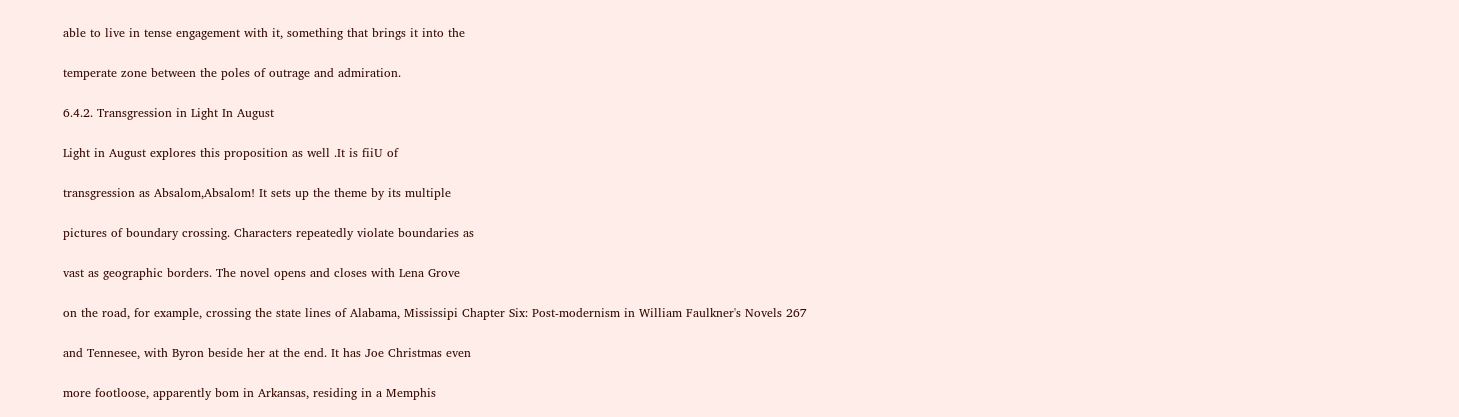able to live in tense engagement with it, something that brings it into the

temperate zone between the poles of outrage and admiration.

6.4.2. Transgression in Light In August

Light in August explores this proposition as well .It is fiiU of

transgression as Absalom,Absalom! It sets up the theme by its multiple

pictures of boundary crossing. Characters repeatedly violate boundaries as

vast as geographic borders. The novel opens and closes with Lena Grove

on the road, for example, crossing the state lines of Alabama, Mississipi Chapter Six: Post-modernism in William Faulkner's Novels 267

and Tennesee, with Byron beside her at the end. It has Joe Christmas even

more footloose, apparently bom in Arkansas, residing in a Memphis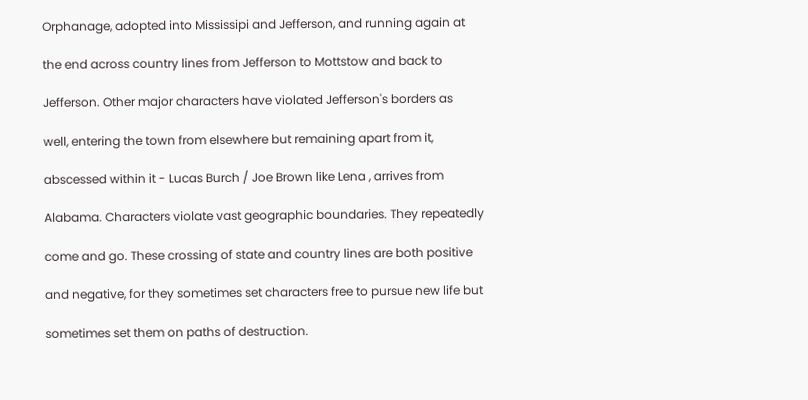Orphanage, adopted into Mississipi and Jefferson, and running again at

the end across country lines from Jefferson to Mottstow and back to

Jefferson. Other major characters have violated Jefferson's borders as

well, entering the town from elsewhere but remaining apart from it,

abscessed within it - Lucas Burch / Joe Brown like Lena , arrives from

Alabama. Characters violate vast geographic boundaries. They repeatedly

come and go. These crossing of state and country lines are both positive

and negative, for they sometimes set characters free to pursue new life but

sometimes set them on paths of destruction.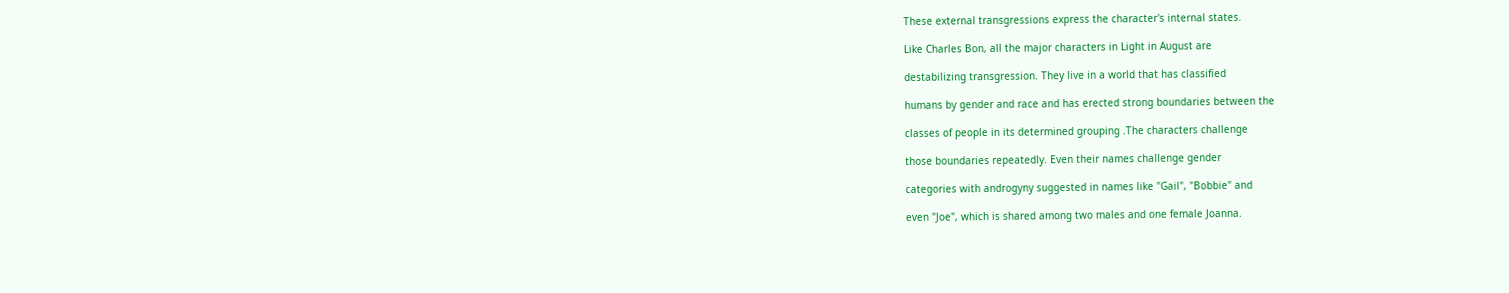These external transgressions express the character's internal states.

Like Charles Bon, all the major characters in Light in August are

destabilizing transgression. They live in a world that has classified

humans by gender and race and has erected strong boundaries between the

classes of people in its determined grouping .The characters challenge

those boundaries repeatedly. Even their names challenge gender

categories with androgyny suggested in names like "Gail", "Bobbie" and

even "Joe", which is shared among two males and one female Joanna.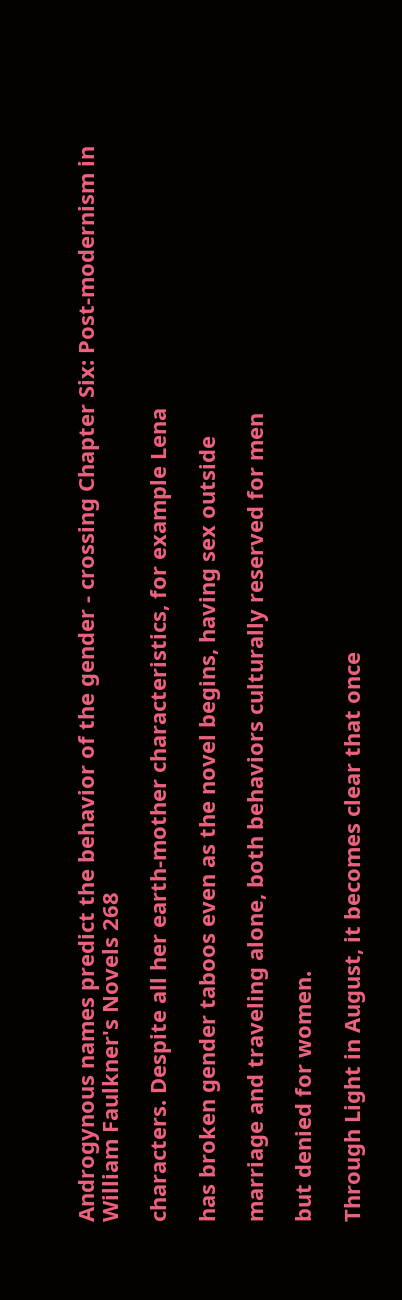Androgynous names predict the behavior of the gender - crossing Chapter Six: Post-modernism in William Faulkner's Novels 268

characters. Despite all her earth-mother characteristics, for example Lena

has broken gender taboos even as the novel begins, having sex outside

marriage and traveling alone, both behaviors culturally reserved for men

but denied for women.

Through Light in August, it becomes clear that once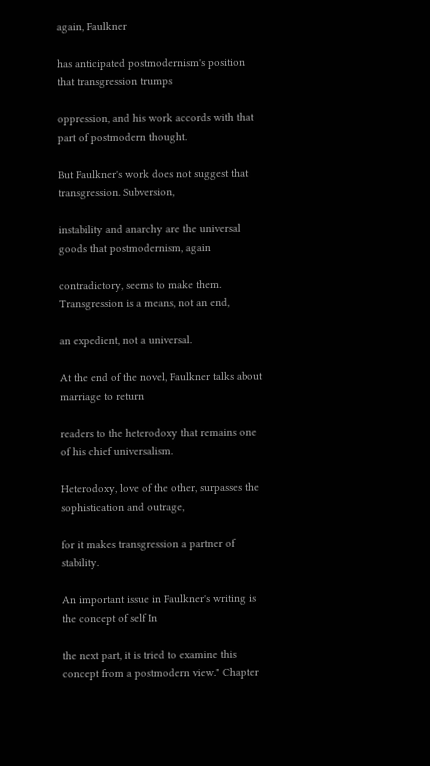again, Faulkner

has anticipated postmodernism's position that transgression trumps

oppression, and his work accords with that part of postmodern thought.

But Faulkner's work does not suggest that transgression. Subversion,

instability and anarchy are the universal goods that postmodernism, again

contradictory, seems to make them. Transgression is a means, not an end,

an expedient, not a universal.

At the end of the novel, Faulkner talks about marriage to return

readers to the heterodoxy that remains one of his chief universalism.

Heterodoxy, love of the other, surpasses the sophistication and outrage,

for it makes transgression a partner of stability.

An important issue in Faulkner's writing is the concept of self In

the next part, it is tried to examine this concept from a postmodern view." Chapter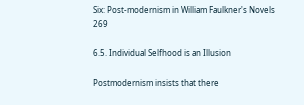Six: Post-modernism in William Faulkner's Novels 269

6.5. Individual Selfhood is an Illusion

Postmodernism insists that there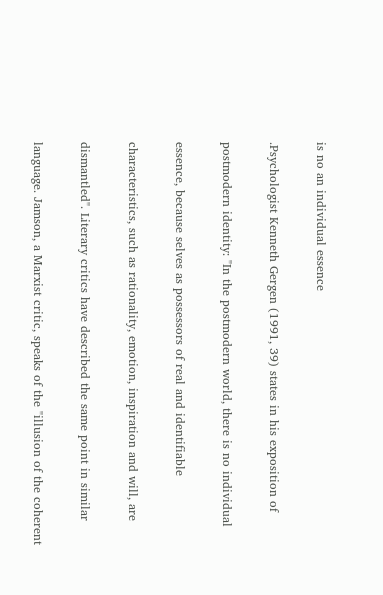is no an individual essence

.Psychologist Kenneth Gergen (1991, 39) states in his exposition of

postmodern identity: "In the postmodern world, there is no individual

essence, because selves as possessors of real and identifiable

characteristics, such as rationality, emotion, inspiration and will, are

dismantled". Literary critics have described the same point in similar

language. Jamson, a Marxist critic, speaks of the "illusion of the coherent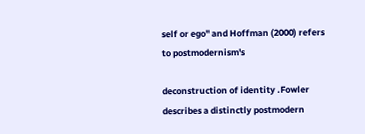self or ego" and Hoffman (2000) refers to postmodernism's

deconstruction of identity .Fowler describes a distinctly postmodern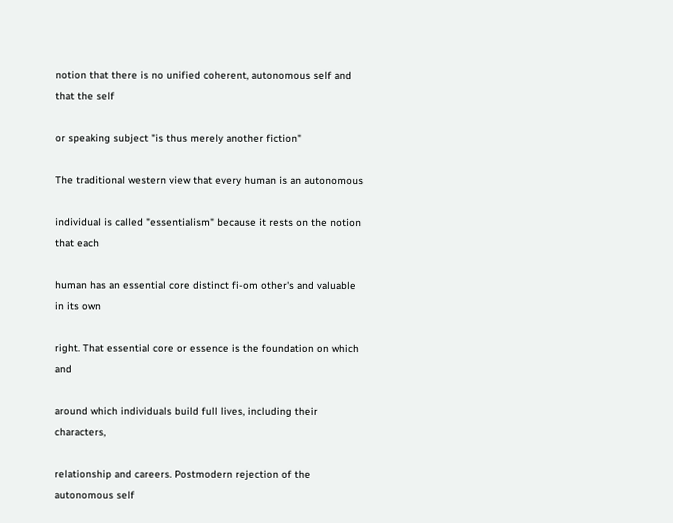notion that there is no unified coherent, autonomous self and that the self

or speaking subject "is thus merely another fiction"

The traditional western view that every human is an autonomous

individual is called "essentialism" because it rests on the notion that each

human has an essential core distinct fi-om other's and valuable in its own

right. That essential core or essence is the foundation on which and

around which individuals build full lives, including their characters,

relationship and careers. Postmodern rejection of the autonomous self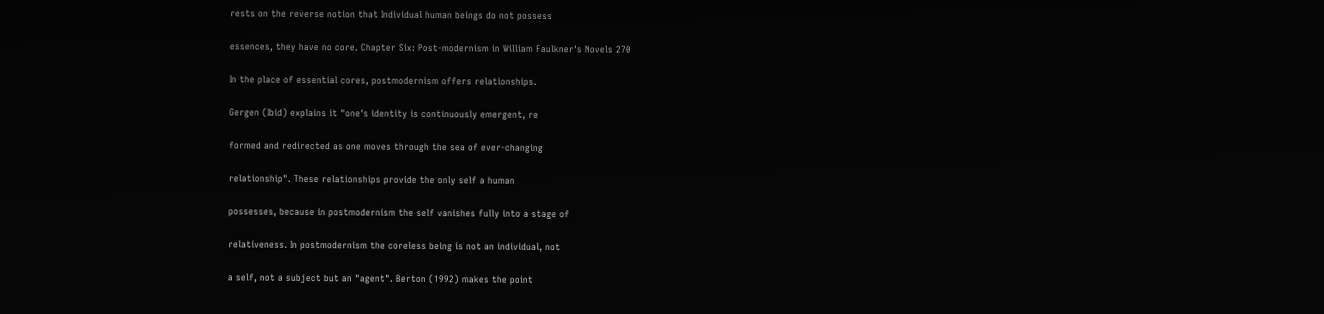rests on the reverse notion that Individual human beings do not possess

essences, they have no core. Chapter Six: Post-modernism in William Faulkner's Novels 270

In the place of essential cores, postmodernism offers relationships.

Gergen (Ibid) explains it "one's identity is continuously emergent, re

formed and redirected as one moves through the sea of ever-changing

relationship". These relationships provide the only self a human

possesses, because in postmodernism the self vanishes fully into a stage of

relativeness. In postmodernism the coreless being is not an individual, not

a self, not a subject but an "agent". Berton (1992) makes the point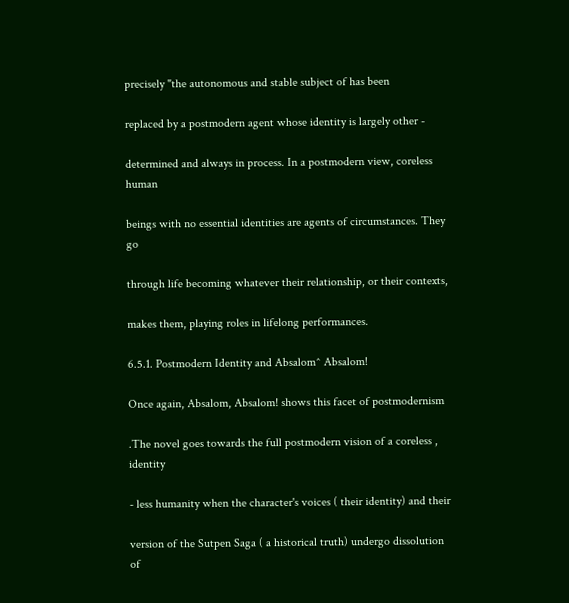precisely "the autonomous and stable subject of has been

replaced by a postmodern agent whose identity is largely other -

determined and always in process. In a postmodern view, coreless human

beings with no essential identities are agents of circumstances. They go

through life becoming whatever their relationship, or their contexts,

makes them, playing roles in lifelong performances.

6.5.1. Postmodern Identity and Absalom^ Absalom!

Once again, Absalom, Absalom! shows this facet of postmodernism

.The novel goes towards the full postmodern vision of a coreless , identity

- less humanity when the character's voices ( their identity) and their

version of the Sutpen Saga ( a historical truth) undergo dissolution of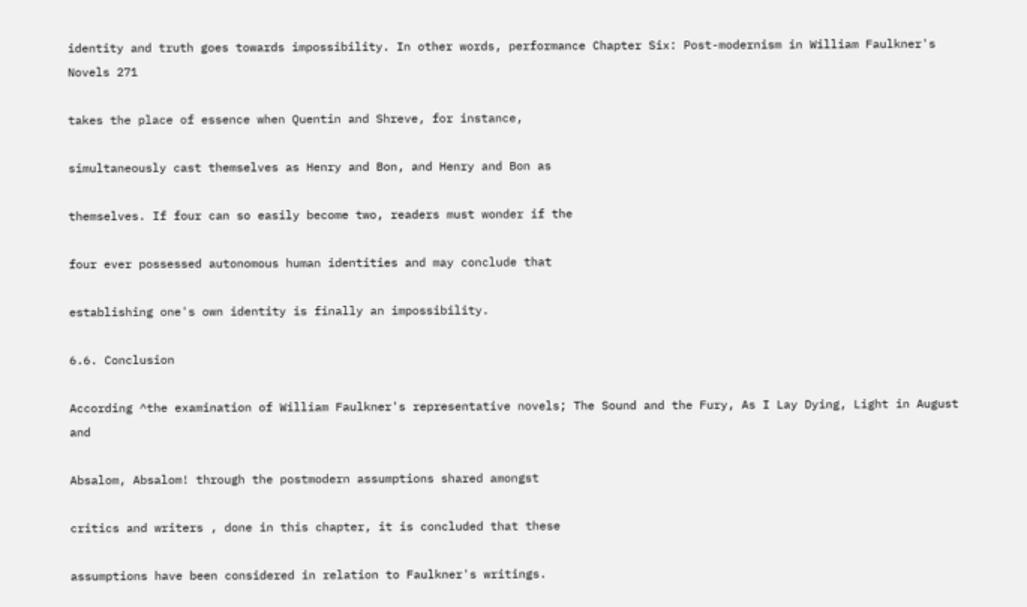identity and truth goes towards impossibility. In other words, performance Chapter Six: Post-modernism in William Faulkner's Novels 271

takes the place of essence when Quentin and Shreve, for instance,

simultaneously cast themselves as Henry and Bon, and Henry and Bon as

themselves. If four can so easily become two, readers must wonder if the

four ever possessed autonomous human identities and may conclude that

establishing one's own identity is finally an impossibility.

6.6. Conclusion

According ^the examination of William Faulkner's representative novels; The Sound and the Fury, As I Lay Dying, Light in August and

Absalom, Absalom! through the postmodern assumptions shared amongst

critics and writers , done in this chapter, it is concluded that these

assumptions have been considered in relation to Faulkner's writings.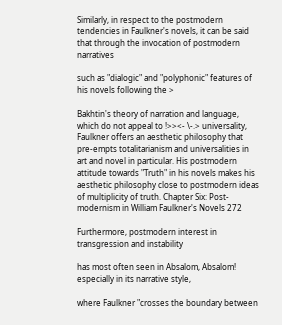Similarly, in respect to the postmodern tendencies in Faulkner's novels, it can be said that through the invocation of postmodern narratives

such as "dialogic" and "polyphonic" features of his novels following the >

Bakhtin's theory of narration and language, which do not appeal to !>><- \-.> universality, Faulkner offers an aesthetic philosophy that pre-empts totalitarianism and universalities in art and novel in particular. His postmodern attitude towards "Truth" in his novels makes his aesthetic philosophy close to postmodern ideas of multiplicity of truth. Chapter Six: Post-modernism in William Faulkner's Novels 272

Furthermore, postmodern interest in transgression and instability

has most often seen in Absalom, Absalom! especially in its narrative style,

where Faulkner "crosses the boundary between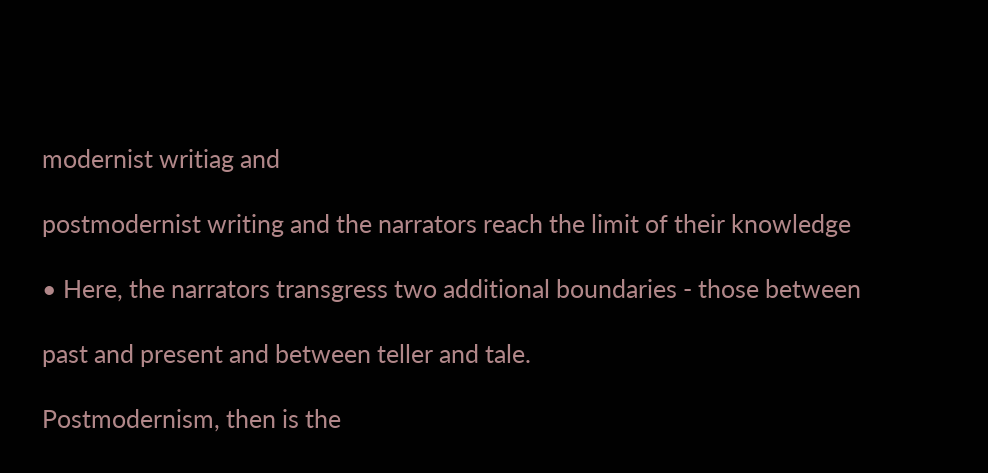modernist writiag and

postmodernist writing and the narrators reach the limit of their knowledge

• Here, the narrators transgress two additional boundaries - those between

past and present and between teller and tale.

Postmodernism, then is the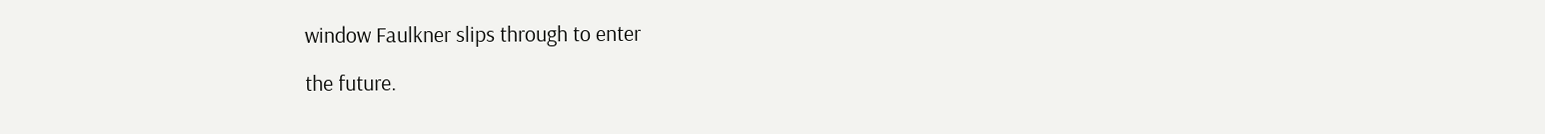window Faulkner slips through to enter

the future.